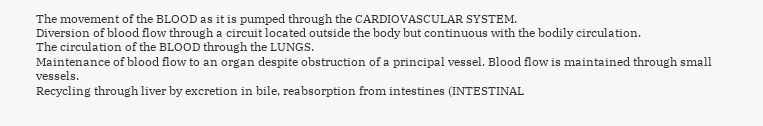The movement of the BLOOD as it is pumped through the CARDIOVASCULAR SYSTEM.
Diversion of blood flow through a circuit located outside the body but continuous with the bodily circulation.
The circulation of the BLOOD through the LUNGS.
Maintenance of blood flow to an organ despite obstruction of a principal vessel. Blood flow is maintained through small vessels.
Recycling through liver by excretion in bile, reabsorption from intestines (INTESTINAL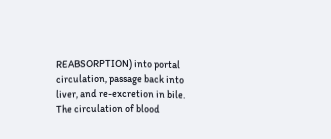REABSORPTION) into portal circulation, passage back into liver, and re-excretion in bile.
The circulation of blood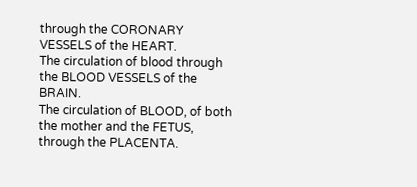through the CORONARY VESSELS of the HEART.
The circulation of blood through the BLOOD VESSELS of the BRAIN.
The circulation of BLOOD, of both the mother and the FETUS, through the PLACENTA.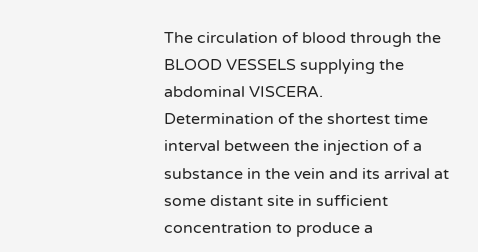The circulation of blood through the BLOOD VESSELS supplying the abdominal VISCERA.
Determination of the shortest time interval between the injection of a substance in the vein and its arrival at some distant site in sufficient concentration to produce a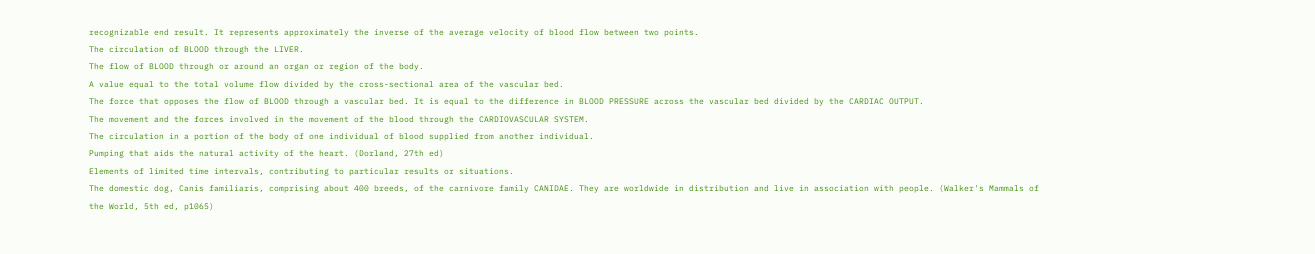recognizable end result. It represents approximately the inverse of the average velocity of blood flow between two points.
The circulation of BLOOD through the LIVER.
The flow of BLOOD through or around an organ or region of the body.
A value equal to the total volume flow divided by the cross-sectional area of the vascular bed.
The force that opposes the flow of BLOOD through a vascular bed. It is equal to the difference in BLOOD PRESSURE across the vascular bed divided by the CARDIAC OUTPUT.
The movement and the forces involved in the movement of the blood through the CARDIOVASCULAR SYSTEM.
The circulation in a portion of the body of one individual of blood supplied from another individual.
Pumping that aids the natural activity of the heart. (Dorland, 27th ed)
Elements of limited time intervals, contributing to particular results or situations.
The domestic dog, Canis familiaris, comprising about 400 breeds, of the carnivore family CANIDAE. They are worldwide in distribution and live in association with people. (Walker's Mammals of the World, 5th ed, p1065)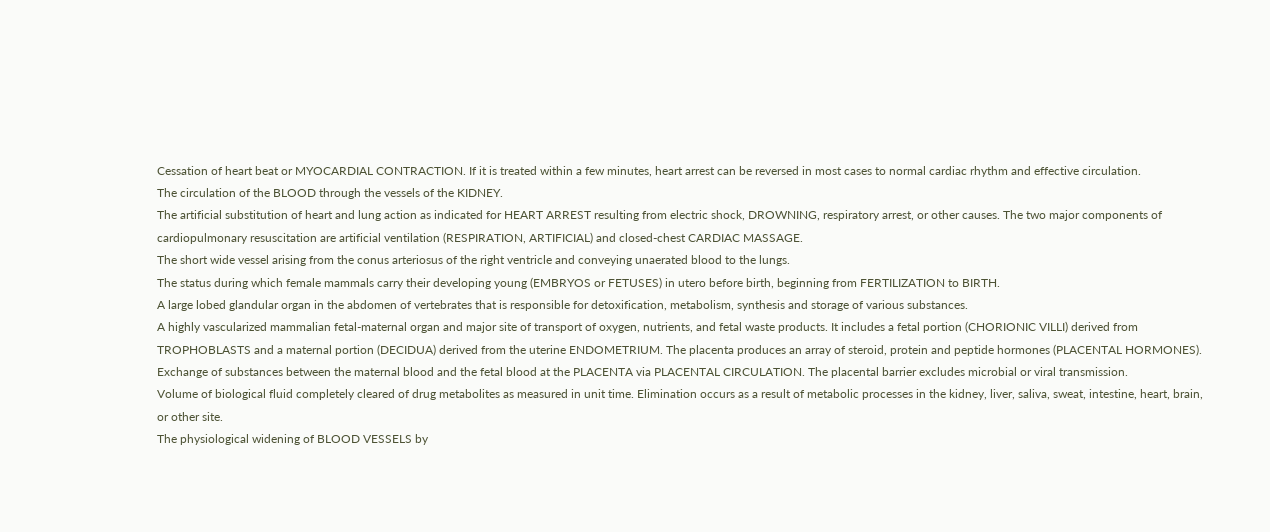Cessation of heart beat or MYOCARDIAL CONTRACTION. If it is treated within a few minutes, heart arrest can be reversed in most cases to normal cardiac rhythm and effective circulation.
The circulation of the BLOOD through the vessels of the KIDNEY.
The artificial substitution of heart and lung action as indicated for HEART ARREST resulting from electric shock, DROWNING, respiratory arrest, or other causes. The two major components of cardiopulmonary resuscitation are artificial ventilation (RESPIRATION, ARTIFICIAL) and closed-chest CARDIAC MASSAGE.
The short wide vessel arising from the conus arteriosus of the right ventricle and conveying unaerated blood to the lungs.
The status during which female mammals carry their developing young (EMBRYOS or FETUSES) in utero before birth, beginning from FERTILIZATION to BIRTH.
A large lobed glandular organ in the abdomen of vertebrates that is responsible for detoxification, metabolism, synthesis and storage of various substances.
A highly vascularized mammalian fetal-maternal organ and major site of transport of oxygen, nutrients, and fetal waste products. It includes a fetal portion (CHORIONIC VILLI) derived from TROPHOBLASTS and a maternal portion (DECIDUA) derived from the uterine ENDOMETRIUM. The placenta produces an array of steroid, protein and peptide hormones (PLACENTAL HORMONES).
Exchange of substances between the maternal blood and the fetal blood at the PLACENTA via PLACENTAL CIRCULATION. The placental barrier excludes microbial or viral transmission.
Volume of biological fluid completely cleared of drug metabolites as measured in unit time. Elimination occurs as a result of metabolic processes in the kidney, liver, saliva, sweat, intestine, heart, brain, or other site.
The physiological widening of BLOOD VESSELS by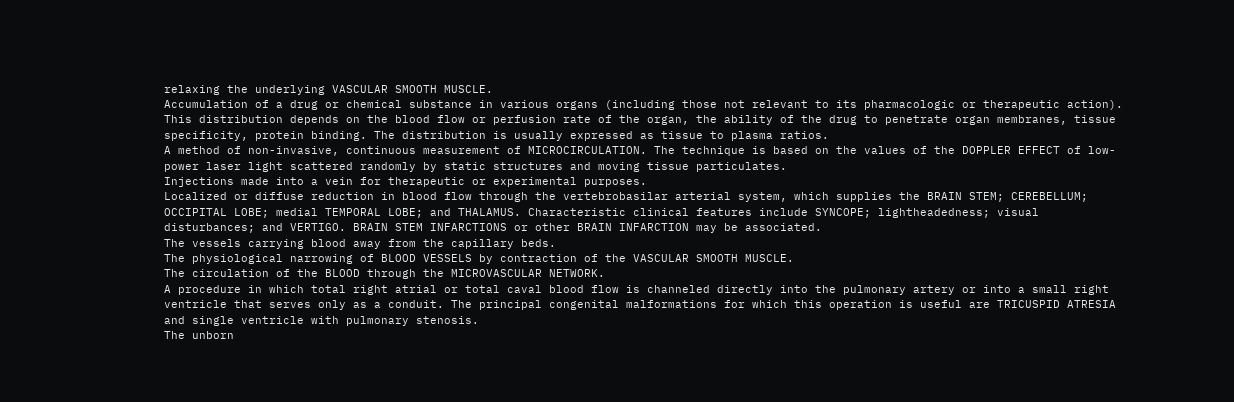relaxing the underlying VASCULAR SMOOTH MUSCLE.
Accumulation of a drug or chemical substance in various organs (including those not relevant to its pharmacologic or therapeutic action). This distribution depends on the blood flow or perfusion rate of the organ, the ability of the drug to penetrate organ membranes, tissue specificity, protein binding. The distribution is usually expressed as tissue to plasma ratios.
A method of non-invasive, continuous measurement of MICROCIRCULATION. The technique is based on the values of the DOPPLER EFFECT of low-power laser light scattered randomly by static structures and moving tissue particulates.
Injections made into a vein for therapeutic or experimental purposes.
Localized or diffuse reduction in blood flow through the vertebrobasilar arterial system, which supplies the BRAIN STEM; CEREBELLUM; OCCIPITAL LOBE; medial TEMPORAL LOBE; and THALAMUS. Characteristic clinical features include SYNCOPE; lightheadedness; visual disturbances; and VERTIGO. BRAIN STEM INFARCTIONS or other BRAIN INFARCTION may be associated.
The vessels carrying blood away from the capillary beds.
The physiological narrowing of BLOOD VESSELS by contraction of the VASCULAR SMOOTH MUSCLE.
The circulation of the BLOOD through the MICROVASCULAR NETWORK.
A procedure in which total right atrial or total caval blood flow is channeled directly into the pulmonary artery or into a small right ventricle that serves only as a conduit. The principal congenital malformations for which this operation is useful are TRICUSPID ATRESIA and single ventricle with pulmonary stenosis.
The unborn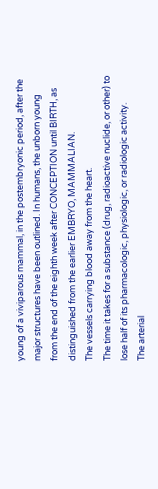young of a viviparous mammal, in the postembryonic period, after the major structures have been outlined. In humans, the unborn young from the end of the eighth week after CONCEPTION until BIRTH, as distinguished from the earlier EMBRYO, MAMMALIAN.
The vessels carrying blood away from the heart.
The time it takes for a substance (drug, radioactive nuclide, or other) to lose half of its pharmacologic, physiologic, or radiologic activity.
The arterial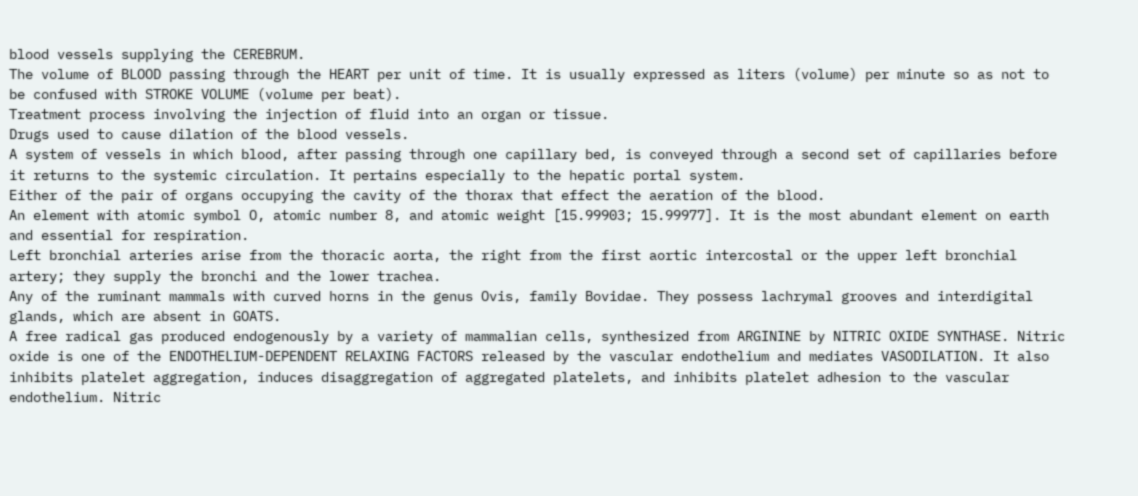blood vessels supplying the CEREBRUM.
The volume of BLOOD passing through the HEART per unit of time. It is usually expressed as liters (volume) per minute so as not to be confused with STROKE VOLUME (volume per beat).
Treatment process involving the injection of fluid into an organ or tissue.
Drugs used to cause dilation of the blood vessels.
A system of vessels in which blood, after passing through one capillary bed, is conveyed through a second set of capillaries before it returns to the systemic circulation. It pertains especially to the hepatic portal system.
Either of the pair of organs occupying the cavity of the thorax that effect the aeration of the blood.
An element with atomic symbol O, atomic number 8, and atomic weight [15.99903; 15.99977]. It is the most abundant element on earth and essential for respiration.
Left bronchial arteries arise from the thoracic aorta, the right from the first aortic intercostal or the upper left bronchial artery; they supply the bronchi and the lower trachea.
Any of the ruminant mammals with curved horns in the genus Ovis, family Bovidae. They possess lachrymal grooves and interdigital glands, which are absent in GOATS.
A free radical gas produced endogenously by a variety of mammalian cells, synthesized from ARGININE by NITRIC OXIDE SYNTHASE. Nitric oxide is one of the ENDOTHELIUM-DEPENDENT RELAXING FACTORS released by the vascular endothelium and mediates VASODILATION. It also inhibits platelet aggregation, induces disaggregation of aggregated platelets, and inhibits platelet adhesion to the vascular endothelium. Nitric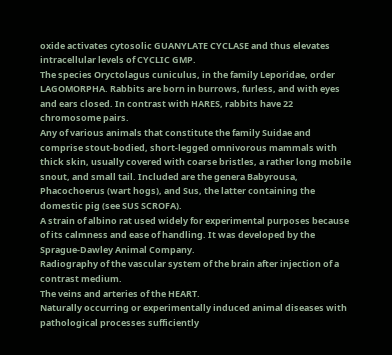oxide activates cytosolic GUANYLATE CYCLASE and thus elevates intracellular levels of CYCLIC GMP.
The species Oryctolagus cuniculus, in the family Leporidae, order LAGOMORPHA. Rabbits are born in burrows, furless, and with eyes and ears closed. In contrast with HARES, rabbits have 22 chromosome pairs.
Any of various animals that constitute the family Suidae and comprise stout-bodied, short-legged omnivorous mammals with thick skin, usually covered with coarse bristles, a rather long mobile snout, and small tail. Included are the genera Babyrousa, Phacochoerus (wart hogs), and Sus, the latter containing the domestic pig (see SUS SCROFA).
A strain of albino rat used widely for experimental purposes because of its calmness and ease of handling. It was developed by the Sprague-Dawley Animal Company.
Radiography of the vascular system of the brain after injection of a contrast medium.
The veins and arteries of the HEART.
Naturally occurring or experimentally induced animal diseases with pathological processes sufficiently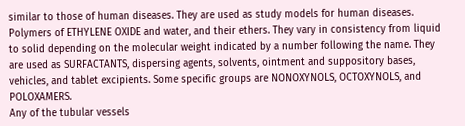similar to those of human diseases. They are used as study models for human diseases.
Polymers of ETHYLENE OXIDE and water, and their ethers. They vary in consistency from liquid to solid depending on the molecular weight indicated by a number following the name. They are used as SURFACTANTS, dispersing agents, solvents, ointment and suppository bases, vehicles, and tablet excipients. Some specific groups are NONOXYNOLS, OCTOXYNOLS, and POLOXAMERS.
Any of the tubular vessels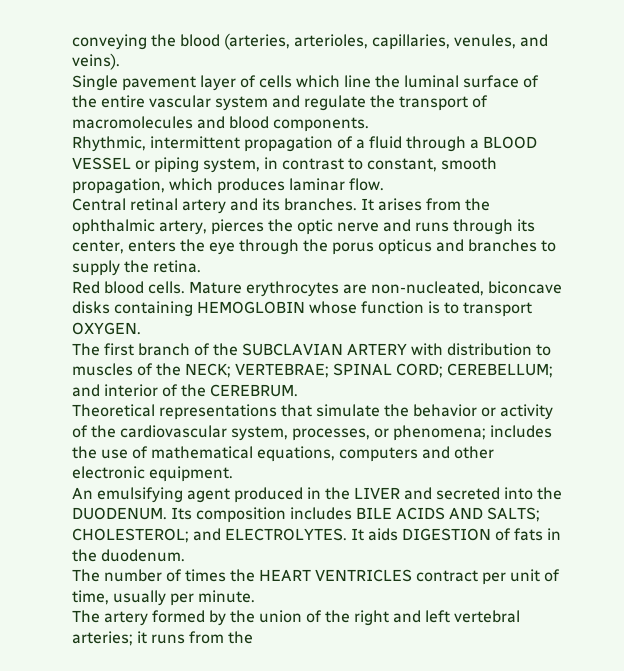conveying the blood (arteries, arterioles, capillaries, venules, and veins).
Single pavement layer of cells which line the luminal surface of the entire vascular system and regulate the transport of macromolecules and blood components.
Rhythmic, intermittent propagation of a fluid through a BLOOD VESSEL or piping system, in contrast to constant, smooth propagation, which produces laminar flow.
Central retinal artery and its branches. It arises from the ophthalmic artery, pierces the optic nerve and runs through its center, enters the eye through the porus opticus and branches to supply the retina.
Red blood cells. Mature erythrocytes are non-nucleated, biconcave disks containing HEMOGLOBIN whose function is to transport OXYGEN.
The first branch of the SUBCLAVIAN ARTERY with distribution to muscles of the NECK; VERTEBRAE; SPINAL CORD; CEREBELLUM; and interior of the CEREBRUM.
Theoretical representations that simulate the behavior or activity of the cardiovascular system, processes, or phenomena; includes the use of mathematical equations, computers and other electronic equipment.
An emulsifying agent produced in the LIVER and secreted into the DUODENUM. Its composition includes BILE ACIDS AND SALTS; CHOLESTEROL; and ELECTROLYTES. It aids DIGESTION of fats in the duodenum.
The number of times the HEART VENTRICLES contract per unit of time, usually per minute.
The artery formed by the union of the right and left vertebral arteries; it runs from the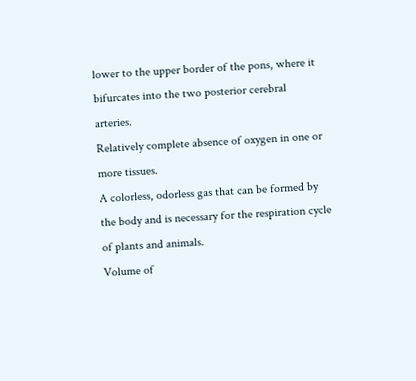lower to the upper border of the pons, where it bifurcates into the two posterior cerebral arteries.
Relatively complete absence of oxygen in one or more tissues.
A colorless, odorless gas that can be formed by the body and is necessary for the respiration cycle of plants and animals.
Volume of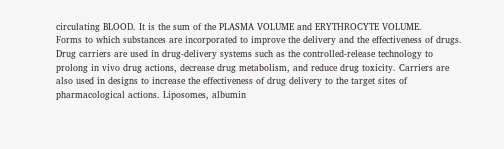circulating BLOOD. It is the sum of the PLASMA VOLUME and ERYTHROCYTE VOLUME.
Forms to which substances are incorporated to improve the delivery and the effectiveness of drugs. Drug carriers are used in drug-delivery systems such as the controlled-release technology to prolong in vivo drug actions, decrease drug metabolism, and reduce drug toxicity. Carriers are also used in designs to increase the effectiveness of drug delivery to the target sites of pharmacological actions. Liposomes, albumin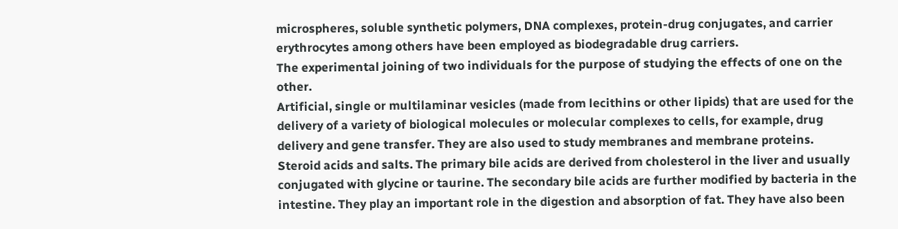microspheres, soluble synthetic polymers, DNA complexes, protein-drug conjugates, and carrier erythrocytes among others have been employed as biodegradable drug carriers.
The experimental joining of two individuals for the purpose of studying the effects of one on the other.
Artificial, single or multilaminar vesicles (made from lecithins or other lipids) that are used for the delivery of a variety of biological molecules or molecular complexes to cells, for example, drug delivery and gene transfer. They are also used to study membranes and membrane proteins.
Steroid acids and salts. The primary bile acids are derived from cholesterol in the liver and usually conjugated with glycine or taurine. The secondary bile acids are further modified by bacteria in the intestine. They play an important role in the digestion and absorption of fat. They have also been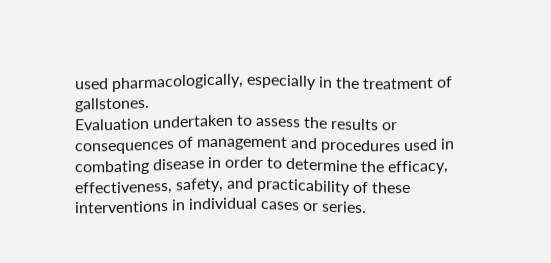used pharmacologically, especially in the treatment of gallstones.
Evaluation undertaken to assess the results or consequences of management and procedures used in combating disease in order to determine the efficacy, effectiveness, safety, and practicability of these interventions in individual cases or series.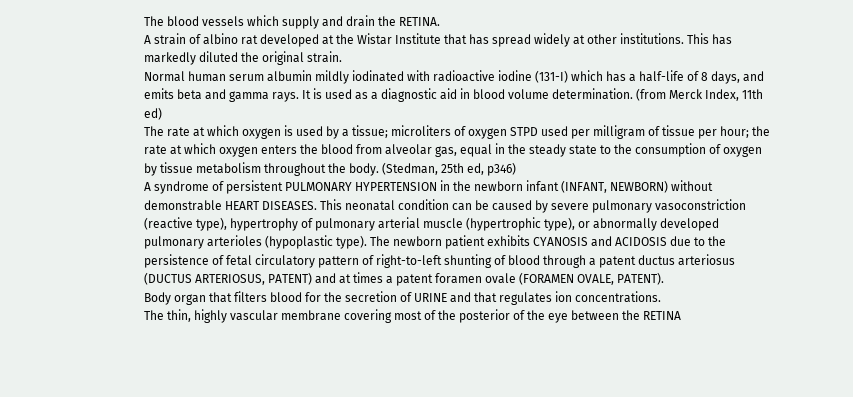The blood vessels which supply and drain the RETINA.
A strain of albino rat developed at the Wistar Institute that has spread widely at other institutions. This has markedly diluted the original strain.
Normal human serum albumin mildly iodinated with radioactive iodine (131-I) which has a half-life of 8 days, and emits beta and gamma rays. It is used as a diagnostic aid in blood volume determination. (from Merck Index, 11th ed)
The rate at which oxygen is used by a tissue; microliters of oxygen STPD used per milligram of tissue per hour; the rate at which oxygen enters the blood from alveolar gas, equal in the steady state to the consumption of oxygen by tissue metabolism throughout the body. (Stedman, 25th ed, p346)
A syndrome of persistent PULMONARY HYPERTENSION in the newborn infant (INFANT, NEWBORN) without demonstrable HEART DISEASES. This neonatal condition can be caused by severe pulmonary vasoconstriction (reactive type), hypertrophy of pulmonary arterial muscle (hypertrophic type), or abnormally developed pulmonary arterioles (hypoplastic type). The newborn patient exhibits CYANOSIS and ACIDOSIS due to the persistence of fetal circulatory pattern of right-to-left shunting of blood through a patent ductus arteriosus (DUCTUS ARTERIOSUS, PATENT) and at times a patent foramen ovale (FORAMEN OVALE, PATENT).
Body organ that filters blood for the secretion of URINE and that regulates ion concentrations.
The thin, highly vascular membrane covering most of the posterior of the eye between the RETINA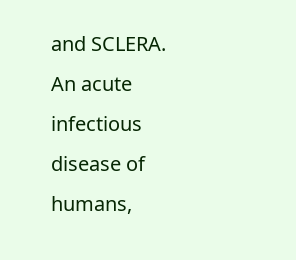and SCLERA.
An acute infectious disease of humans,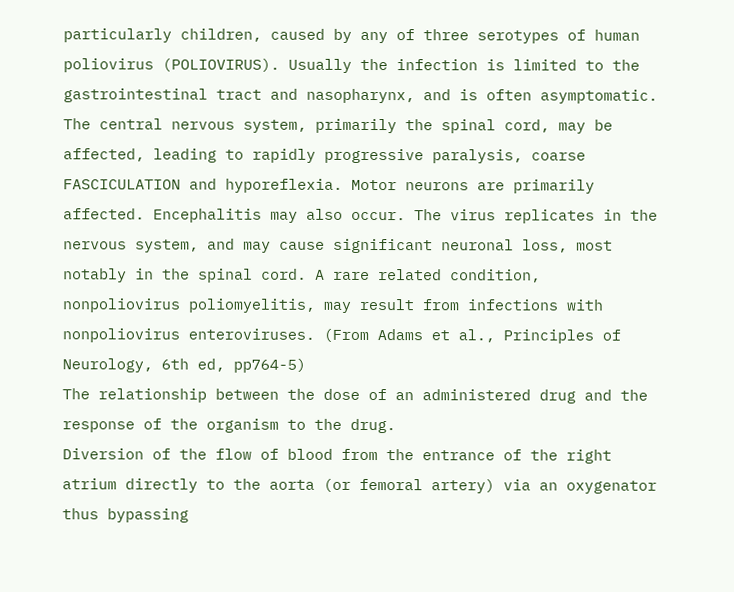particularly children, caused by any of three serotypes of human poliovirus (POLIOVIRUS). Usually the infection is limited to the gastrointestinal tract and nasopharynx, and is often asymptomatic. The central nervous system, primarily the spinal cord, may be affected, leading to rapidly progressive paralysis, coarse FASCICULATION and hyporeflexia. Motor neurons are primarily affected. Encephalitis may also occur. The virus replicates in the nervous system, and may cause significant neuronal loss, most notably in the spinal cord. A rare related condition, nonpoliovirus poliomyelitis, may result from infections with nonpoliovirus enteroviruses. (From Adams et al., Principles of Neurology, 6th ed, pp764-5)
The relationship between the dose of an administered drug and the response of the organism to the drug.
Diversion of the flow of blood from the entrance of the right atrium directly to the aorta (or femoral artery) via an oxygenator thus bypassing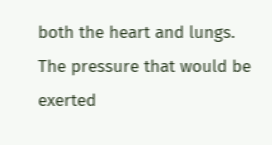both the heart and lungs.
The pressure that would be exerted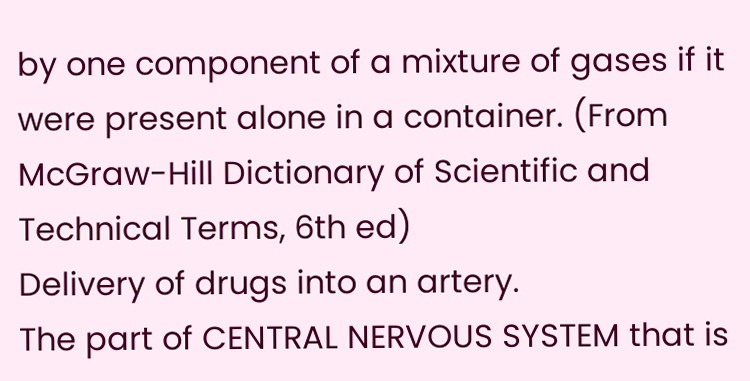by one component of a mixture of gases if it were present alone in a container. (From McGraw-Hill Dictionary of Scientific and Technical Terms, 6th ed)
Delivery of drugs into an artery.
The part of CENTRAL NERVOUS SYSTEM that is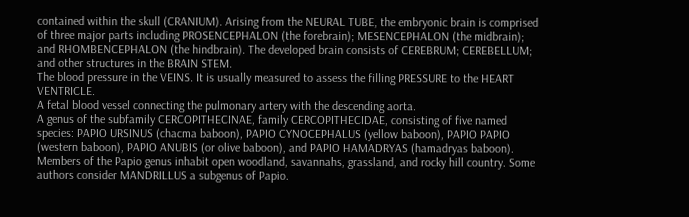contained within the skull (CRANIUM). Arising from the NEURAL TUBE, the embryonic brain is comprised of three major parts including PROSENCEPHALON (the forebrain); MESENCEPHALON (the midbrain); and RHOMBENCEPHALON (the hindbrain). The developed brain consists of CEREBRUM; CEREBELLUM; and other structures in the BRAIN STEM.
The blood pressure in the VEINS. It is usually measured to assess the filling PRESSURE to the HEART VENTRICLE.
A fetal blood vessel connecting the pulmonary artery with the descending aorta.
A genus of the subfamily CERCOPITHECINAE, family CERCOPITHECIDAE, consisting of five named species: PAPIO URSINUS (chacma baboon), PAPIO CYNOCEPHALUS (yellow baboon), PAPIO PAPIO (western baboon), PAPIO ANUBIS (or olive baboon), and PAPIO HAMADRYAS (hamadryas baboon). Members of the Papio genus inhabit open woodland, savannahs, grassland, and rocky hill country. Some authors consider MANDRILLUS a subgenus of Papio.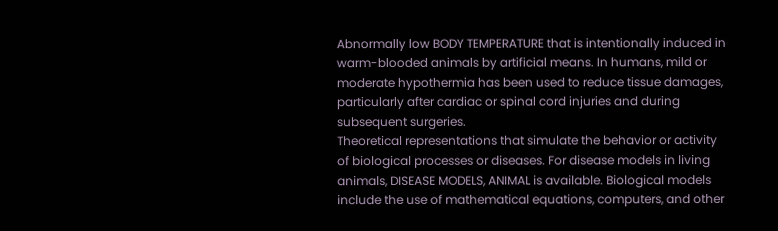Abnormally low BODY TEMPERATURE that is intentionally induced in warm-blooded animals by artificial means. In humans, mild or moderate hypothermia has been used to reduce tissue damages, particularly after cardiac or spinal cord injuries and during subsequent surgeries.
Theoretical representations that simulate the behavior or activity of biological processes or diseases. For disease models in living animals, DISEASE MODELS, ANIMAL is available. Biological models include the use of mathematical equations, computers, and other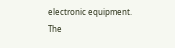electronic equipment.
The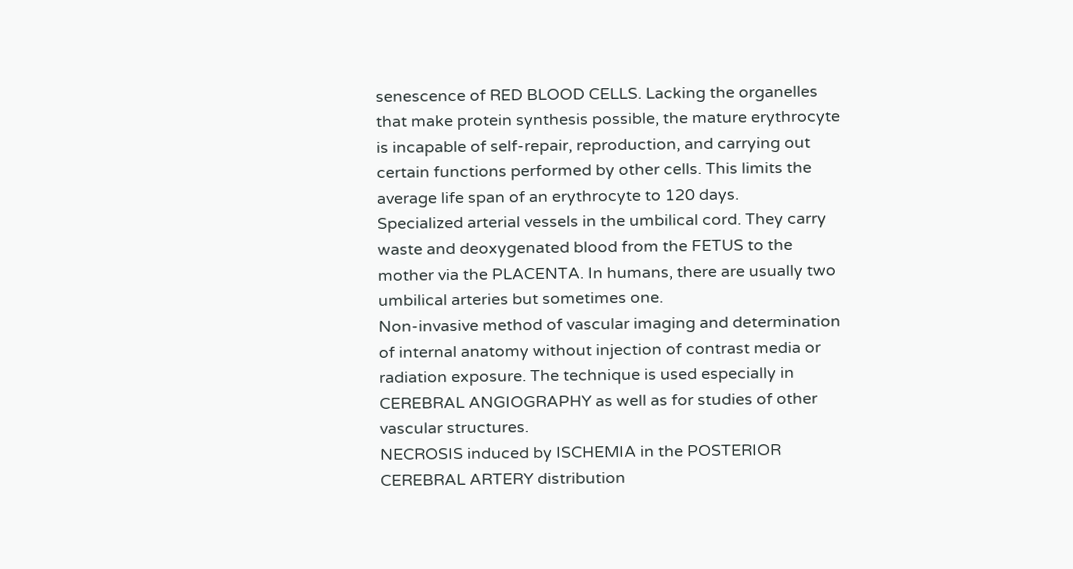senescence of RED BLOOD CELLS. Lacking the organelles that make protein synthesis possible, the mature erythrocyte is incapable of self-repair, reproduction, and carrying out certain functions performed by other cells. This limits the average life span of an erythrocyte to 120 days.
Specialized arterial vessels in the umbilical cord. They carry waste and deoxygenated blood from the FETUS to the mother via the PLACENTA. In humans, there are usually two umbilical arteries but sometimes one.
Non-invasive method of vascular imaging and determination of internal anatomy without injection of contrast media or radiation exposure. The technique is used especially in CEREBRAL ANGIOGRAPHY as well as for studies of other vascular structures.
NECROSIS induced by ISCHEMIA in the POSTERIOR CEREBRAL ARTERY distribution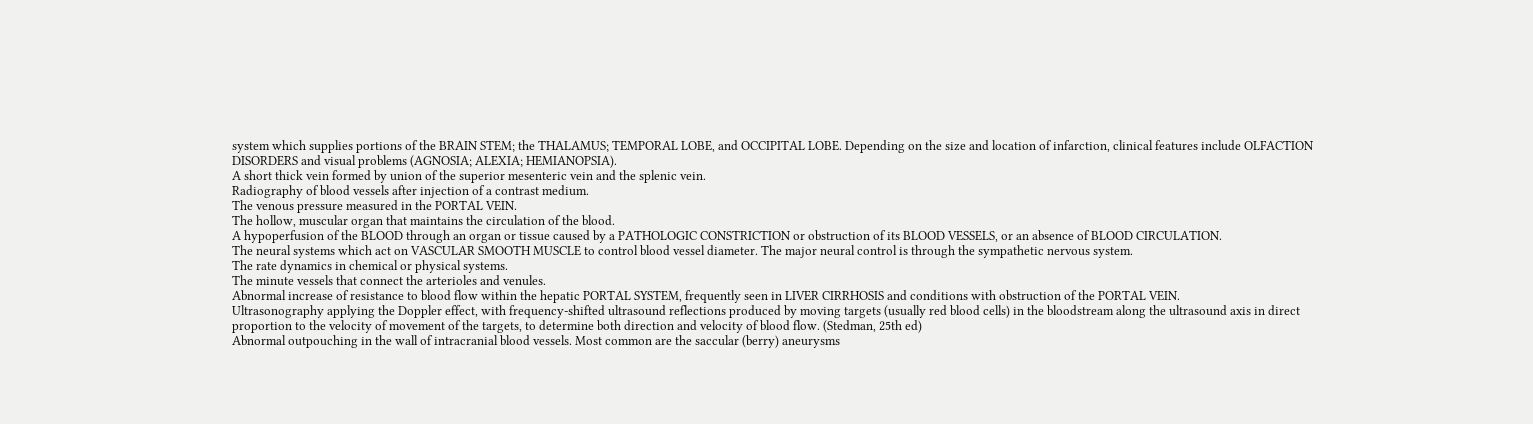system which supplies portions of the BRAIN STEM; the THALAMUS; TEMPORAL LOBE, and OCCIPITAL LOBE. Depending on the size and location of infarction, clinical features include OLFACTION DISORDERS and visual problems (AGNOSIA; ALEXIA; HEMIANOPSIA).
A short thick vein formed by union of the superior mesenteric vein and the splenic vein.
Radiography of blood vessels after injection of a contrast medium.
The venous pressure measured in the PORTAL VEIN.
The hollow, muscular organ that maintains the circulation of the blood.
A hypoperfusion of the BLOOD through an organ or tissue caused by a PATHOLOGIC CONSTRICTION or obstruction of its BLOOD VESSELS, or an absence of BLOOD CIRCULATION.
The neural systems which act on VASCULAR SMOOTH MUSCLE to control blood vessel diameter. The major neural control is through the sympathetic nervous system.
The rate dynamics in chemical or physical systems.
The minute vessels that connect the arterioles and venules.
Abnormal increase of resistance to blood flow within the hepatic PORTAL SYSTEM, frequently seen in LIVER CIRRHOSIS and conditions with obstruction of the PORTAL VEIN.
Ultrasonography applying the Doppler effect, with frequency-shifted ultrasound reflections produced by moving targets (usually red blood cells) in the bloodstream along the ultrasound axis in direct proportion to the velocity of movement of the targets, to determine both direction and velocity of blood flow. (Stedman, 25th ed)
Abnormal outpouching in the wall of intracranial blood vessels. Most common are the saccular (berry) aneurysms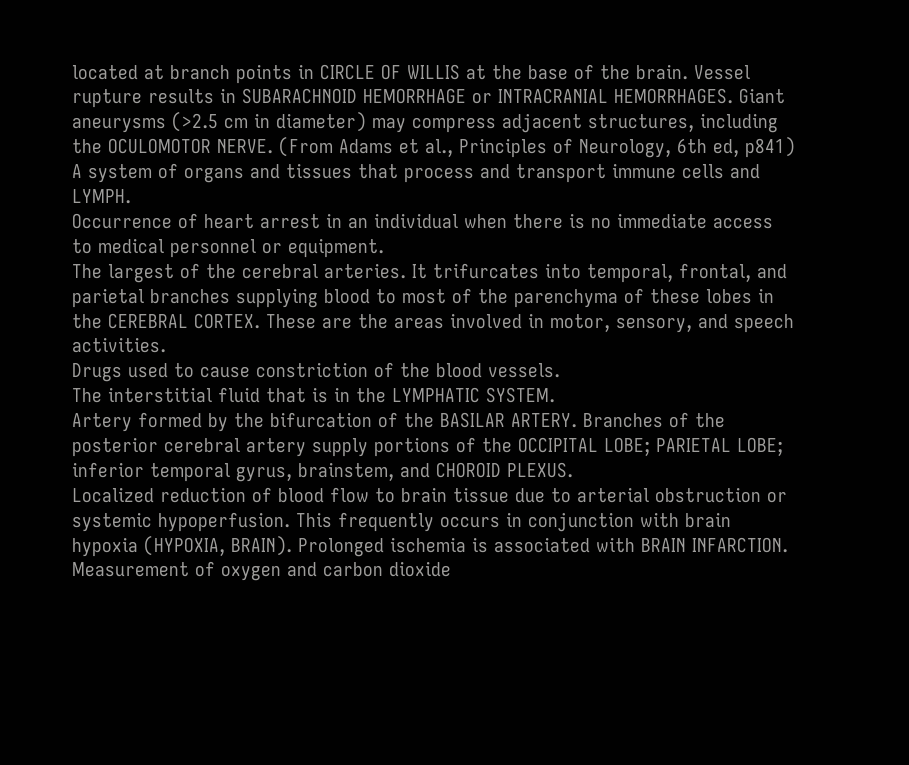located at branch points in CIRCLE OF WILLIS at the base of the brain. Vessel rupture results in SUBARACHNOID HEMORRHAGE or INTRACRANIAL HEMORRHAGES. Giant aneurysms (>2.5 cm in diameter) may compress adjacent structures, including the OCULOMOTOR NERVE. (From Adams et al., Principles of Neurology, 6th ed, p841)
A system of organs and tissues that process and transport immune cells and LYMPH.
Occurrence of heart arrest in an individual when there is no immediate access to medical personnel or equipment.
The largest of the cerebral arteries. It trifurcates into temporal, frontal, and parietal branches supplying blood to most of the parenchyma of these lobes in the CEREBRAL CORTEX. These are the areas involved in motor, sensory, and speech activities.
Drugs used to cause constriction of the blood vessels.
The interstitial fluid that is in the LYMPHATIC SYSTEM.
Artery formed by the bifurcation of the BASILAR ARTERY. Branches of the posterior cerebral artery supply portions of the OCCIPITAL LOBE; PARIETAL LOBE; inferior temporal gyrus, brainstem, and CHOROID PLEXUS.
Localized reduction of blood flow to brain tissue due to arterial obstruction or systemic hypoperfusion. This frequently occurs in conjunction with brain hypoxia (HYPOXIA, BRAIN). Prolonged ischemia is associated with BRAIN INFARCTION.
Measurement of oxygen and carbon dioxide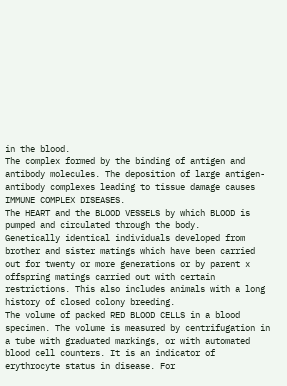in the blood.
The complex formed by the binding of antigen and antibody molecules. The deposition of large antigen-antibody complexes leading to tissue damage causes IMMUNE COMPLEX DISEASES.
The HEART and the BLOOD VESSELS by which BLOOD is pumped and circulated through the body.
Genetically identical individuals developed from brother and sister matings which have been carried out for twenty or more generations or by parent x offspring matings carried out with certain restrictions. This also includes animals with a long history of closed colony breeding.
The volume of packed RED BLOOD CELLS in a blood specimen. The volume is measured by centrifugation in a tube with graduated markings, or with automated blood cell counters. It is an indicator of erythrocyte status in disease. For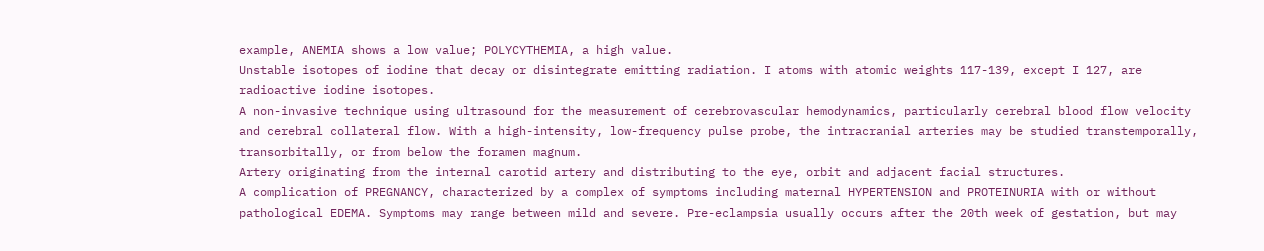example, ANEMIA shows a low value; POLYCYTHEMIA, a high value.
Unstable isotopes of iodine that decay or disintegrate emitting radiation. I atoms with atomic weights 117-139, except I 127, are radioactive iodine isotopes.
A non-invasive technique using ultrasound for the measurement of cerebrovascular hemodynamics, particularly cerebral blood flow velocity and cerebral collateral flow. With a high-intensity, low-frequency pulse probe, the intracranial arteries may be studied transtemporally, transorbitally, or from below the foramen magnum.
Artery originating from the internal carotid artery and distributing to the eye, orbit and adjacent facial structures.
A complication of PREGNANCY, characterized by a complex of symptoms including maternal HYPERTENSION and PROTEINURIA with or without pathological EDEMA. Symptoms may range between mild and severe. Pre-eclampsia usually occurs after the 20th week of gestation, but may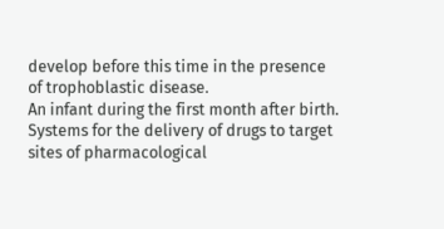develop before this time in the presence of trophoblastic disease.
An infant during the first month after birth.
Systems for the delivery of drugs to target sites of pharmacological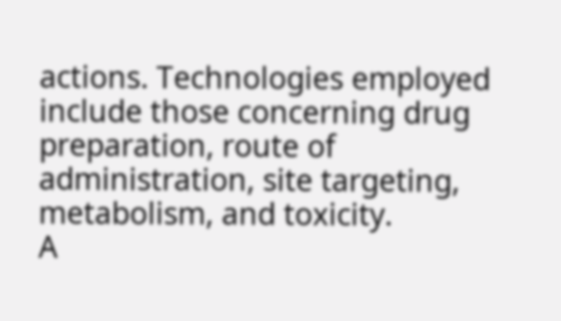actions. Technologies employed include those concerning drug preparation, route of administration, site targeting, metabolism, and toxicity.
A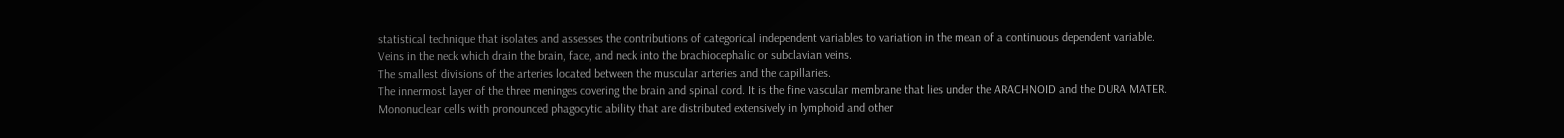statistical technique that isolates and assesses the contributions of categorical independent variables to variation in the mean of a continuous dependent variable.
Veins in the neck which drain the brain, face, and neck into the brachiocephalic or subclavian veins.
The smallest divisions of the arteries located between the muscular arteries and the capillaries.
The innermost layer of the three meninges covering the brain and spinal cord. It is the fine vascular membrane that lies under the ARACHNOID and the DURA MATER.
Mononuclear cells with pronounced phagocytic ability that are distributed extensively in lymphoid and other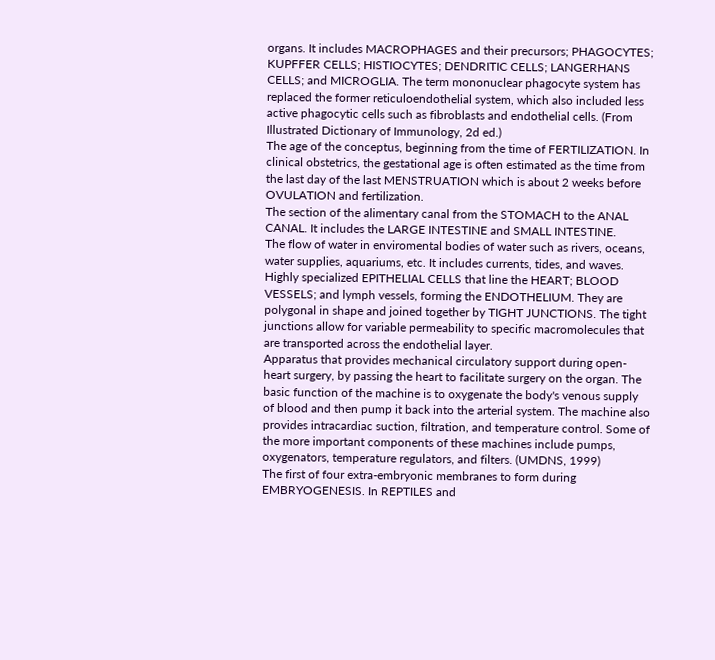organs. It includes MACROPHAGES and their precursors; PHAGOCYTES; KUPFFER CELLS; HISTIOCYTES; DENDRITIC CELLS; LANGERHANS CELLS; and MICROGLIA. The term mononuclear phagocyte system has replaced the former reticuloendothelial system, which also included less active phagocytic cells such as fibroblasts and endothelial cells. (From Illustrated Dictionary of Immunology, 2d ed.)
The age of the conceptus, beginning from the time of FERTILIZATION. In clinical obstetrics, the gestational age is often estimated as the time from the last day of the last MENSTRUATION which is about 2 weeks before OVULATION and fertilization.
The section of the alimentary canal from the STOMACH to the ANAL CANAL. It includes the LARGE INTESTINE and SMALL INTESTINE.
The flow of water in enviromental bodies of water such as rivers, oceans, water supplies, aquariums, etc. It includes currents, tides, and waves.
Highly specialized EPITHELIAL CELLS that line the HEART; BLOOD VESSELS; and lymph vessels, forming the ENDOTHELIUM. They are polygonal in shape and joined together by TIGHT JUNCTIONS. The tight junctions allow for variable permeability to specific macromolecules that are transported across the endothelial layer.
Apparatus that provides mechanical circulatory support during open-heart surgery, by passing the heart to facilitate surgery on the organ. The basic function of the machine is to oxygenate the body's venous supply of blood and then pump it back into the arterial system. The machine also provides intracardiac suction, filtration, and temperature control. Some of the more important components of these machines include pumps, oxygenators, temperature regulators, and filters. (UMDNS, 1999)
The first of four extra-embryonic membranes to form during EMBRYOGENESIS. In REPTILES and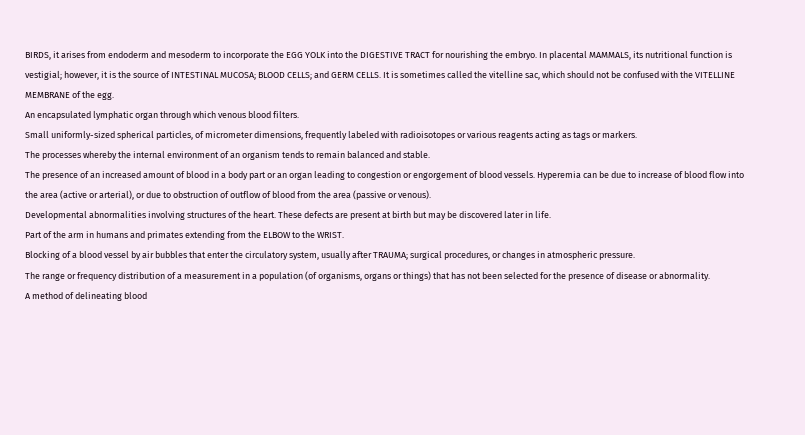BIRDS, it arises from endoderm and mesoderm to incorporate the EGG YOLK into the DIGESTIVE TRACT for nourishing the embryo. In placental MAMMALS, its nutritional function is vestigial; however, it is the source of INTESTINAL MUCOSA; BLOOD CELLS; and GERM CELLS. It is sometimes called the vitelline sac, which should not be confused with the VITELLINE MEMBRANE of the egg.
An encapsulated lymphatic organ through which venous blood filters.
Small uniformly-sized spherical particles, of micrometer dimensions, frequently labeled with radioisotopes or various reagents acting as tags or markers.
The processes whereby the internal environment of an organism tends to remain balanced and stable.
The presence of an increased amount of blood in a body part or an organ leading to congestion or engorgement of blood vessels. Hyperemia can be due to increase of blood flow into the area (active or arterial), or due to obstruction of outflow of blood from the area (passive or venous).
Developmental abnormalities involving structures of the heart. These defects are present at birth but may be discovered later in life.
Part of the arm in humans and primates extending from the ELBOW to the WRIST.
Blocking of a blood vessel by air bubbles that enter the circulatory system, usually after TRAUMA; surgical procedures, or changes in atmospheric pressure.
The range or frequency distribution of a measurement in a population (of organisms, organs or things) that has not been selected for the presence of disease or abnormality.
A method of delineating blood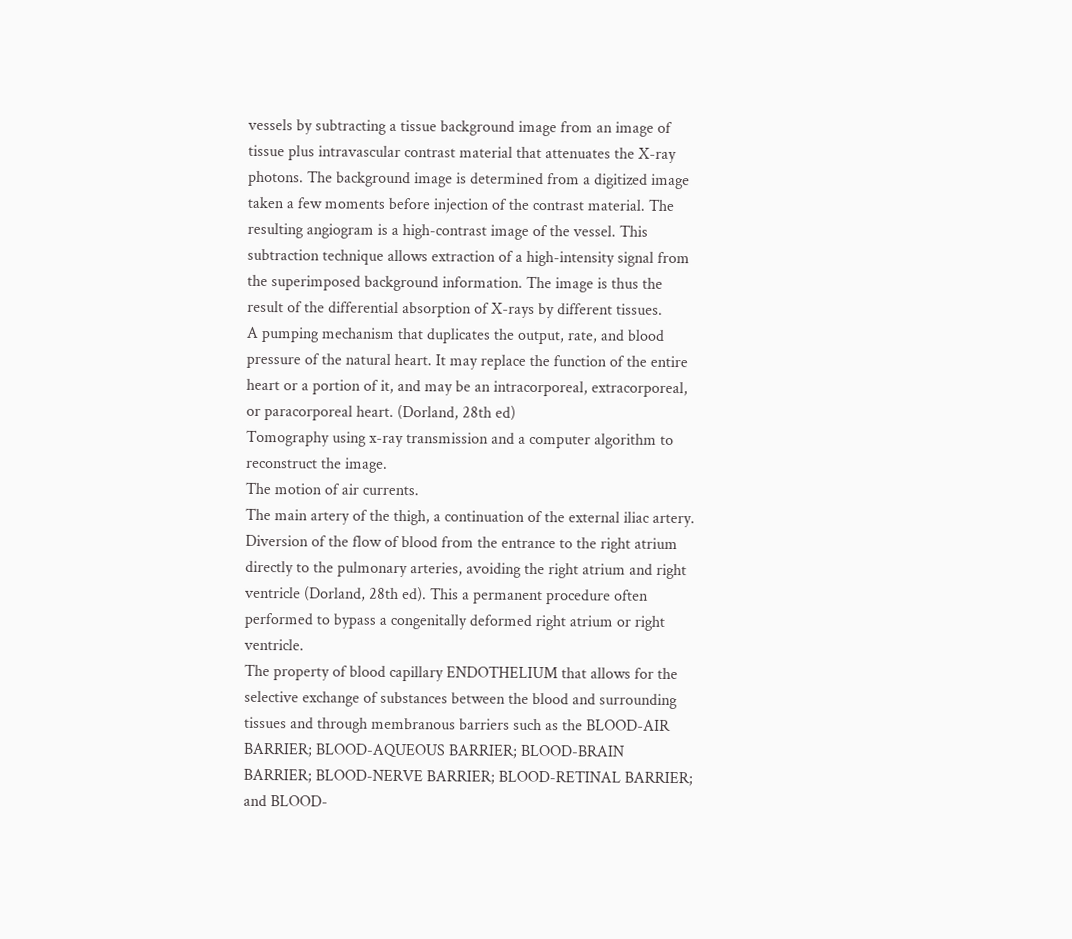vessels by subtracting a tissue background image from an image of tissue plus intravascular contrast material that attenuates the X-ray photons. The background image is determined from a digitized image taken a few moments before injection of the contrast material. The resulting angiogram is a high-contrast image of the vessel. This subtraction technique allows extraction of a high-intensity signal from the superimposed background information. The image is thus the result of the differential absorption of X-rays by different tissues.
A pumping mechanism that duplicates the output, rate, and blood pressure of the natural heart. It may replace the function of the entire heart or a portion of it, and may be an intracorporeal, extracorporeal, or paracorporeal heart. (Dorland, 28th ed)
Tomography using x-ray transmission and a computer algorithm to reconstruct the image.
The motion of air currents.
The main artery of the thigh, a continuation of the external iliac artery.
Diversion of the flow of blood from the entrance to the right atrium directly to the pulmonary arteries, avoiding the right atrium and right ventricle (Dorland, 28th ed). This a permanent procedure often performed to bypass a congenitally deformed right atrium or right ventricle.
The property of blood capillary ENDOTHELIUM that allows for the selective exchange of substances between the blood and surrounding tissues and through membranous barriers such as the BLOOD-AIR BARRIER; BLOOD-AQUEOUS BARRIER; BLOOD-BRAIN BARRIER; BLOOD-NERVE BARRIER; BLOOD-RETINAL BARRIER; and BLOOD-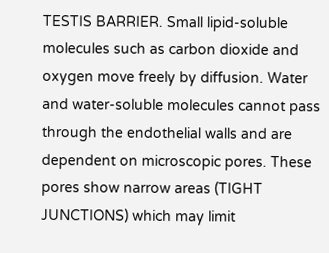TESTIS BARRIER. Small lipid-soluble molecules such as carbon dioxide and oxygen move freely by diffusion. Water and water-soluble molecules cannot pass through the endothelial walls and are dependent on microscopic pores. These pores show narrow areas (TIGHT JUNCTIONS) which may limit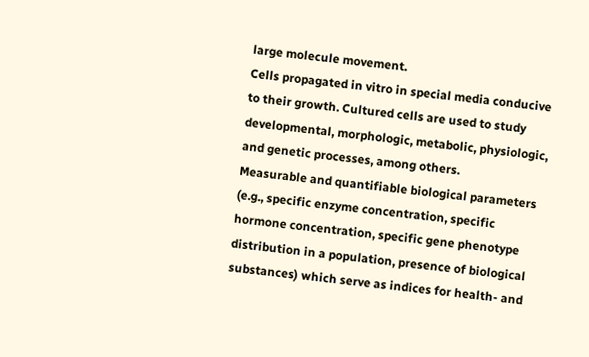large molecule movement.
Cells propagated in vitro in special media conducive to their growth. Cultured cells are used to study developmental, morphologic, metabolic, physiologic, and genetic processes, among others.
Measurable and quantifiable biological parameters (e.g., specific enzyme concentration, specific hormone concentration, specific gene phenotype distribution in a population, presence of biological substances) which serve as indices for health- and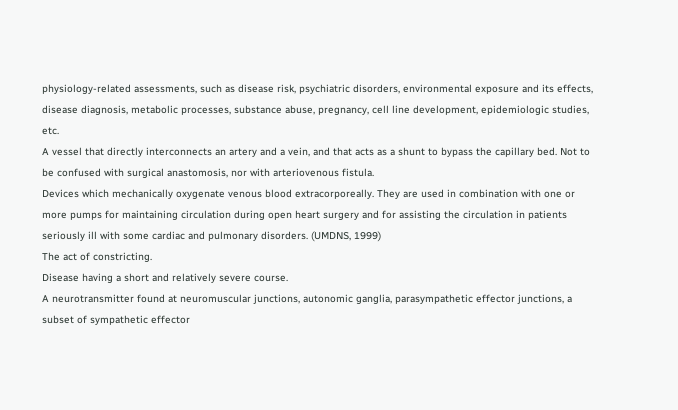physiology-related assessments, such as disease risk, psychiatric disorders, environmental exposure and its effects, disease diagnosis, metabolic processes, substance abuse, pregnancy, cell line development, epidemiologic studies, etc.
A vessel that directly interconnects an artery and a vein, and that acts as a shunt to bypass the capillary bed. Not to be confused with surgical anastomosis, nor with arteriovenous fistula.
Devices which mechanically oxygenate venous blood extracorporeally. They are used in combination with one or more pumps for maintaining circulation during open heart surgery and for assisting the circulation in patients seriously ill with some cardiac and pulmonary disorders. (UMDNS, 1999)
The act of constricting.
Disease having a short and relatively severe course.
A neurotransmitter found at neuromuscular junctions, autonomic ganglia, parasympathetic effector junctions, a subset of sympathetic effector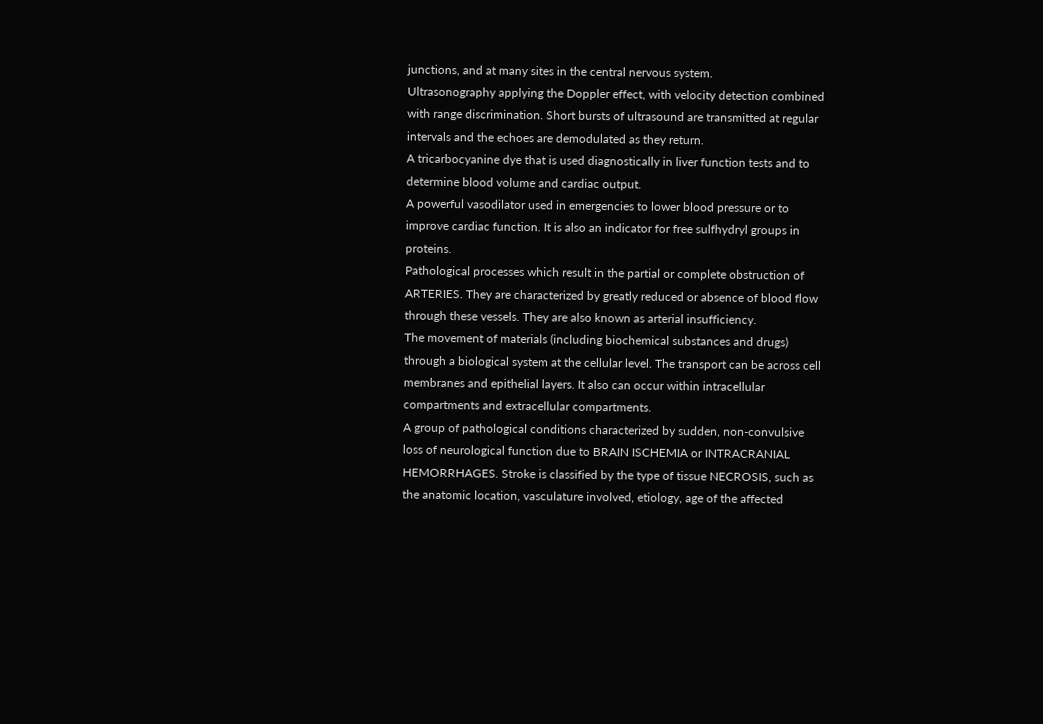junctions, and at many sites in the central nervous system.
Ultrasonography applying the Doppler effect, with velocity detection combined with range discrimination. Short bursts of ultrasound are transmitted at regular intervals and the echoes are demodulated as they return.
A tricarbocyanine dye that is used diagnostically in liver function tests and to determine blood volume and cardiac output.
A powerful vasodilator used in emergencies to lower blood pressure or to improve cardiac function. It is also an indicator for free sulfhydryl groups in proteins.
Pathological processes which result in the partial or complete obstruction of ARTERIES. They are characterized by greatly reduced or absence of blood flow through these vessels. They are also known as arterial insufficiency.
The movement of materials (including biochemical substances and drugs) through a biological system at the cellular level. The transport can be across cell membranes and epithelial layers. It also can occur within intracellular compartments and extracellular compartments.
A group of pathological conditions characterized by sudden, non-convulsive loss of neurological function due to BRAIN ISCHEMIA or INTRACRANIAL HEMORRHAGES. Stroke is classified by the type of tissue NECROSIS, such as the anatomic location, vasculature involved, etiology, age of the affected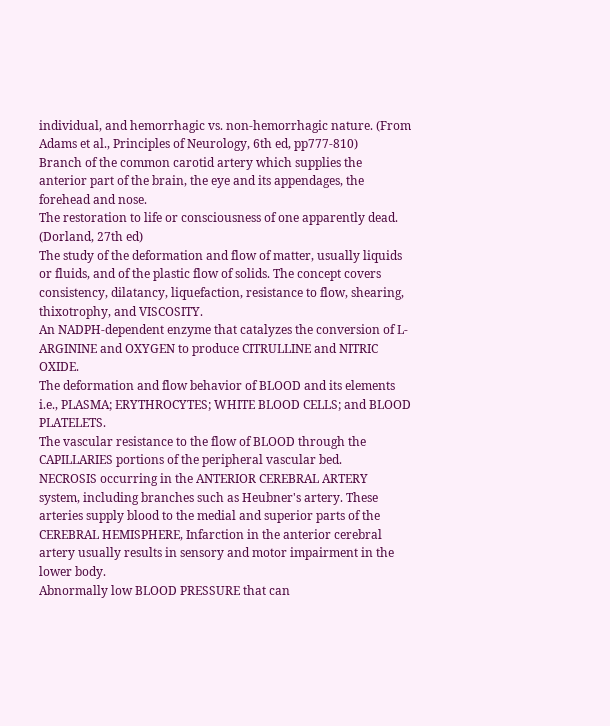individual, and hemorrhagic vs. non-hemorrhagic nature. (From Adams et al., Principles of Neurology, 6th ed, pp777-810)
Branch of the common carotid artery which supplies the anterior part of the brain, the eye and its appendages, the forehead and nose.
The restoration to life or consciousness of one apparently dead. (Dorland, 27th ed)
The study of the deformation and flow of matter, usually liquids or fluids, and of the plastic flow of solids. The concept covers consistency, dilatancy, liquefaction, resistance to flow, shearing, thixotrophy, and VISCOSITY.
An NADPH-dependent enzyme that catalyzes the conversion of L-ARGININE and OXYGEN to produce CITRULLINE and NITRIC OXIDE.
The deformation and flow behavior of BLOOD and its elements i.e., PLASMA; ERYTHROCYTES; WHITE BLOOD CELLS; and BLOOD PLATELETS.
The vascular resistance to the flow of BLOOD through the CAPILLARIES portions of the peripheral vascular bed.
NECROSIS occurring in the ANTERIOR CEREBRAL ARTERY system, including branches such as Heubner's artery. These arteries supply blood to the medial and superior parts of the CEREBRAL HEMISPHERE, Infarction in the anterior cerebral artery usually results in sensory and motor impairment in the lower body.
Abnormally low BLOOD PRESSURE that can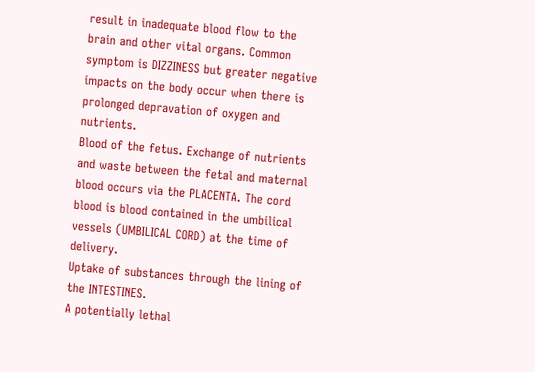result in inadequate blood flow to the brain and other vital organs. Common symptom is DIZZINESS but greater negative impacts on the body occur when there is prolonged depravation of oxygen and nutrients.
Blood of the fetus. Exchange of nutrients and waste between the fetal and maternal blood occurs via the PLACENTA. The cord blood is blood contained in the umbilical vessels (UMBILICAL CORD) at the time of delivery.
Uptake of substances through the lining of the INTESTINES.
A potentially lethal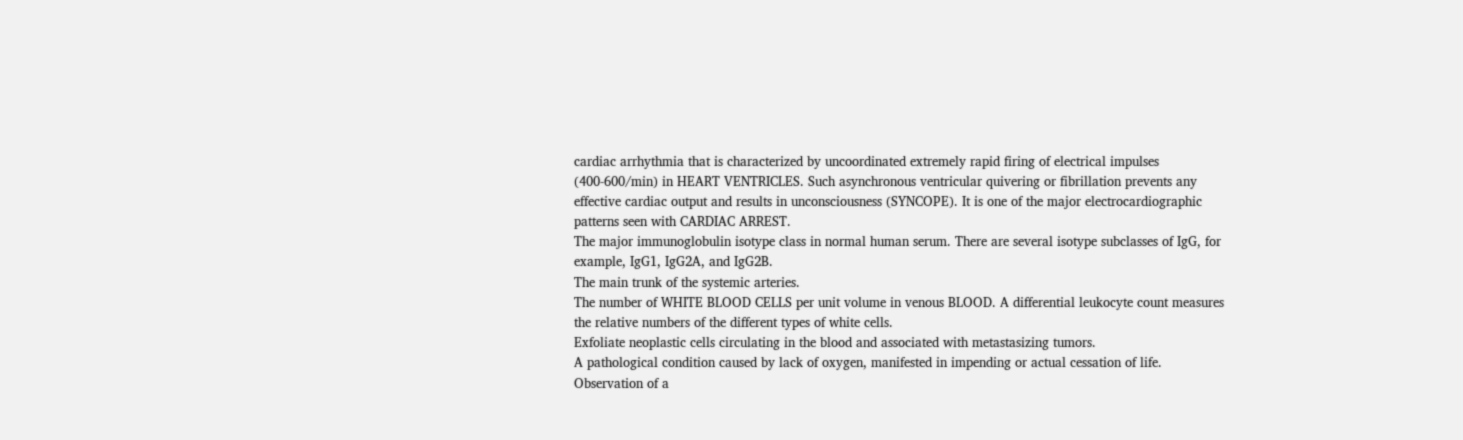cardiac arrhythmia that is characterized by uncoordinated extremely rapid firing of electrical impulses (400-600/min) in HEART VENTRICLES. Such asynchronous ventricular quivering or fibrillation prevents any effective cardiac output and results in unconsciousness (SYNCOPE). It is one of the major electrocardiographic patterns seen with CARDIAC ARREST.
The major immunoglobulin isotype class in normal human serum. There are several isotype subclasses of IgG, for example, IgG1, IgG2A, and IgG2B.
The main trunk of the systemic arteries.
The number of WHITE BLOOD CELLS per unit volume in venous BLOOD. A differential leukocyte count measures the relative numbers of the different types of white cells.
Exfoliate neoplastic cells circulating in the blood and associated with metastasizing tumors.
A pathological condition caused by lack of oxygen, manifested in impending or actual cessation of life.
Observation of a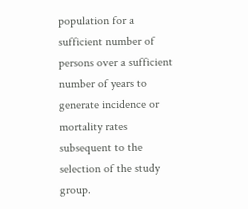population for a sufficient number of persons over a sufficient number of years to generate incidence or mortality rates subsequent to the selection of the study group.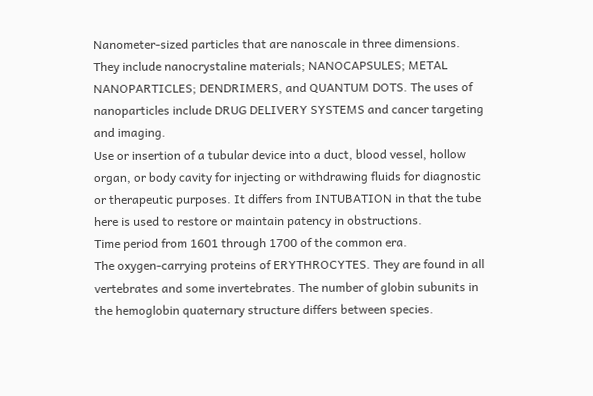Nanometer-sized particles that are nanoscale in three dimensions. They include nanocrystaline materials; NANOCAPSULES; METAL NANOPARTICLES; DENDRIMERS, and QUANTUM DOTS. The uses of nanoparticles include DRUG DELIVERY SYSTEMS and cancer targeting and imaging.
Use or insertion of a tubular device into a duct, blood vessel, hollow organ, or body cavity for injecting or withdrawing fluids for diagnostic or therapeutic purposes. It differs from INTUBATION in that the tube here is used to restore or maintain patency in obstructions.
Time period from 1601 through 1700 of the common era.
The oxygen-carrying proteins of ERYTHROCYTES. They are found in all vertebrates and some invertebrates. The number of globin subunits in the hemoglobin quaternary structure differs between species.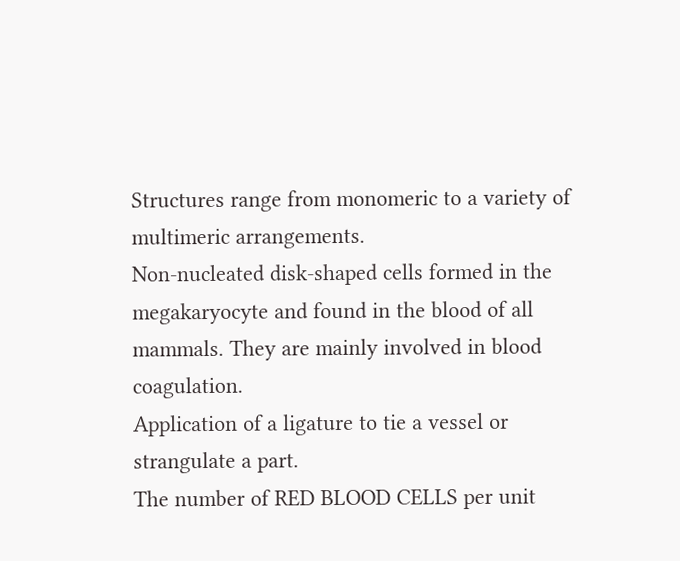Structures range from monomeric to a variety of multimeric arrangements.
Non-nucleated disk-shaped cells formed in the megakaryocyte and found in the blood of all mammals. They are mainly involved in blood coagulation.
Application of a ligature to tie a vessel or strangulate a part.
The number of RED BLOOD CELLS per unit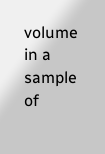volume in a sample of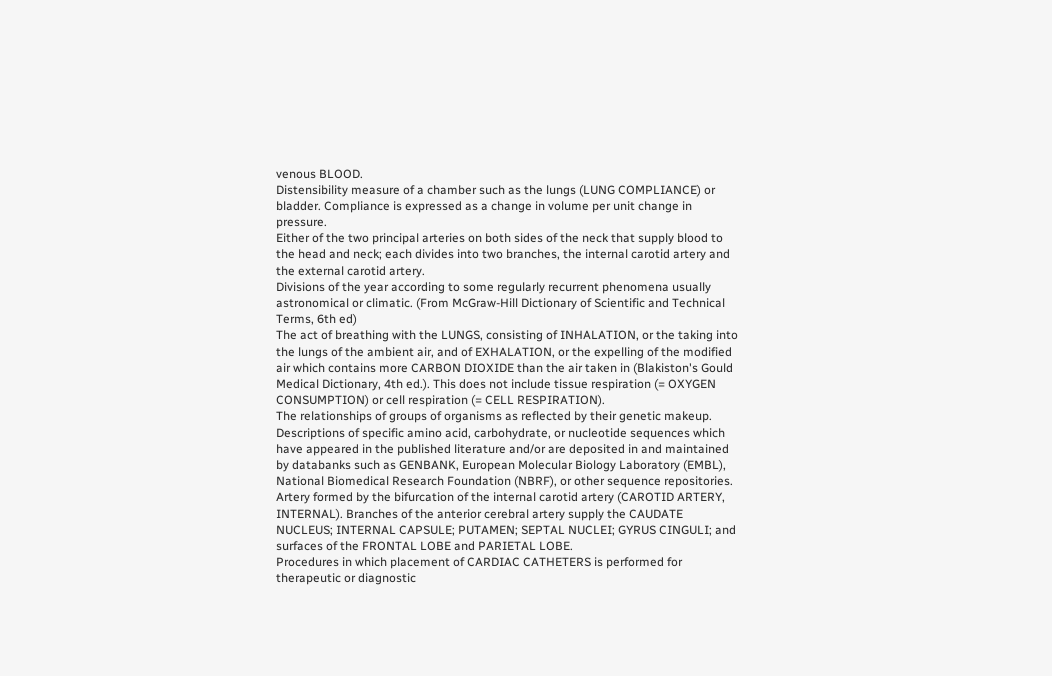venous BLOOD.
Distensibility measure of a chamber such as the lungs (LUNG COMPLIANCE) or bladder. Compliance is expressed as a change in volume per unit change in pressure.
Either of the two principal arteries on both sides of the neck that supply blood to the head and neck; each divides into two branches, the internal carotid artery and the external carotid artery.
Divisions of the year according to some regularly recurrent phenomena usually astronomical or climatic. (From McGraw-Hill Dictionary of Scientific and Technical Terms, 6th ed)
The act of breathing with the LUNGS, consisting of INHALATION, or the taking into the lungs of the ambient air, and of EXHALATION, or the expelling of the modified air which contains more CARBON DIOXIDE than the air taken in (Blakiston's Gould Medical Dictionary, 4th ed.). This does not include tissue respiration (= OXYGEN CONSUMPTION) or cell respiration (= CELL RESPIRATION).
The relationships of groups of organisms as reflected by their genetic makeup.
Descriptions of specific amino acid, carbohydrate, or nucleotide sequences which have appeared in the published literature and/or are deposited in and maintained by databanks such as GENBANK, European Molecular Biology Laboratory (EMBL), National Biomedical Research Foundation (NBRF), or other sequence repositories.
Artery formed by the bifurcation of the internal carotid artery (CAROTID ARTERY, INTERNAL). Branches of the anterior cerebral artery supply the CAUDATE NUCLEUS; INTERNAL CAPSULE; PUTAMEN; SEPTAL NUCLEI; GYRUS CINGULI; and surfaces of the FRONTAL LOBE and PARIETAL LOBE.
Procedures in which placement of CARDIAC CATHETERS is performed for therapeutic or diagnostic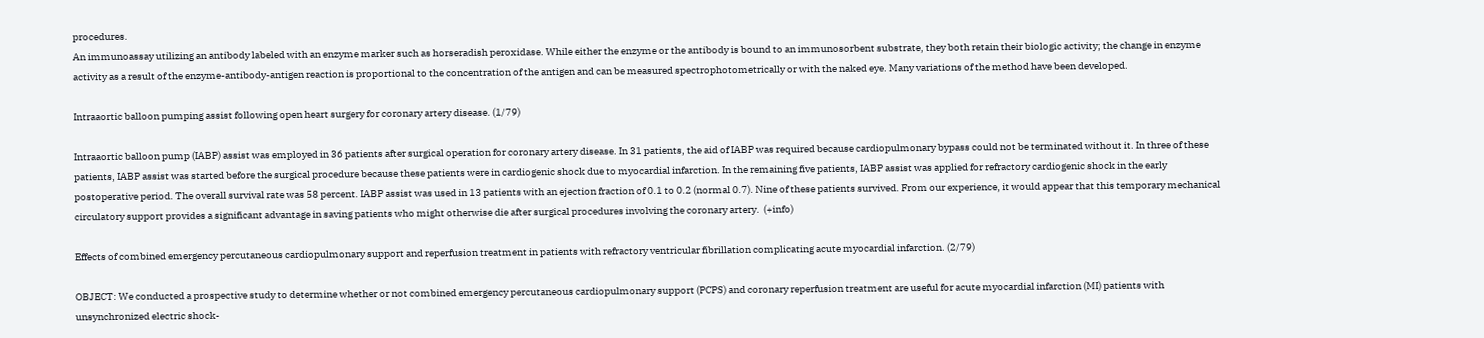procedures.
An immunoassay utilizing an antibody labeled with an enzyme marker such as horseradish peroxidase. While either the enzyme or the antibody is bound to an immunosorbent substrate, they both retain their biologic activity; the change in enzyme activity as a result of the enzyme-antibody-antigen reaction is proportional to the concentration of the antigen and can be measured spectrophotometrically or with the naked eye. Many variations of the method have been developed.

Intraaortic balloon pumping assist following open heart surgery for coronary artery disease. (1/79)

Intraaortic balloon pump (IABP) assist was employed in 36 patients after surgical operation for coronary artery disease. In 31 patients, the aid of IABP was required because cardiopulmonary bypass could not be terminated without it. In three of these patients, IABP assist was started before the surgical procedure because these patients were in cardiogenic shock due to myocardial infarction. In the remaining five patients, IABP assist was applied for refractory cardiogenic shock in the early postoperative period. The overall survival rate was 58 percent. IABP assist was used in 13 patients with an ejection fraction of 0.1 to 0.2 (normal 0.7). Nine of these patients survived. From our experience, it would appear that this temporary mechanical circulatory support provides a significant advantage in saving patients who might otherwise die after surgical procedures involving the coronary artery.  (+info)

Effects of combined emergency percutaneous cardiopulmonary support and reperfusion treatment in patients with refractory ventricular fibrillation complicating acute myocardial infarction. (2/79)

OBJECT: We conducted a prospective study to determine whether or not combined emergency percutaneous cardiopulmonary support (PCPS) and coronary reperfusion treatment are useful for acute myocardial infarction (MI) patients with unsynchronized electric shock-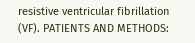resistive ventricular fibrillation (VF). PATIENTS AND METHODS: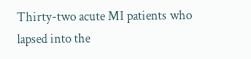Thirty-two acute MI patients who lapsed into the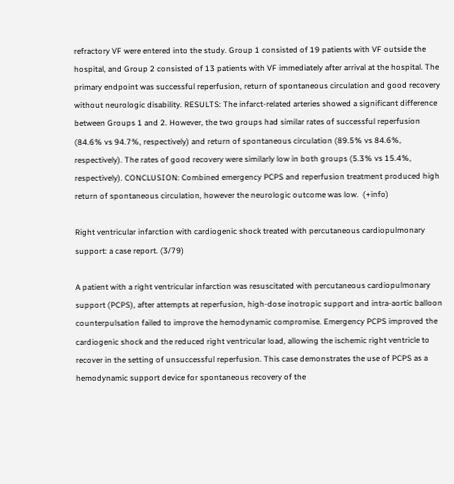refractory VF were entered into the study. Group 1 consisted of 19 patients with VF outside the hospital, and Group 2 consisted of 13 patients with VF immediately after arrival at the hospital. The primary endpoint was successful reperfusion, return of spontaneous circulation and good recovery without neurologic disability. RESULTS: The infarct-related arteries showed a significant difference between Groups 1 and 2. However, the two groups had similar rates of successful reperfusion (84.6% vs 94.7%, respectively) and return of spontaneous circulation (89.5% vs 84.6%, respectively). The rates of good recovery were similarly low in both groups (5.3% vs 15.4%, respectively). CONCLUSION: Combined emergency PCPS and reperfusion treatment produced high return of spontaneous circulation, however the neurologic outcome was low.  (+info)

Right ventricular infarction with cardiogenic shock treated with percutaneous cardiopulmonary support: a case report. (3/79)

A patient with a right ventricular infarction was resuscitated with percutaneous cardiopulmonary support (PCPS), after attempts at reperfusion, high-dose inotropic support and intra-aortic balloon counterpulsation failed to improve the hemodynamic compromise. Emergency PCPS improved the cardiogenic shock and the reduced right ventricular load, allowing the ischemic right ventricle to recover in the setting of unsuccessful reperfusion. This case demonstrates the use of PCPS as a hemodynamic support device for spontaneous recovery of the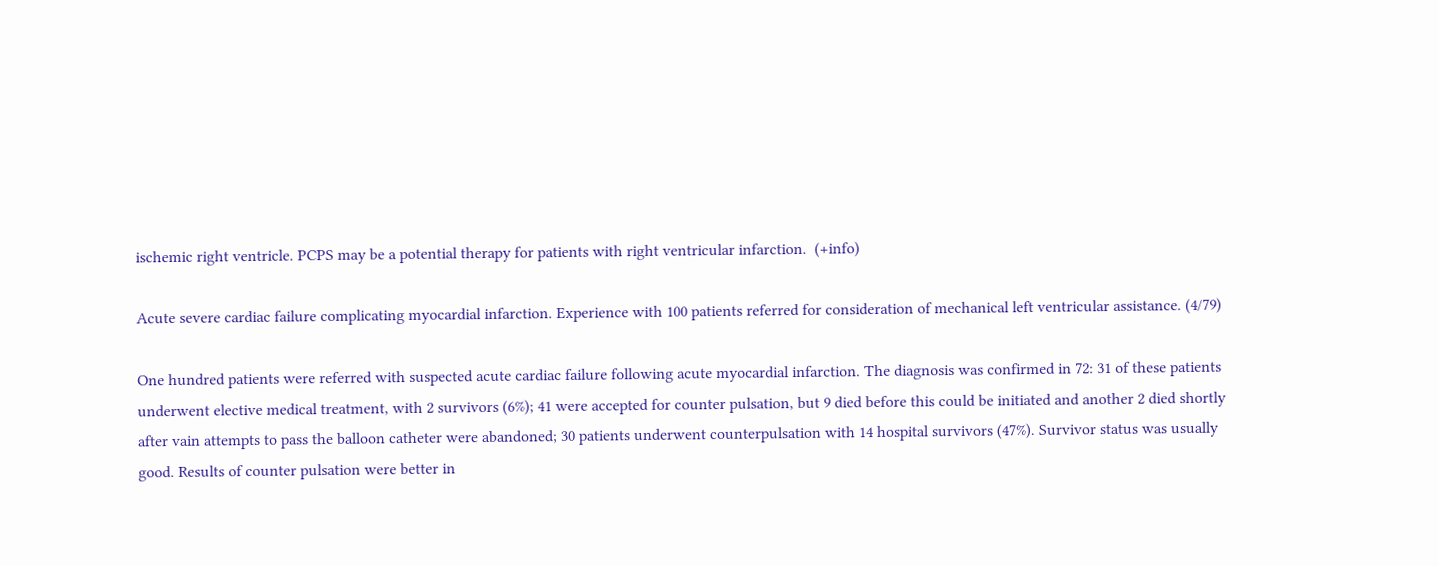ischemic right ventricle. PCPS may be a potential therapy for patients with right ventricular infarction.  (+info)

Acute severe cardiac failure complicating myocardial infarction. Experience with 100 patients referred for consideration of mechanical left ventricular assistance. (4/79)

One hundred patients were referred with suspected acute cardiac failure following acute myocardial infarction. The diagnosis was confirmed in 72: 31 of these patients underwent elective medical treatment, with 2 survivors (6%); 41 were accepted for counter pulsation, but 9 died before this could be initiated and another 2 died shortly after vain attempts to pass the balloon catheter were abandoned; 30 patients underwent counterpulsation with 14 hospital survivors (47%). Survivor status was usually good. Results of counter pulsation were better in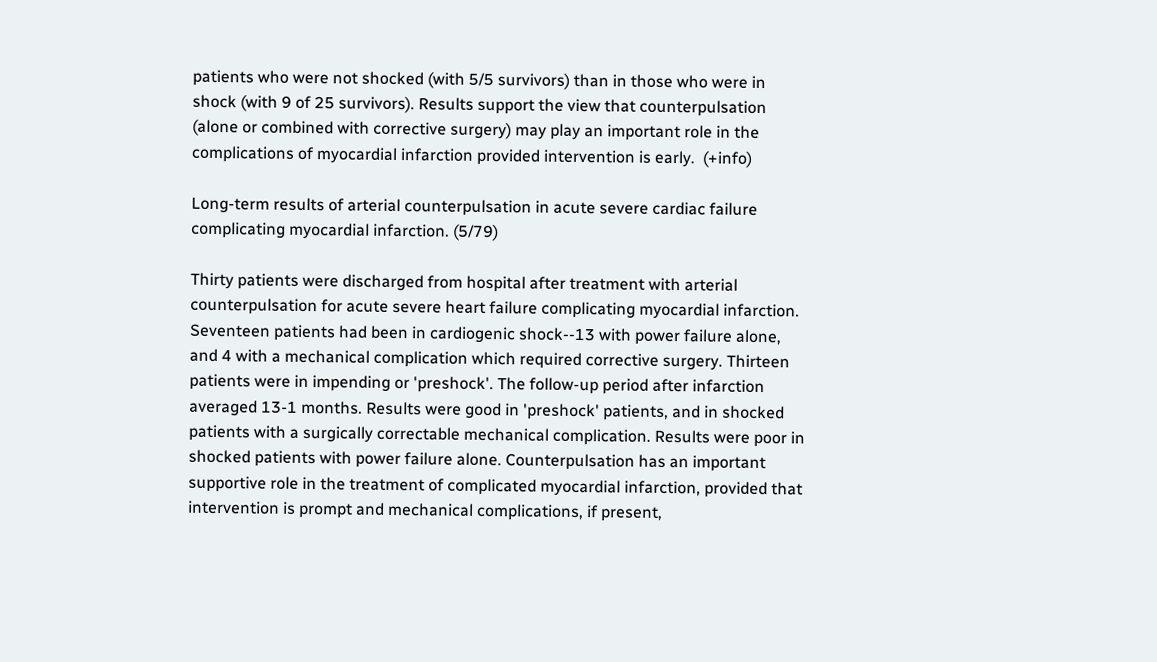patients who were not shocked (with 5/5 survivors) than in those who were in shock (with 9 of 25 survivors). Results support the view that counterpulsation (alone or combined with corrective surgery) may play an important role in the complications of myocardial infarction provided intervention is early.  (+info)

Long-term results of arterial counterpulsation in acute severe cardiac failure complicating myocardial infarction. (5/79)

Thirty patients were discharged from hospital after treatment with arterial counterpulsation for acute severe heart failure complicating myocardial infarction. Seventeen patients had been in cardiogenic shock--13 with power failure alone, and 4 with a mechanical complication which required corrective surgery. Thirteen patients were in impending or 'preshock'. The follow-up period after infarction averaged 13-1 months. Results were good in 'preshock' patients, and in shocked patients with a surgically correctable mechanical complication. Results were poor in shocked patients with power failure alone. Counterpulsation has an important supportive role in the treatment of complicated myocardial infarction, provided that intervention is prompt and mechanical complications, if present,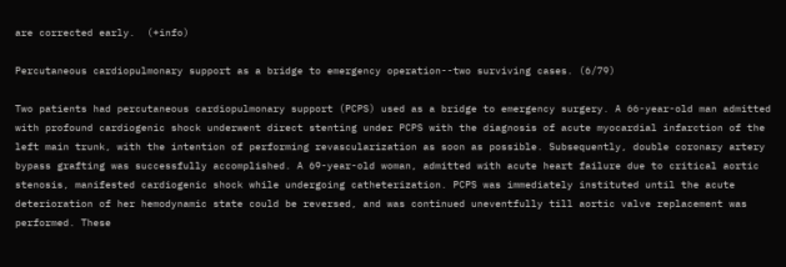are corrected early.  (+info)

Percutaneous cardiopulmonary support as a bridge to emergency operation--two surviving cases. (6/79)

Two patients had percutaneous cardiopulmonary support (PCPS) used as a bridge to emergency surgery. A 66-year-old man admitted with profound cardiogenic shock underwent direct stenting under PCPS with the diagnosis of acute myocardial infarction of the left main trunk, with the intention of performing revascularization as soon as possible. Subsequently, double coronary artery bypass grafting was successfully accomplished. A 69-year-old woman, admitted with acute heart failure due to critical aortic stenosis, manifested cardiogenic shock while undergoing catheterization. PCPS was immediately instituted until the acute deterioration of her hemodynamic state could be reversed, and was continued uneventfully till aortic valve replacement was performed. These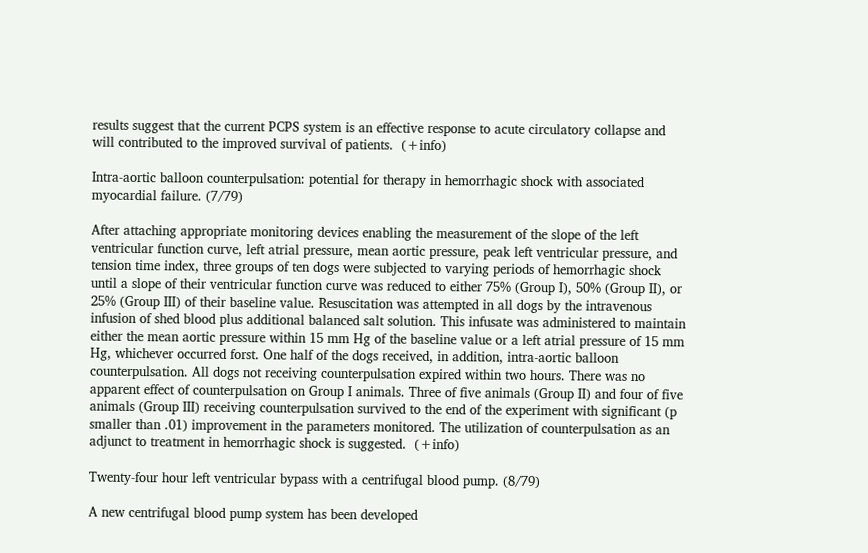results suggest that the current PCPS system is an effective response to acute circulatory collapse and will contributed to the improved survival of patients.  (+info)

Intra-aortic balloon counterpulsation: potential for therapy in hemorrhagic shock with associated myocardial failure. (7/79)

After attaching appropriate monitoring devices enabling the measurement of the slope of the left ventricular function curve, left atrial pressure, mean aortic pressure, peak left ventricular pressure, and tension time index, three groups of ten dogs were subjected to varying periods of hemorrhagic shock until a slope of their ventricular function curve was reduced to either 75% (Group I), 50% (Group II), or 25% (Group III) of their baseline value. Resuscitation was attempted in all dogs by the intravenous infusion of shed blood plus additional balanced salt solution. This infusate was administered to maintain either the mean aortic pressure within 15 mm Hg of the baseline value or a left atrial pressure of 15 mm Hg, whichever occurred forst. One half of the dogs received, in addition, intra-aortic balloon counterpulsation. All dogs not receiving counterpulsation expired within two hours. There was no apparent effect of counterpulsation on Group I animals. Three of five animals (Group II) and four of five animals (Group III) receiving counterpulsation survived to the end of the experiment with significant (p smaller than .01) improvement in the parameters monitored. The utilization of counterpulsation as an adjunct to treatment in hemorrhagic shock is suggested.  (+info)

Twenty-four hour left ventricular bypass with a centrifugal blood pump. (8/79)

A new centrifugal blood pump system has been developed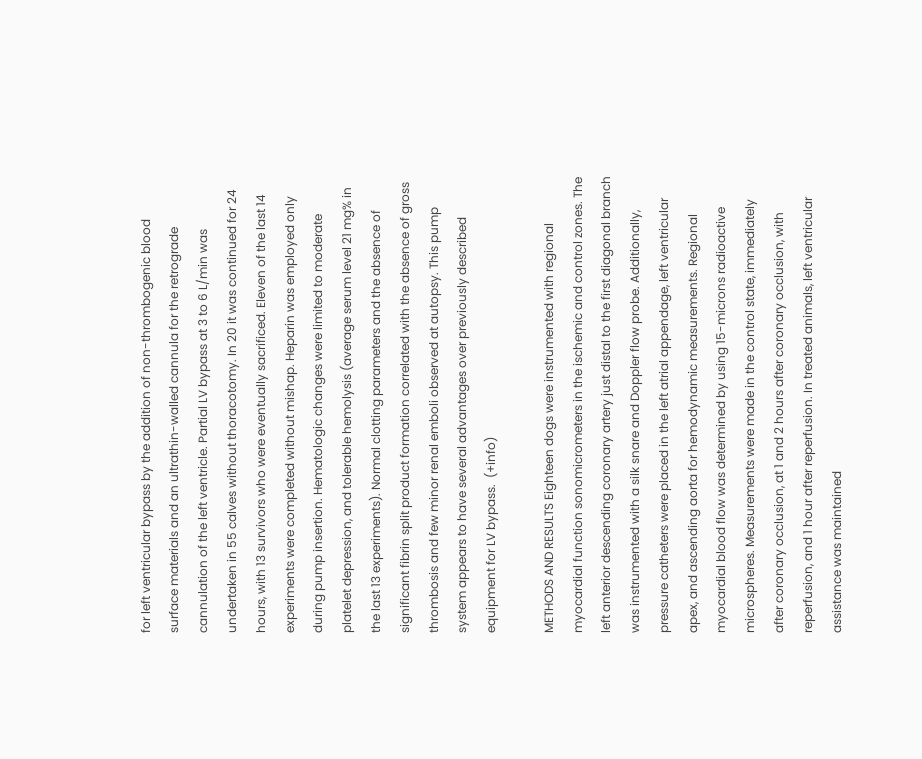for left ventricular bypass by the addition of non-thrombogenic blood surface materials and an ultrathin-walled cannula for the retrograde cannulation of the left ventricle. Partial LV bypass at 3 to 6 L/min was undertaken in 55 calves without thoracotomy. In 20 it was continued for 24 hours, with 13 survivors who were eventually sacrificed. Eleven of the last 14 experiments were completed without mishap. Heparin was employed only during pump insertion. Hematologic changes were limited to moderate platelet depression, and tolerable hemolysis (average serum level 21 mg% in the last 13 experiments). Normal clotting parameters and the absence of significant fibrin split product formation correlated with the absence of gross thrombosis and few minor renal emboli observed at autopsy. This pump system appears to have several advantages over previously described equipment for LV bypass.  (+info)

METHODS AND RESULTS Eighteen dogs were instrumented with regional myocardial function sonomicrometers in the ischemic and control zones. The left anterior descending coronary artery just distal to the first diagonal branch was instrumented with a silk snare and Doppler flow probe. Additionally, pressure catheters were placed in the left atrial appendage, left ventricular apex, and ascending aorta for hemodynamic measurements. Regional myocardial blood flow was determined by using 15-microns radioactive microspheres. Measurements were made in the control state, immediately after coronary occlusion, at 1 and 2 hours after coronary occlusion, with reperfusion, and 1 hour after reperfusion. In treated animals, left ventricular assistance was maintained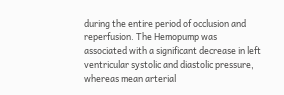during the entire period of occlusion and reperfusion. The Hemopump was associated with a significant decrease in left ventricular systolic and diastolic pressure, whereas mean arterial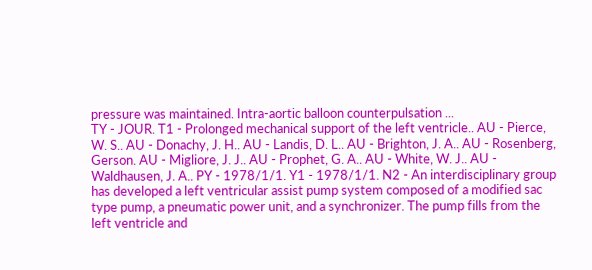pressure was maintained. Intra-aortic balloon counterpulsation ...
TY - JOUR. T1 - Prolonged mechanical support of the left ventricle.. AU - Pierce, W. S.. AU - Donachy, J. H.. AU - Landis, D. L.. AU - Brighton, J. A.. AU - Rosenberg, Gerson. AU - Migliore, J. J.. AU - Prophet, G. A.. AU - White, W. J.. AU - Waldhausen, J. A.. PY - 1978/1/1. Y1 - 1978/1/1. N2 - An interdisciplinary group has developed a left ventricular assist pump system composed of a modified sac type pump, a pneumatic power unit, and a synchronizer. The pump fills from the left ventricle and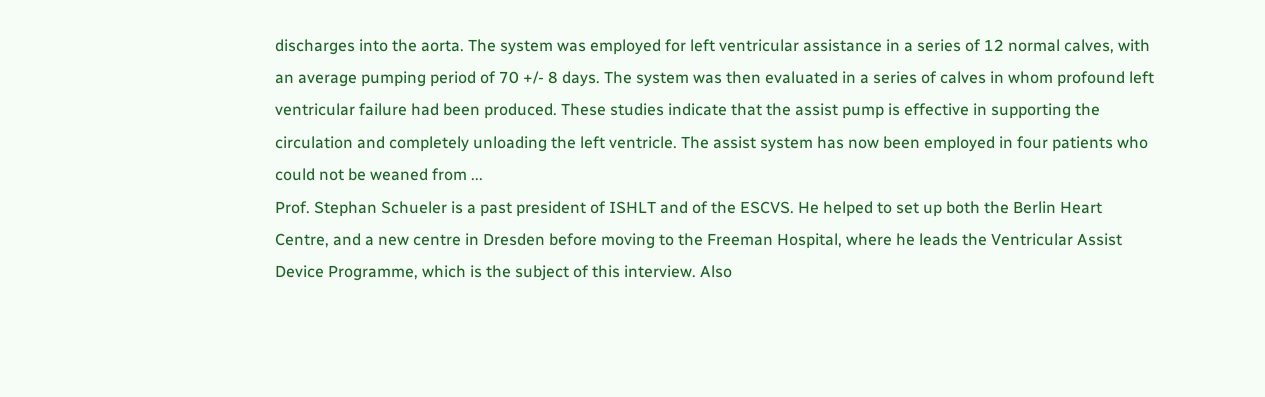discharges into the aorta. The system was employed for left ventricular assistance in a series of 12 normal calves, with an average pumping period of 70 +/- 8 days. The system was then evaluated in a series of calves in whom profound left ventricular failure had been produced. These studies indicate that the assist pump is effective in supporting the circulation and completely unloading the left ventricle. The assist system has now been employed in four patients who could not be weaned from ...
Prof. Stephan Schueler is a past president of ISHLT and of the ESCVS. He helped to set up both the Berlin Heart Centre, and a new centre in Dresden before moving to the Freeman Hospital, where he leads the Ventricular Assist Device Programme, which is the subject of this interview. Also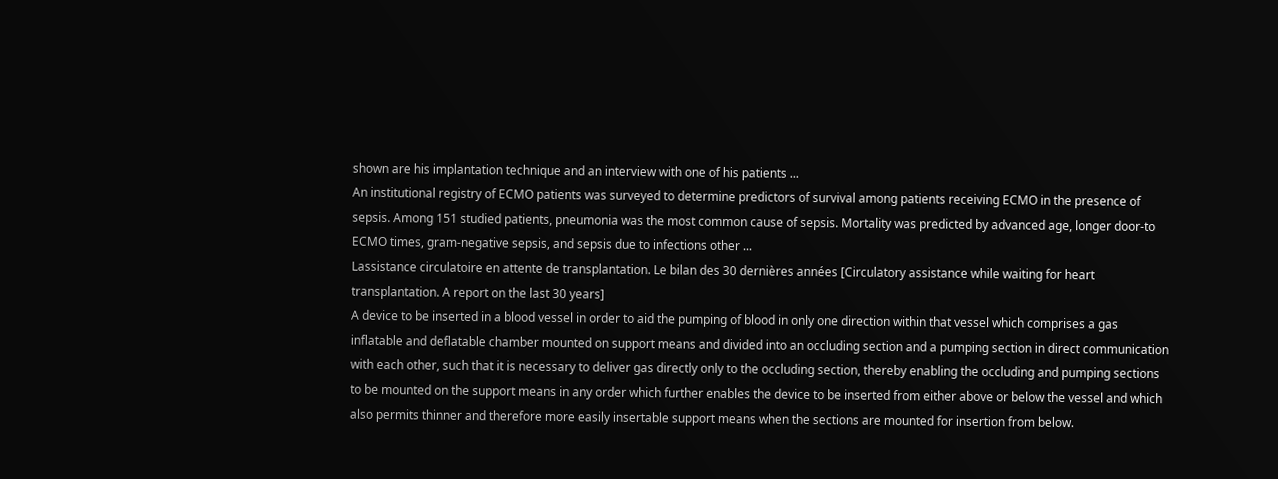shown are his implantation technique and an interview with one of his patients ...
An institutional registry of ECMO patients was surveyed to determine predictors of survival among patients receiving ECMO in the presence of sepsis. Among 151 studied patients, pneumonia was the most common cause of sepsis. Mortality was predicted by advanced age, longer door-to ECMO times, gram-negative sepsis, and sepsis due to infections other ...
Lassistance circulatoire en attente de transplantation. Le bilan des 30 dernières années [Circulatory assistance while waiting for heart transplantation. A report on the last 30 years]
A device to be inserted in a blood vessel in order to aid the pumping of blood in only one direction within that vessel which comprises a gas inflatable and deflatable chamber mounted on support means and divided into an occluding section and a pumping section in direct communication with each other, such that it is necessary to deliver gas directly only to the occluding section, thereby enabling the occluding and pumping sections to be mounted on the support means in any order which further enables the device to be inserted from either above or below the vessel and which also permits thinner and therefore more easily insertable support means when the sections are mounted for insertion from below.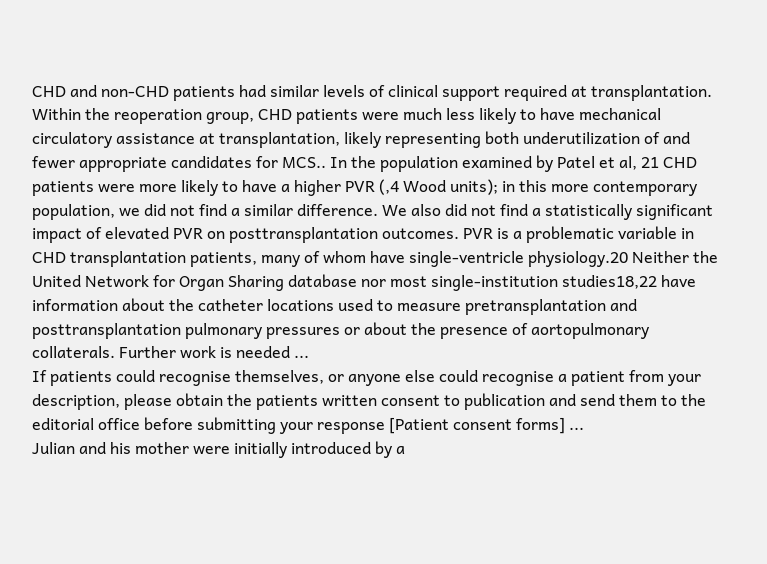CHD and non-CHD patients had similar levels of clinical support required at transplantation. Within the reoperation group, CHD patients were much less likely to have mechanical circulatory assistance at transplantation, likely representing both underutilization of and fewer appropriate candidates for MCS.. In the population examined by Patel et al, 21 CHD patients were more likely to have a higher PVR (,4 Wood units); in this more contemporary population, we did not find a similar difference. We also did not find a statistically significant impact of elevated PVR on posttransplantation outcomes. PVR is a problematic variable in CHD transplantation patients, many of whom have single-ventricle physiology.20 Neither the United Network for Organ Sharing database nor most single-institution studies18,22 have information about the catheter locations used to measure pretransplantation and posttransplantation pulmonary pressures or about the presence of aortopulmonary collaterals. Further work is needed ...
If patients could recognise themselves, or anyone else could recognise a patient from your description, please obtain the patients written consent to publication and send them to the editorial office before submitting your response [Patient consent forms] ...
Julian and his mother were initially introduced by a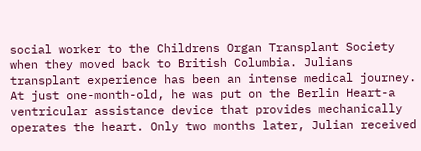social worker to the Childrens Organ Transplant Society when they moved back to British Columbia. Julians transplant experience has been an intense medical journey. At just one-month-old, he was put on the Berlin Heart-a ventricular assistance device that provides mechanically operates the heart. Only two months later, Julian received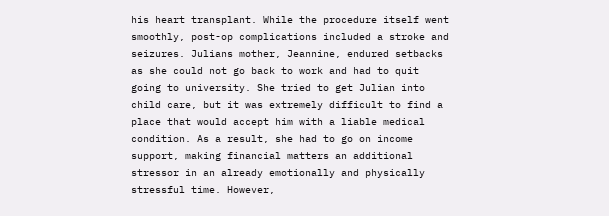his heart transplant. While the procedure itself went smoothly, post-op complications included a stroke and seizures. Julians mother, Jeannine, endured setbacks as she could not go back to work and had to quit going to university. She tried to get Julian into child care, but it was extremely difficult to find a place that would accept him with a liable medical condition. As a result, she had to go on income support, making financial matters an additional stressor in an already emotionally and physically stressful time. However,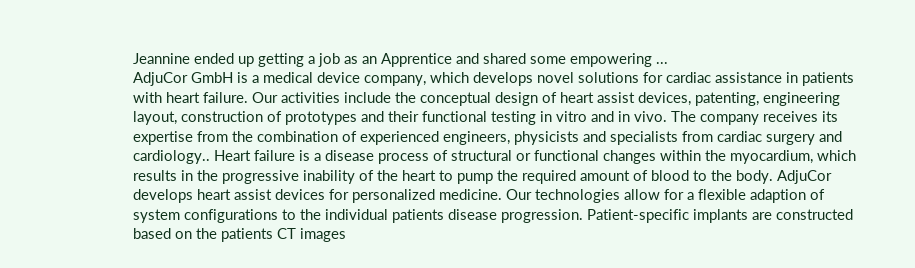Jeannine ended up getting a job as an Apprentice and shared some empowering ...
AdjuCor GmbH is a medical device company, which develops novel solutions for cardiac assistance in patients with heart failure. Our activities include the conceptual design of heart assist devices, patenting, engineering layout, construction of prototypes and their functional testing in vitro and in vivo. The company receives its expertise from the combination of experienced engineers, physicists and specialists from cardiac surgery and cardiology.. Heart failure is a disease process of structural or functional changes within the myocardium, which results in the progressive inability of the heart to pump the required amount of blood to the body. AdjuCor develops heart assist devices for personalized medicine. Our technologies allow for a flexible adaption of system configurations to the individual patients disease progression. Patient-specific implants are constructed based on the patients CT images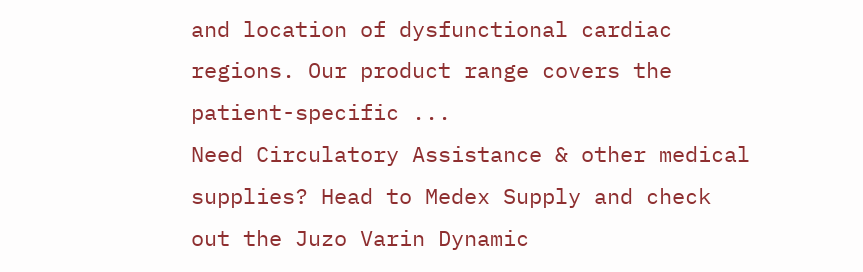and location of dysfunctional cardiac regions. Our product range covers the patient-specific ...
Need Circulatory Assistance & other medical supplies? Head to Medex Supply and check out the Juzo Varin Dynamic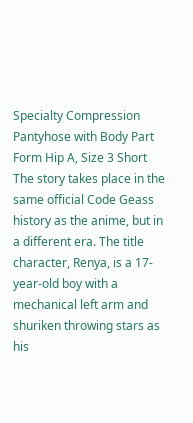Specialty Compression Pantyhose with Body Part Form Hip A, Size 3 Short
The story takes place in the same official Code Geass history as the anime, but in a different era. The title character, Renya, is a 17-year-old boy with a mechanical left arm and shuriken throwing stars as his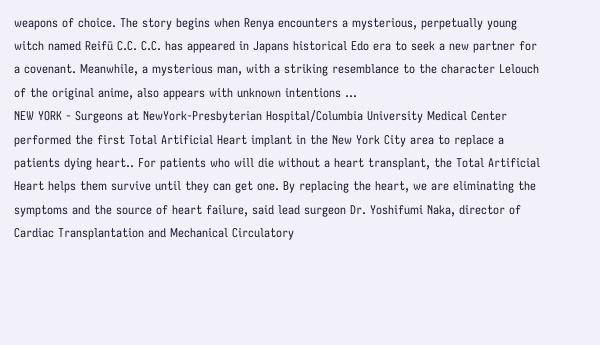weapons of choice. The story begins when Renya encounters a mysterious, perpetually young witch named Reifū C.C. C.C. has appeared in Japans historical Edo era to seek a new partner for a covenant. Meanwhile, a mysterious man, with a striking resemblance to the character Lelouch of the original anime, also appears with unknown intentions ...
NEW YORK - Surgeons at NewYork-Presbyterian Hospital/Columbia University Medical Center performed the first Total Artificial Heart implant in the New York City area to replace a patients dying heart.. For patients who will die without a heart transplant, the Total Artificial Heart helps them survive until they can get one. By replacing the heart, we are eliminating the symptoms and the source of heart failure, said lead surgeon Dr. Yoshifumi Naka, director of Cardiac Transplantation and Mechanical Circulatory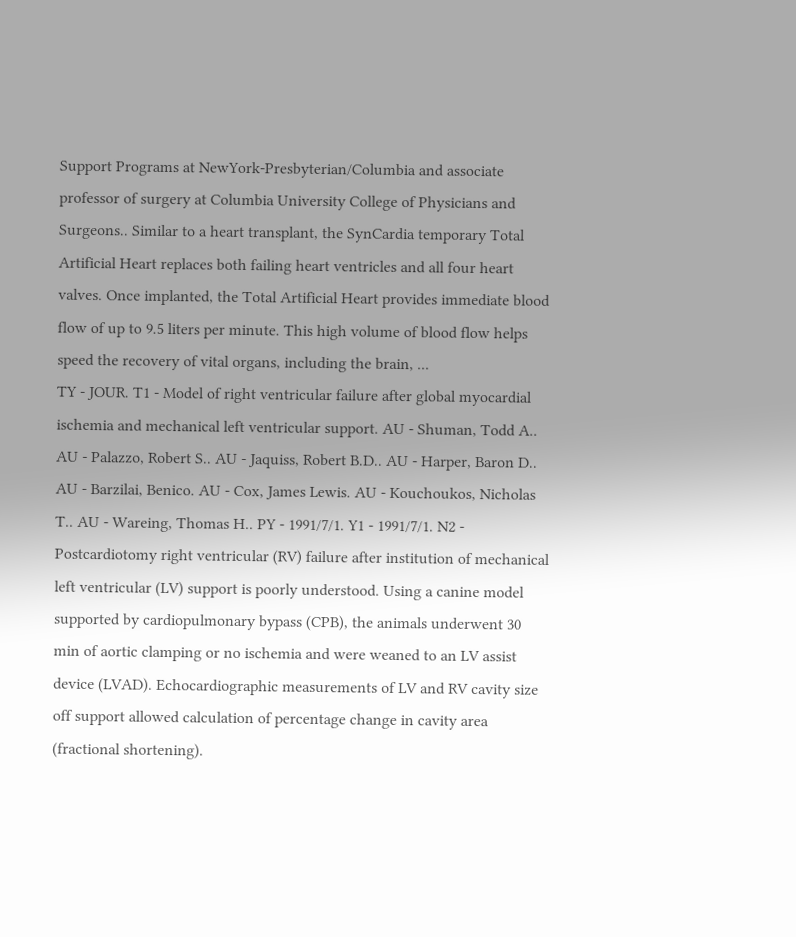Support Programs at NewYork-Presbyterian/Columbia and associate professor of surgery at Columbia University College of Physicians and Surgeons.. Similar to a heart transplant, the SynCardia temporary Total Artificial Heart replaces both failing heart ventricles and all four heart valves. Once implanted, the Total Artificial Heart provides immediate blood flow of up to 9.5 liters per minute. This high volume of blood flow helps speed the recovery of vital organs, including the brain, ...
TY - JOUR. T1 - Model of right ventricular failure after global myocardial ischemia and mechanical left ventricular support. AU - Shuman, Todd A.. AU - Palazzo, Robert S.. AU - Jaquiss, Robert B.D.. AU - Harper, Baron D.. AU - Barzilai, Benico. AU - Cox, James Lewis. AU - Kouchoukos, Nicholas T.. AU - Wareing, Thomas H.. PY - 1991/7/1. Y1 - 1991/7/1. N2 - Postcardiotomy right ventricular (RV) failure after institution of mechanical left ventricular (LV) support is poorly understood. Using a canine model supported by cardiopulmonary bypass (CPB), the animals underwent 30 min of aortic clamping or no ischemia and were weaned to an LV assist device (LVAD). Echocardiographic measurements of LV and RV cavity size off support allowed calculation of percentage change in cavity area (fractional shortening).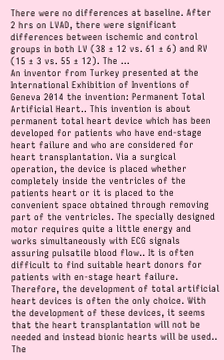There were no differences at baseline. After 2 hrs on LVAD, there were significant differences between ischemic and control groups in both LV (38 ± 12 vs. 61 ± 6) and RV (15 ± 3 vs. 55 ± 12). The ...
An inventor from Turkey presented at the International Exhibition of Inventions of Geneva 2014 the invention: Permanent Total Artificial Heart.. This invention is about permanent total heart device which has been developed for patients who have end-stage heart failure and who are considered for heart transplantation. Via a surgical operation, the device is placed whether completely inside the ventricles of the patients heart or it is placed to the convenient space obtained through removing part of the ventricles. The specially designed motor requires quite a little energy and works simultaneously with ECG signals assuring pulsatile blood flow.. It is often difficult to find suitable heart donors for patients with en-stage heart failure. Therefore, the development of total artificial heart devices is often the only choice. With the development of these devices, it seems that the heart transplantation will not be needed and instead bionic hearts will be used.. The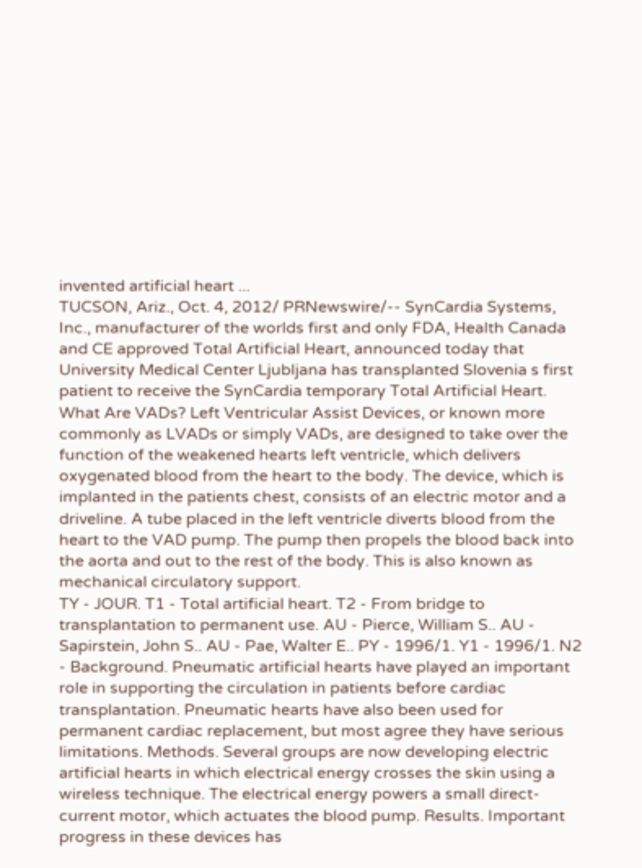invented artificial heart ...
TUCSON, Ariz., Oct. 4, 2012/ PRNewswire/-- SynCardia Systems, Inc., manufacturer of the worlds first and only FDA, Health Canada and CE approved Total Artificial Heart, announced today that University Medical Center Ljubljana has transplanted Slovenia s first patient to receive the SynCardia temporary Total Artificial Heart.
What Are VADs? Left Ventricular Assist Devices, or known more commonly as LVADs or simply VADs, are designed to take over the function of the weakened hearts left ventricle, which delivers oxygenated blood from the heart to the body. The device, which is implanted in the patients chest, consists of an electric motor and a driveline. A tube placed in the left ventricle diverts blood from the heart to the VAD pump. The pump then propels the blood back into the aorta and out to the rest of the body. This is also known as mechanical circulatory support.
TY - JOUR. T1 - Total artificial heart. T2 - From bridge to transplantation to permanent use. AU - Pierce, William S.. AU - Sapirstein, John S.. AU - Pae, Walter E.. PY - 1996/1. Y1 - 1996/1. N2 - Background. Pneumatic artificial hearts have played an important role in supporting the circulation in patients before cardiac transplantation. Pneumatic hearts have also been used for permanent cardiac replacement, but most agree they have serious limitations. Methods. Several groups are now developing electric artificial hearts in which electrical energy crosses the skin using a wireless technique. The electrical energy powers a small direct-current motor, which actuates the blood pump. Results. Important progress in these devices has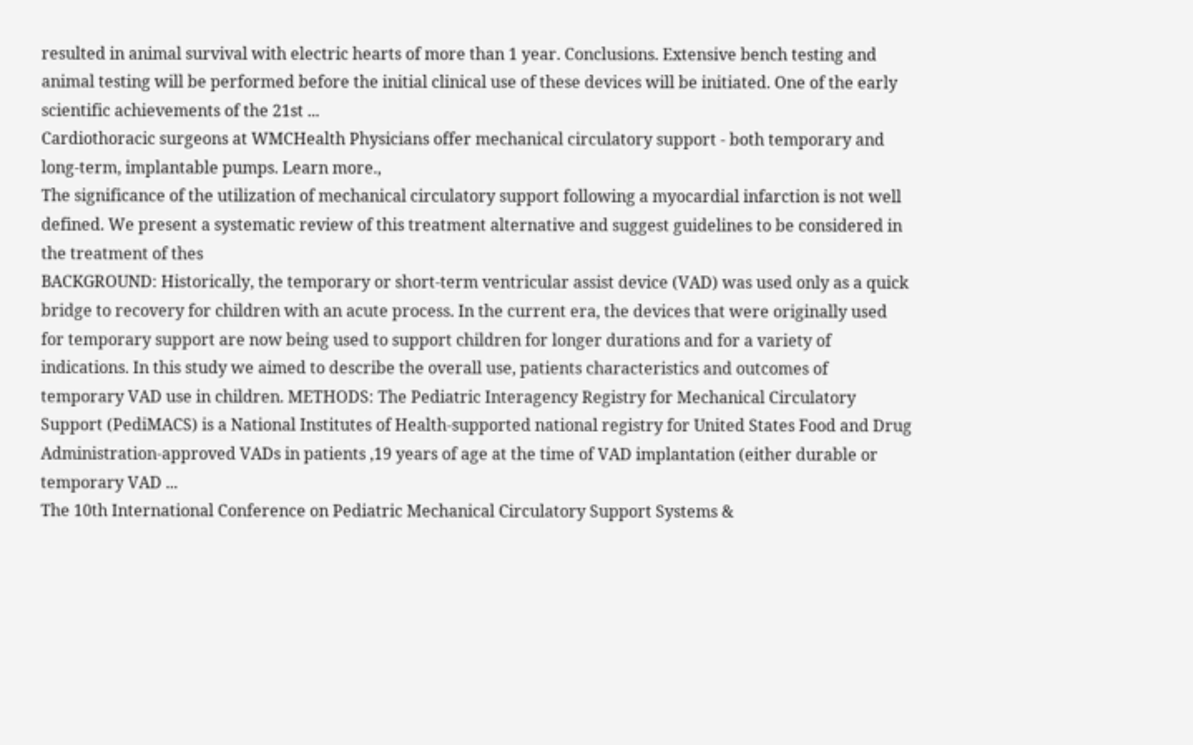resulted in animal survival with electric hearts of more than 1 year. Conclusions. Extensive bench testing and animal testing will be performed before the initial clinical use of these devices will be initiated. One of the early scientific achievements of the 21st ...
Cardiothoracic surgeons at WMCHealth Physicians offer mechanical circulatory support - both temporary and long-term, implantable pumps. Learn more.,
The significance of the utilization of mechanical circulatory support following a myocardial infarction is not well defined. We present a systematic review of this treatment alternative and suggest guidelines to be considered in the treatment of thes
BACKGROUND: Historically, the temporary or short-term ventricular assist device (VAD) was used only as a quick bridge to recovery for children with an acute process. In the current era, the devices that were originally used for temporary support are now being used to support children for longer durations and for a variety of indications. In this study we aimed to describe the overall use, patients characteristics and outcomes of temporary VAD use in children. METHODS: The Pediatric Interagency Registry for Mechanical Circulatory Support (PediMACS) is a National Institutes of Health-supported national registry for United States Food and Drug Administration-approved VADs in patients ,19 years of age at the time of VAD implantation (either durable or temporary VAD ...
The 10th International Conference on Pediatric Mechanical Circulatory Support Systems &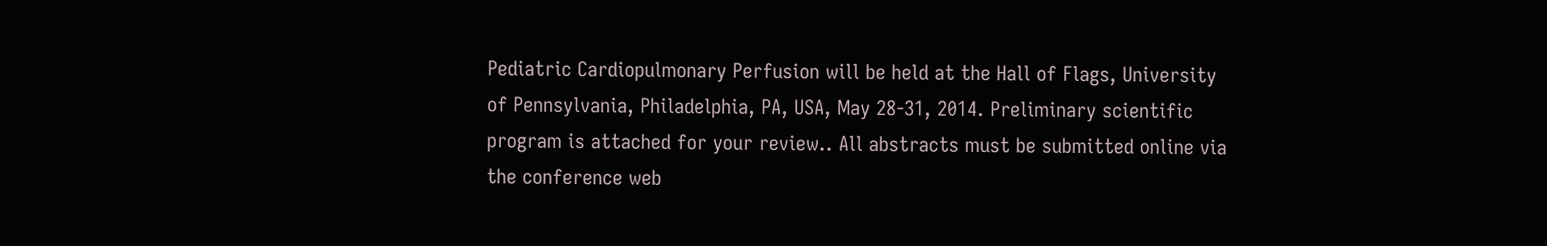Pediatric Cardiopulmonary Perfusion will be held at the Hall of Flags, University of Pennsylvania, Philadelphia, PA, USA, May 28-31, 2014. Preliminary scientific program is attached for your review.. All abstracts must be submitted online via the conference web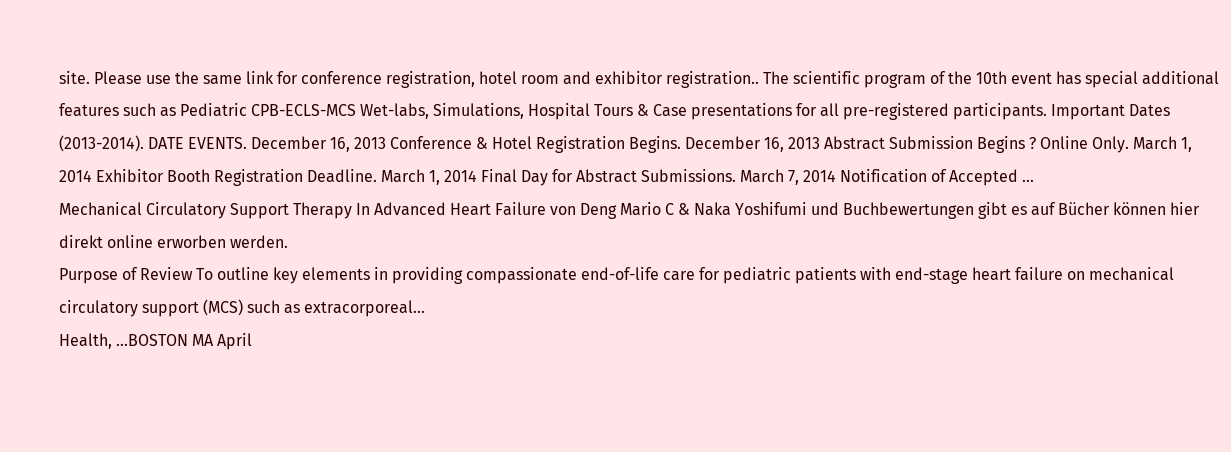site. Please use the same link for conference registration, hotel room and exhibitor registration.. The scientific program of the 10th event has special additional features such as Pediatric CPB-ECLS-MCS Wet-labs, Simulations, Hospital Tours & Case presentations for all pre-registered participants. Important Dates (2013-2014). DATE EVENTS. December 16, 2013 Conference & Hotel Registration Begins. December 16, 2013 Abstract Submission Begins ? Online Only. March 1, 2014 Exhibitor Booth Registration Deadline. March 1, 2014 Final Day for Abstract Submissions. March 7, 2014 Notification of Accepted ...
Mechanical Circulatory Support Therapy In Advanced Heart Failure von Deng Mario C & Naka Yoshifumi und Buchbewertungen gibt es auf Bücher können hier direkt online erworben werden.
Purpose of Review To outline key elements in providing compassionate end-of-life care for pediatric patients with end-stage heart failure on mechanical circulatory support (MCS) such as extracorporeal...
Health, ...BOSTON MA April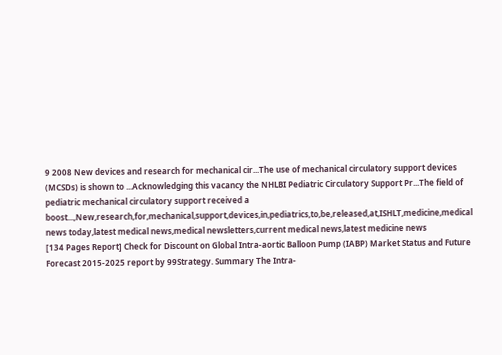9 2008 New devices and research for mechanical cir...The use of mechanical circulatory support devices (MCSDs) is shown to ...Acknowledging this vacancy the NHLBI Pediatric Circulatory Support Pr...The field of pediatric mechanical circulatory support received a boost...,New,research,for,mechanical,support,devices,in,pediatrics,to,be,released,at,ISHLT,medicine,medical news today,latest medical news,medical newsletters,current medical news,latest medicine news
[134 Pages Report] Check for Discount on Global Intra-aortic Balloon Pump (IABP) Market Status and Future Forecast 2015-2025 report by 99Strategy. Summary The Intra-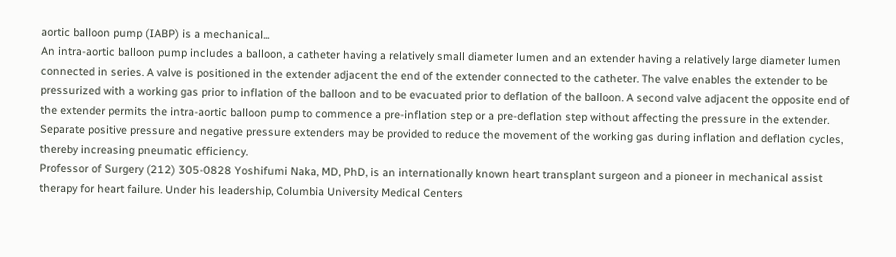aortic balloon pump (IABP) is a mechanical...
An intra-aortic balloon pump includes a balloon, a catheter having a relatively small diameter lumen and an extender having a relatively large diameter lumen connected in series. A valve is positioned in the extender adjacent the end of the extender connected to the catheter. The valve enables the extender to be pressurized with a working gas prior to inflation of the balloon and to be evacuated prior to deflation of the balloon. A second valve adjacent the opposite end of the extender permits the intra-aortic balloon pump to commence a pre-inflation step or a pre-deflation step without affecting the pressure in the extender. Separate positive pressure and negative pressure extenders may be provided to reduce the movement of the working gas during inflation and deflation cycles, thereby increasing pneumatic efficiency.
Professor of Surgery (212) 305-0828 Yoshifumi Naka, MD, PhD, is an internationally known heart transplant surgeon and a pioneer in mechanical assist therapy for heart failure. Under his leadership, Columbia University Medical Centers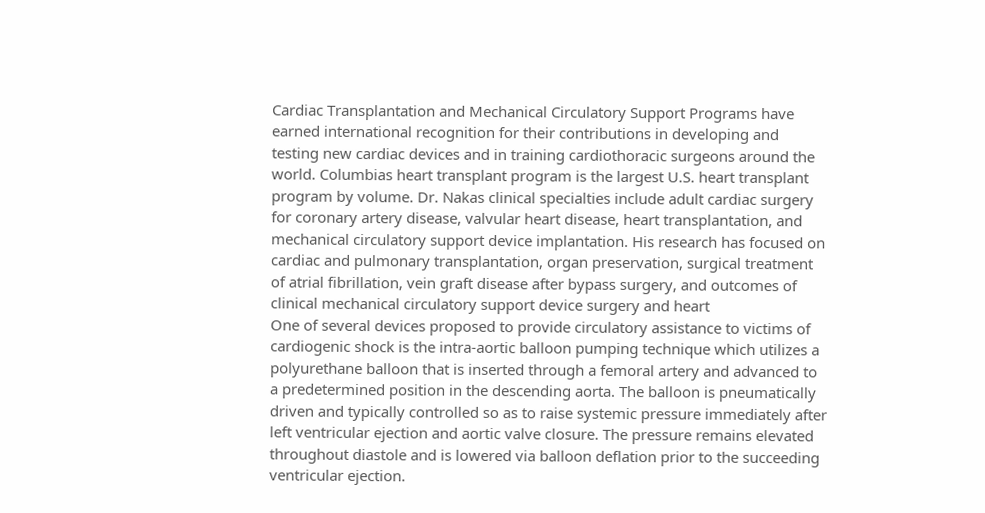Cardiac Transplantation and Mechanical Circulatory Support Programs have earned international recognition for their contributions in developing and testing new cardiac devices and in training cardiothoracic surgeons around the world. Columbias heart transplant program is the largest U.S. heart transplant program by volume. Dr. Nakas clinical specialties include adult cardiac surgery for coronary artery disease, valvular heart disease, heart transplantation, and mechanical circulatory support device implantation. His research has focused on cardiac and pulmonary transplantation, organ preservation, surgical treatment of atrial fibrillation, vein graft disease after bypass surgery, and outcomes of clinical mechanical circulatory support device surgery and heart
One of several devices proposed to provide circulatory assistance to victims of cardiogenic shock is the intra-aortic balloon pumping technique which utilizes a polyurethane balloon that is inserted through a femoral artery and advanced to a predetermined position in the descending aorta. The balloon is pneumatically driven and typically controlled so as to raise systemic pressure immediately after left ventricular ejection and aortic valve closure. The pressure remains elevated throughout diastole and is lowered via balloon deflation prior to the succeeding ventricular ejection.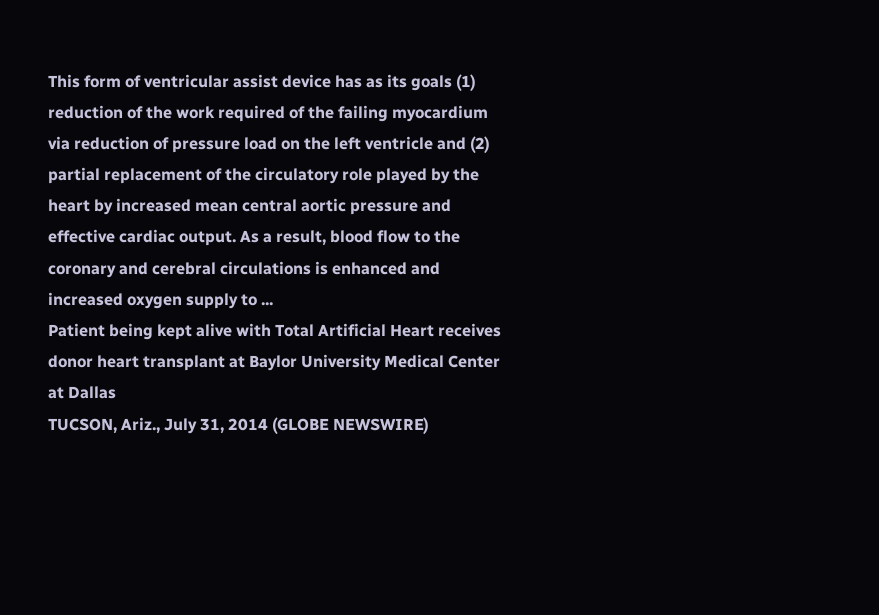This form of ventricular assist device has as its goals (1) reduction of the work required of the failing myocardium via reduction of pressure load on the left ventricle and (2) partial replacement of the circulatory role played by the heart by increased mean central aortic pressure and effective cardiac output. As a result, blood flow to the coronary and cerebral circulations is enhanced and increased oxygen supply to ...
Patient being kept alive with Total Artificial Heart receives donor heart transplant at Baylor University Medical Center at Dallas
TUCSON, Ariz., July 31, 2014 (GLOBE NEWSWIRE)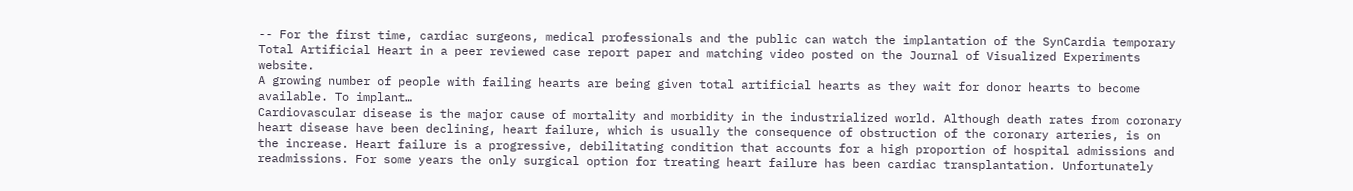-- For the first time, cardiac surgeons, medical professionals and the public can watch the implantation of the SynCardia temporary Total Artificial Heart in a peer reviewed case report paper and matching video posted on the Journal of Visualized Experiments website.
A growing number of people with failing hearts are being given total artificial hearts as they wait for donor hearts to become available. To implant…
Cardiovascular disease is the major cause of mortality and morbidity in the industrialized world. Although death rates from coronary heart disease have been declining, heart failure, which is usually the consequence of obstruction of the coronary arteries, is on the increase. Heart failure is a progressive, debilitating condition that accounts for a high proportion of hospital admissions and readmissions. For some years the only surgical option for treating heart failure has been cardiac transplantation. Unfortunately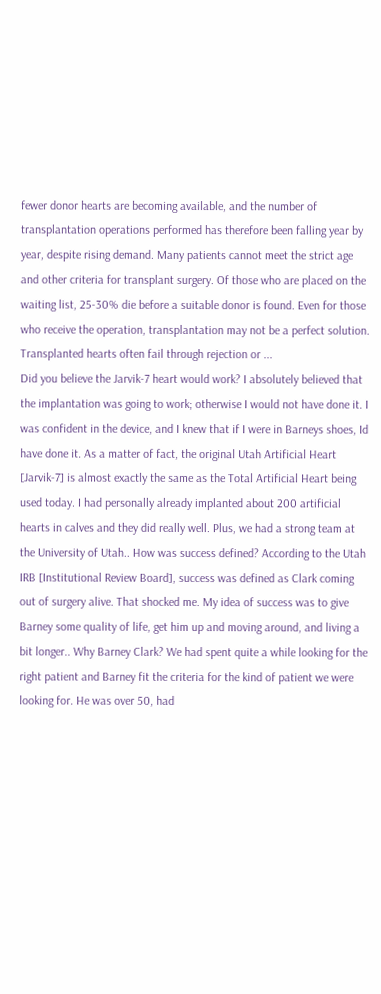fewer donor hearts are becoming available, and the number of transplantation operations performed has therefore been falling year by year, despite rising demand. Many patients cannot meet the strict age and other criteria for transplant surgery. Of those who are placed on the waiting list, 25-30% die before a suitable donor is found. Even for those who receive the operation, transplantation may not be a perfect solution. Transplanted hearts often fail through rejection or ...
Did you believe the Jarvik-7 heart would work? I absolutely believed that the implantation was going to work; otherwise I would not have done it. I was confident in the device, and I knew that if I were in Barneys shoes, Id have done it. As a matter of fact, the original Utah Artificial Heart [Jarvik-7] is almost exactly the same as the Total Artificial Heart being used today. I had personally already implanted about 200 artificial hearts in calves and they did really well. Plus, we had a strong team at the University of Utah.. How was success defined? According to the Utah IRB [Institutional Review Board], success was defined as Clark coming out of surgery alive. That shocked me. My idea of success was to give Barney some quality of life, get him up and moving around, and living a bit longer.. Why Barney Clark? We had spent quite a while looking for the right patient and Barney fit the criteria for the kind of patient we were looking for. He was over 50, had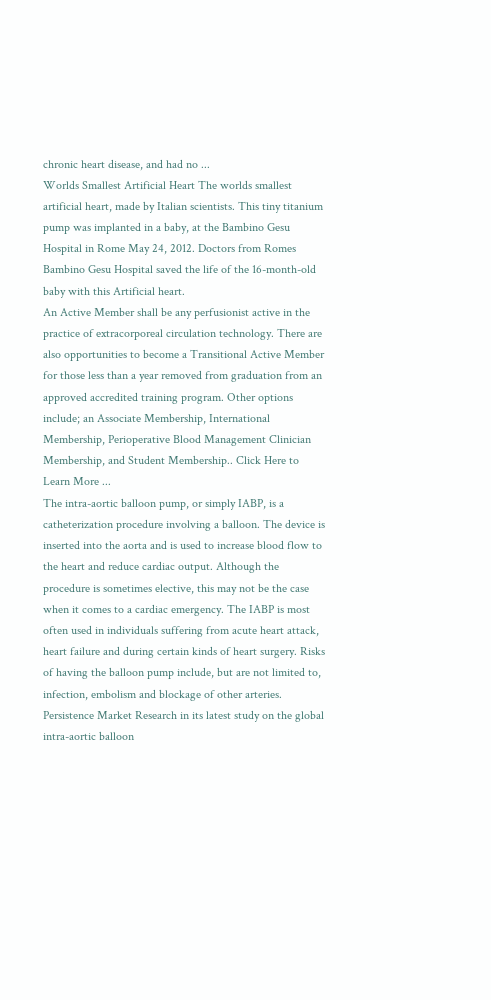chronic heart disease, and had no ...
Worlds Smallest Artificial Heart The worlds smallest artificial heart, made by Italian scientists. This tiny titanium pump was implanted in a baby, at the Bambino Gesu Hospital in Rome May 24, 2012. Doctors from Romes Bambino Gesu Hospital saved the life of the 16-month-old baby with this Artificial heart.
An Active Member shall be any perfusionist active in the practice of extracorporeal circulation technology. There are also opportunities to become a Transitional Active Member for those less than a year removed from graduation from an approved accredited training program. Other options include; an Associate Membership, International Membership, Perioperative Blood Management Clinician Membership, and Student Membership.. Click Here to Learn More ...
The intra-aortic balloon pump, or simply IABP, is a catheterization procedure involving a balloon. The device is inserted into the aorta and is used to increase blood flow to the heart and reduce cardiac output. Although the procedure is sometimes elective, this may not be the case when it comes to a cardiac emergency. The IABP is most often used in individuals suffering from acute heart attack, heart failure and during certain kinds of heart surgery. Risks of having the balloon pump include, but are not limited to, infection, embolism and blockage of other arteries.
Persistence Market Research in its latest study on the global intra-aortic balloon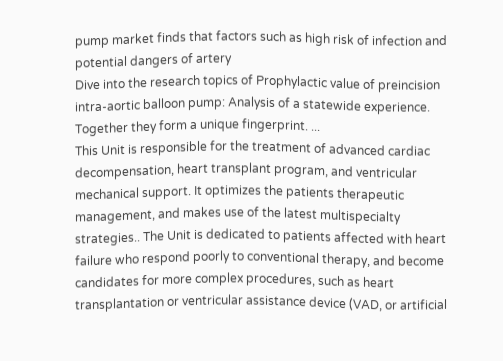pump market finds that factors such as high risk of infection and potential dangers of artery
Dive into the research topics of Prophylactic value of preincision intra-aortic balloon pump: Analysis of a statewide experience. Together they form a unique fingerprint. ...
This Unit is responsible for the treatment of advanced cardiac decompensation, heart transplant program, and ventricular mechanical support. It optimizes the patients therapeutic management, and makes use of the latest multispecialty strategies.. The Unit is dedicated to patients affected with heart failure who respond poorly to conventional therapy, and become candidates for more complex procedures, such as heart transplantation or ventricular assistance device (VAD, or artificial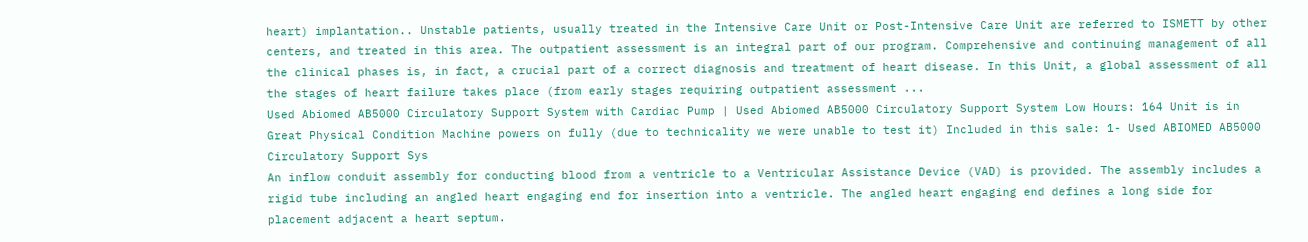heart) implantation.. Unstable patients, usually treated in the Intensive Care Unit or Post-Intensive Care Unit are referred to ISMETT by other centers, and treated in this area. The outpatient assessment is an integral part of our program. Comprehensive and continuing management of all the clinical phases is, in fact, a crucial part of a correct diagnosis and treatment of heart disease. In this Unit, a global assessment of all the stages of heart failure takes place (from early stages requiring outpatient assessment ...
Used Abiomed AB5000 Circulatory Support System with Cardiac Pump | Used Abiomed AB5000 Circulatory Support System Low Hours: 164 Unit is in Great Physical Condition Machine powers on fully (due to technicality we were unable to test it) Included in this sale: 1- Used ABIOMED AB5000 Circulatory Support Sys
An inflow conduit assembly for conducting blood from a ventricle to a Ventricular Assistance Device (VAD) is provided. The assembly includes a rigid tube including an angled heart engaging end for insertion into a ventricle. The angled heart engaging end defines a long side for placement adjacent a heart septum.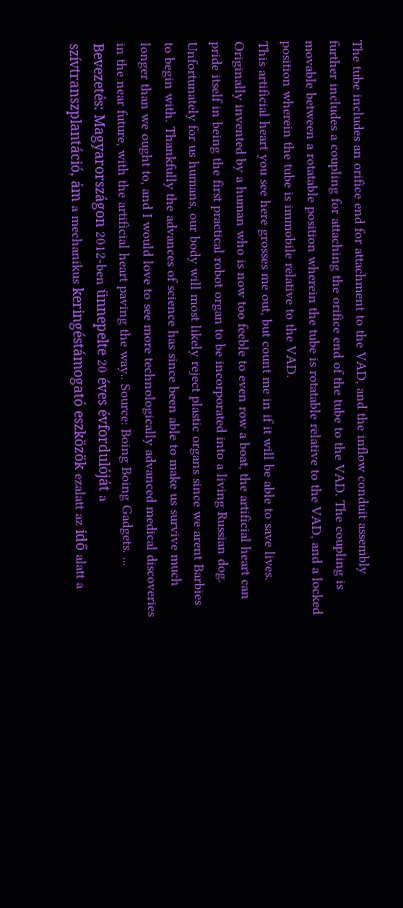The tube includes an orifice end for attachment to the VAD, and the inflow conduit assembly further includes a coupling for attaching the orifice end of the tube to the VAD. The coupling is movable between a rotatable position wherein the tube is rotatable relative to the VAD, and a locked position wherein the tube is immobile relative to the VAD.
This artificial heart you see here grosses me out, but count me in if it will be able to save lives. Originally invented by a human who is now too feeble to even row a boat, the artificial heart can pride itself in being the first practical robot organ to be incorporated into a living Russian dog. Unfortunately for us humans, our body will most likely reject plastic organs since we arent Barbies to begin with. Thankfully the advances of science has since been able to make us survive much longer than we ought to, and I would love to see more technologically advanced medical discoveries in the near future, with the artificial heart paving the way.. Source: Boing Boing Gadgets. ...
Bevezetés: Magyarországon 2012-ben ünnepelte 20 éves évfordulóját a szívtranszplantáció, ám a mechanikus keringéstámogató eszközök ezalatt az idő alatt a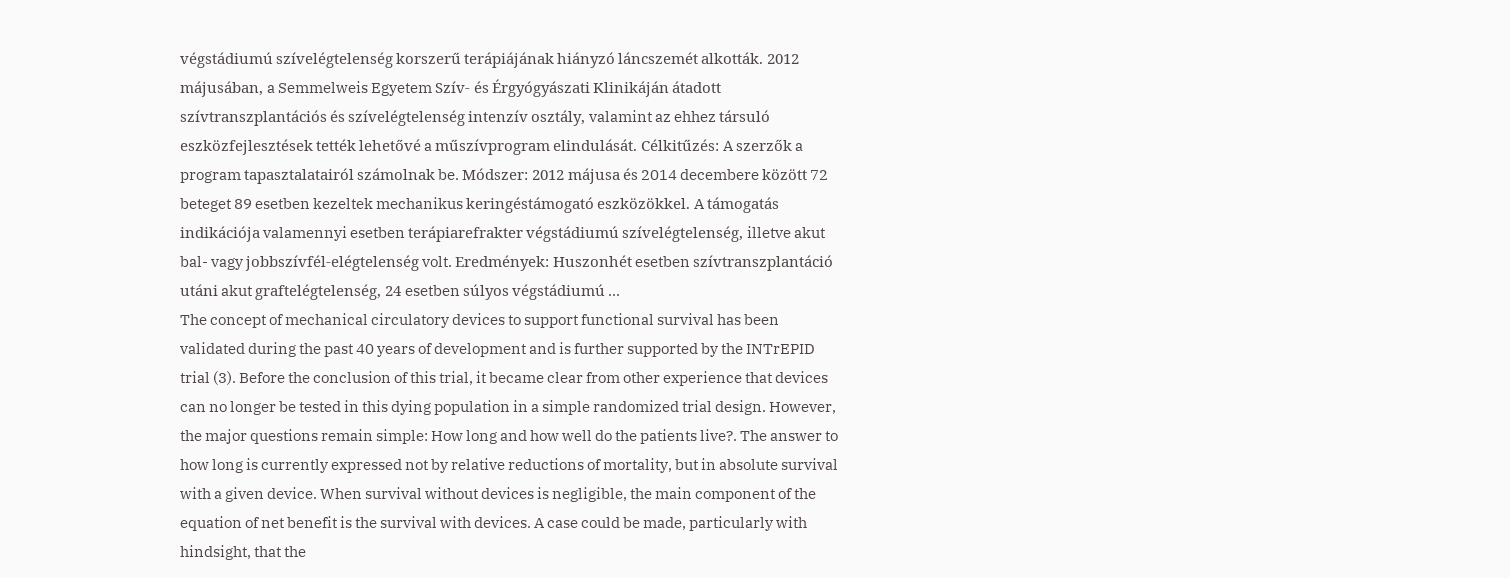végstádiumú szívelégtelenség korszerű terápiájának hiányzó láncszemét alkották. 2012 májusában, a Semmelweis Egyetem Szív- és Érgyógyászati Klinikáján átadott szívtranszplantációs és szívelégtelenség intenzív osztály, valamint az ehhez társuló eszközfejlesztések tették lehetővé a műszívprogram elindulását. Célkitűzés: A szerzők a program tapasztalatairól számolnak be. Módszer: 2012 májusa és 2014 decembere között 72 beteget 89 esetben kezeltek mechanikus keringéstámogató eszközökkel. A támogatás indikációja valamennyi esetben terápiarefrakter végstádiumú szívelégtelenség, illetve akut bal- vagy jobbszívfél-elégtelenség volt. Eredmények: Huszonhét esetben szívtranszplantáció utáni akut graftelégtelenség, 24 esetben súlyos végstádiumú ...
The concept of mechanical circulatory devices to support functional survival has been validated during the past 40 years of development and is further supported by the INTrEPID trial (3). Before the conclusion of this trial, it became clear from other experience that devices can no longer be tested in this dying population in a simple randomized trial design. However, the major questions remain simple: How long and how well do the patients live?. The answer to how long is currently expressed not by relative reductions of mortality, but in absolute survival with a given device. When survival without devices is negligible, the main component of the equation of net benefit is the survival with devices. A case could be made, particularly with hindsight, that the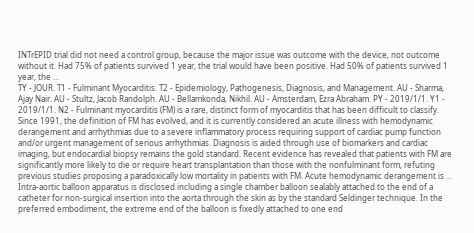INTrEPID trial did not need a control group, because the major issue was outcome with the device, not outcome without it. Had 75% of patients survived 1 year, the trial would have been positive. Had 50% of patients survived 1 year, the ...
TY - JOUR. T1 - Fulminant Myocarditis. T2 - Epidemiology, Pathogenesis, Diagnosis, and Management. AU - Sharma, Ajay Nair. AU - Stultz, Jacob Randolph. AU - Bellamkonda, Nikhil. AU - Amsterdam, Ezra Abraham. PY - 2019/1/1. Y1 - 2019/1/1. N2 - Fulminant myocarditis (FM) is a rare, distinct form of myocarditis that has been difficult to classify. Since 1991, the definition of FM has evolved, and it is currently considered an acute illness with hemodynamic derangement and arrhythmias due to a severe inflammatory process requiring support of cardiac pump function and/or urgent management of serious arrhythmias. Diagnosis is aided through use of biomarkers and cardiac imaging, but endocardial biopsy remains the gold standard. Recent evidence has revealed that patients with FM are significantly more likely to die or require heart transplantation than those with the nonfulminant form, refuting previous studies proposing a paradoxically low mortality in patients with FM. Acute hemodynamic derangement is ...
Intra-aortic balloon apparatus is disclosed including a single chamber balloon sealably attached to the end of a catheter for non-surgical insertion into the aorta through the skin as by the standard Seldinger technique. In the preferred embodiment, the extreme end of the balloon is fixedly attached to one end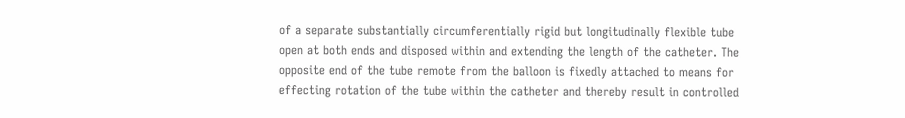of a separate substantially circumferentially rigid but longitudinally flexible tube open at both ends and disposed within and extending the length of the catheter. The opposite end of the tube remote from the balloon is fixedly attached to means for effecting rotation of the tube within the catheter and thereby result in controlled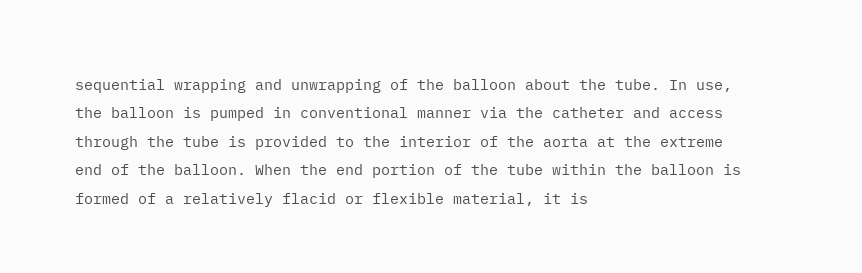sequential wrapping and unwrapping of the balloon about the tube. In use, the balloon is pumped in conventional manner via the catheter and access through the tube is provided to the interior of the aorta at the extreme end of the balloon. When the end portion of the tube within the balloon is formed of a relatively flacid or flexible material, it is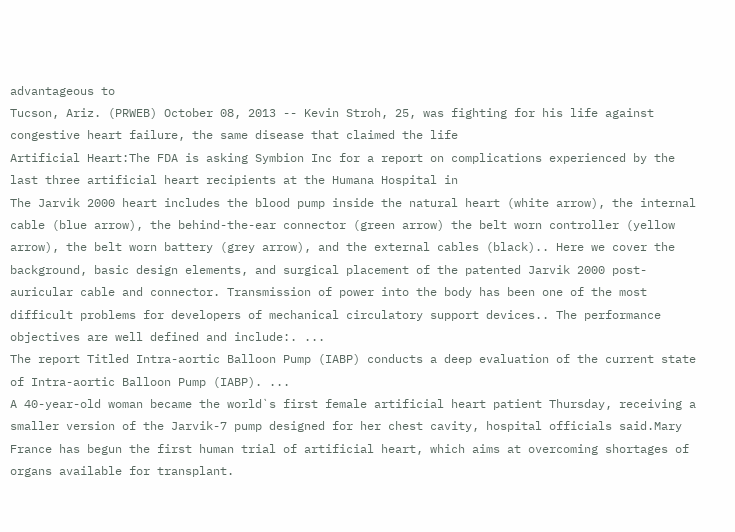advantageous to
Tucson, Ariz. (PRWEB) October 08, 2013 -- Kevin Stroh, 25, was fighting for his life against congestive heart failure, the same disease that claimed the life
Artificial Heart:The FDA is asking Symbion Inc for a report on complications experienced by the last three artificial heart recipients at the Humana Hospital in
The Jarvik 2000 heart includes the blood pump inside the natural heart (white arrow), the internal cable (blue arrow), the behind-the-ear connector (green arrow) the belt worn controller (yellow arrow), the belt worn battery (grey arrow), and the external cables (black).. Here we cover the background, basic design elements, and surgical placement of the patented Jarvik 2000 post-auricular cable and connector. Transmission of power into the body has been one of the most difficult problems for developers of mechanical circulatory support devices.. The performance objectives are well defined and include:. ...
The report Titled Intra-aortic Balloon Pump (IABP) conducts a deep evaluation of the current state of Intra-aortic Balloon Pump (IABP). ...
A 40-year-old woman became the world`s first female artificial heart patient Thursday, receiving a smaller version of the Jarvik-7 pump designed for her chest cavity, hospital officials said.Mary
France has begun the first human trial of artificial heart, which aims at overcoming shortages of organs available for transplant.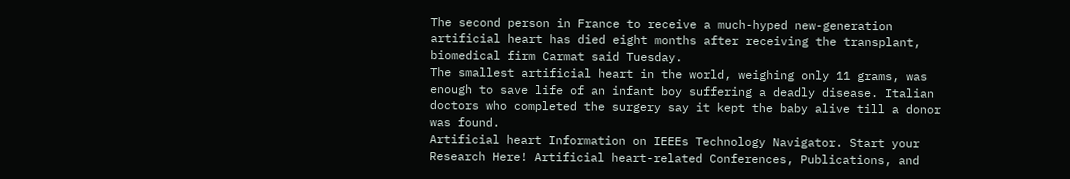The second person in France to receive a much-hyped new-generation artificial heart has died eight months after receiving the transplant, biomedical firm Carmat said Tuesday.
The smallest artificial heart in the world, weighing only 11 grams, was enough to save life of an infant boy suffering a deadly disease. Italian doctors who completed the surgery say it kept the baby alive till a donor was found.
Artificial heart Information on IEEEs Technology Navigator. Start your Research Here! Artificial heart-related Conferences, Publications, and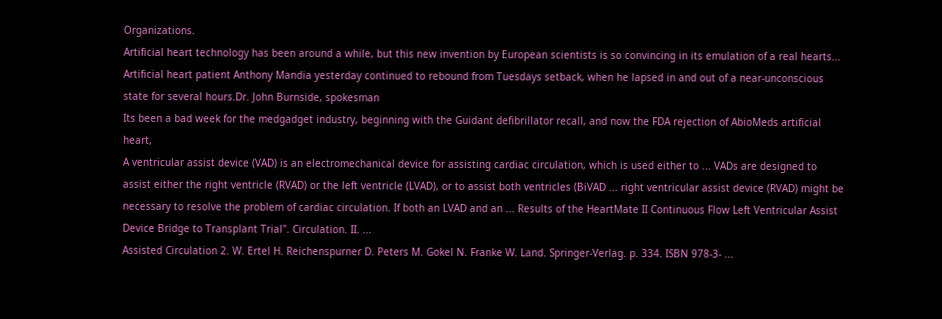Organizations.
Artificial heart technology has been around a while, but this new invention by European scientists is so convincing in its emulation of a real hearts...
Artificial heart patient Anthony Mandia yesterday continued to rebound from Tuesdays setback, when he lapsed in and out of a near-unconscious state for several hours.Dr. John Burnside, spokesman
Its been a bad week for the medgadget industry, beginning with the Guidant defibrillator recall, and now the FDA rejection of AbioMeds artificial heart,
A ventricular assist device (VAD) is an electromechanical device for assisting cardiac circulation, which is used either to ... VADs are designed to assist either the right ventricle (RVAD) or the left ventricle (LVAD), or to assist both ventricles (BiVAD ... right ventricular assist device (RVAD) might be necessary to resolve the problem of cardiac circulation. If both an LVAD and an ... Results of the HeartMate II Continuous Flow Left Ventricular Assist Device Bridge to Transplant Trial". Circulation. II. ...
Assisted Circulation 2. W. Ertel H. Reichenspurner D. Peters M. Gokel N. Franke W. Land. Springer-Verlag. p. 334. ISBN 978-3- ...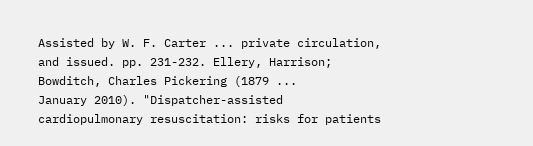Assisted by W. F. Carter ... private circulation, and issued. pp. 231-232. Ellery, Harrison; Bowditch, Charles Pickering (1879 ...
January 2010). "Dispatcher-assisted cardiopulmonary resuscitation: risks for patients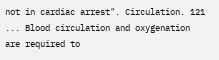not in cardiac arrest". Circulation. 121 ... Blood circulation and oxygenation are required to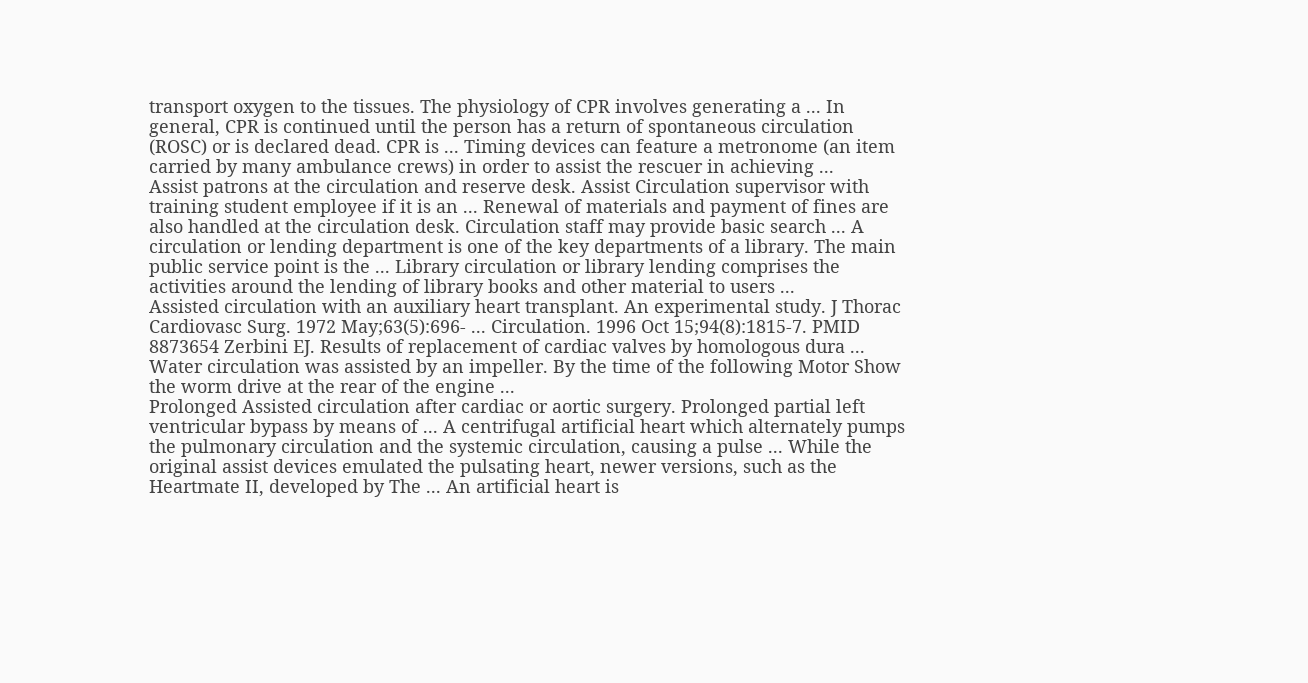transport oxygen to the tissues. The physiology of CPR involves generating a ... In general, CPR is continued until the person has a return of spontaneous circulation (ROSC) or is declared dead. CPR is ... Timing devices can feature a metronome (an item carried by many ambulance crews) in order to assist the rescuer in achieving ...
Assist patrons at the circulation and reserve desk. Assist Circulation supervisor with training student employee if it is an ... Renewal of materials and payment of fines are also handled at the circulation desk. Circulation staff may provide basic search ... A circulation or lending department is one of the key departments of a library. The main public service point is the ... Library circulation or library lending comprises the activities around the lending of library books and other material to users ...
Assisted circulation with an auxiliary heart transplant. An experimental study. J Thorac Cardiovasc Surg. 1972 May;63(5):696- ... Circulation. 1996 Oct 15;94(8):1815-7. PMID 8873654 Zerbini EJ. Results of replacement of cardiac valves by homologous dura ...
Water circulation was assisted by an impeller. By the time of the following Motor Show the worm drive at the rear of the engine ...
Prolonged Assisted circulation after cardiac or aortic surgery. Prolonged partial left ventricular bypass by means of ... A centrifugal artificial heart which alternately pumps the pulmonary circulation and the systemic circulation, causing a pulse ... While the original assist devices emulated the pulsating heart, newer versions, such as the Heartmate II, developed by The ... An artificial heart is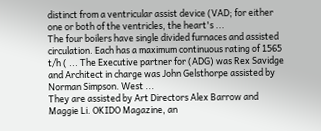distinct from a ventricular assist device (VAD; for either one or both of the ventricles, the heart's ...
The four boilers have single divided furnaces and assisted circulation. Each has a maximum continuous rating of 1565 t/h ( ... The Executive partner for (ADG) was Rex Savidge and Architect in charge was John Gelsthorpe assisted by Norman Simpson. West ...
They are assisted by Art Directors Alex Barrow and Maggie Li. OKIDO Magazine, an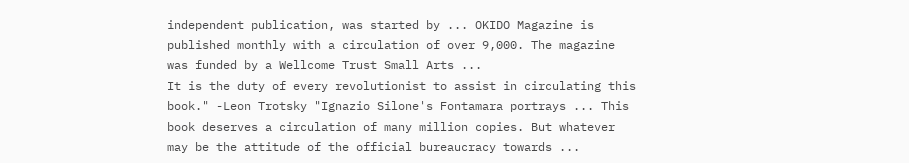independent publication, was started by ... OKIDO Magazine is published monthly with a circulation of over 9,000. The magazine was funded by a Wellcome Trust Small Arts ...
It is the duty of every revolutionist to assist in circulating this book." -Leon Trotsky "Ignazio Silone's Fontamara portrays ... This book deserves a circulation of many million copies. But whatever may be the attitude of the official bureaucracy towards ...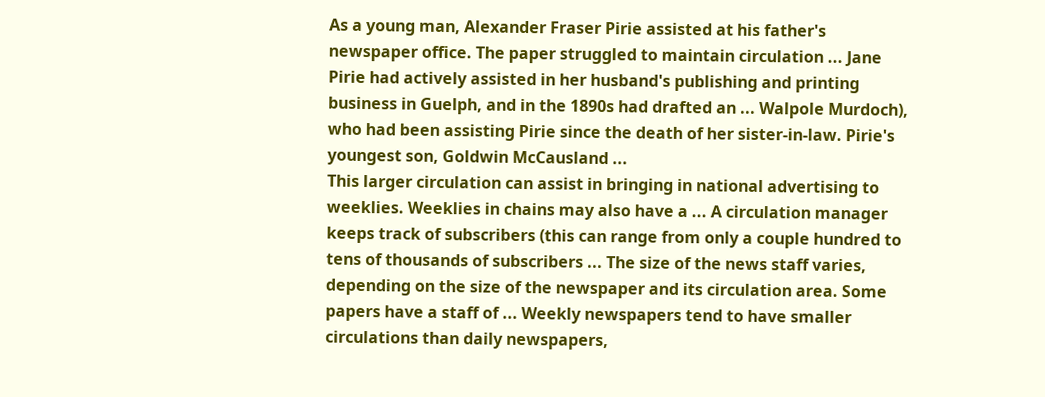As a young man, Alexander Fraser Pirie assisted at his father's newspaper office. The paper struggled to maintain circulation ... Jane Pirie had actively assisted in her husband's publishing and printing business in Guelph, and in the 1890s had drafted an ... Walpole Murdoch), who had been assisting Pirie since the death of her sister-in-law. Pirie's youngest son, Goldwin McCausland ...
This larger circulation can assist in bringing in national advertising to weeklies. Weeklies in chains may also have a ... A circulation manager keeps track of subscribers (this can range from only a couple hundred to tens of thousands of subscribers ... The size of the news staff varies, depending on the size of the newspaper and its circulation area. Some papers have a staff of ... Weekly newspapers tend to have smaller circulations than daily newspapers,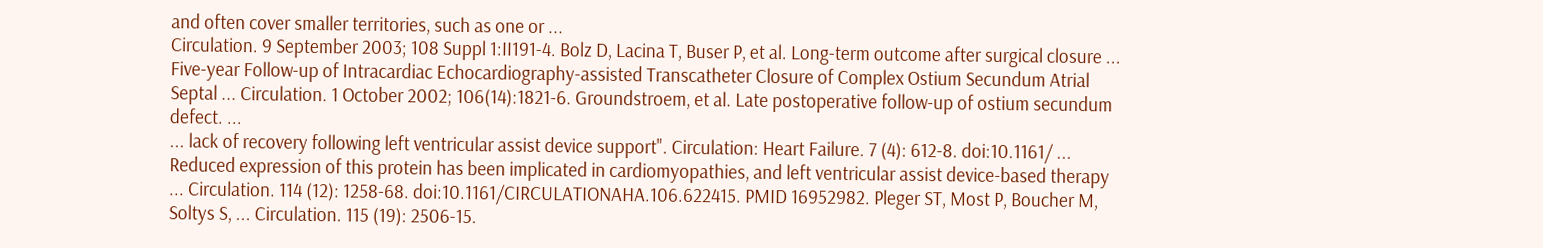and often cover smaller territories, such as one or ...
Circulation. 9 September 2003; 108 Suppl 1:II191-4. Bolz D, Lacina T, Buser P, et al. Long-term outcome after surgical closure ... Five-year Follow-up of Intracardiac Echocardiography-assisted Transcatheter Closure of Complex Ostium Secundum Atrial Septal ... Circulation. 1 October 2002; 106(14):1821-6. Groundstroem, et al. Late postoperative follow-up of ostium secundum defect. ...
... lack of recovery following left ventricular assist device support". Circulation: Heart Failure. 7 (4): 612-8. doi:10.1161/ ... Reduced expression of this protein has been implicated in cardiomyopathies, and left ventricular assist device-based therapy ... Circulation. 114 (12): 1258-68. doi:10.1161/CIRCULATIONAHA.106.622415. PMID 16952982. Pleger ST, Most P, Boucher M, Soltys S, ... Circulation. 115 (19): 2506-15.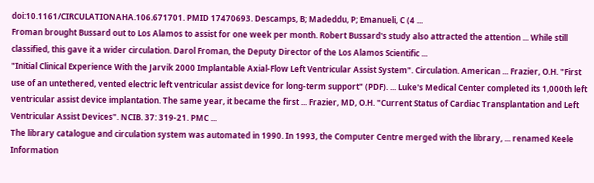doi:10.1161/CIRCULATIONAHA.106.671701. PMID 17470693. Descamps, B; Madeddu, P; Emanueli, C (4 ...
Froman brought Bussard out to Los Alamos to assist for one week per month. Robert Bussard's study also attracted the attention ... While still classified, this gave it a wider circulation. Darol Froman, the Deputy Director of the Los Alamos Scientific ...
"Initial Clinical Experience With the Jarvik 2000 Implantable Axial-Flow Left Ventricular Assist System". Circulation. American ... Frazier, O.H. "First use of an untethered, vented electric left ventricular assist device for long-term support" (PDF). ... Luke's Medical Center completed its 1,000th left ventricular assist device implantation. The same year, it became the first ... Frazier, MD, O.H. "Current Status of Cardiac Transplantation and Left Ventricular Assist Devices". NCIB. 37: 319-21. PMC ...
The library catalogue and circulation system was automated in 1990. In 1993, the Computer Centre merged with the library, ... renamed Keele Information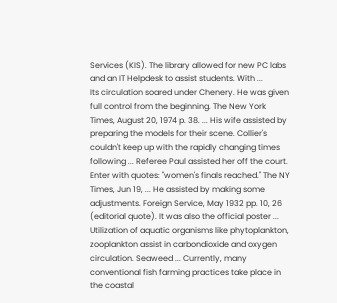Services (KIS). The library allowed for new PC labs and an IT Helpdesk to assist students. With ...
Its circulation soared under Chenery. He was given full control from the beginning. The New York Times, August 20, 1974 p. 38. ... His wife assisted by preparing the models for their scene. Collier's couldn't keep up with the rapidly changing times following ... Referee Paul assisted her off the court. Enter with quotes: "women's finals reached." The NY Times, Jun 19, ... He assisted by making some adjustments. Foreign Service, May 1932 pp. 10, 26 (editorial quote). It was also the official poster ...
Utilization of aquatic organisms like phytoplankton, zooplankton assist in carbondioxide and oxygen circulation. Seaweed ... Currently, many conventional fish farming practices take place in the coastal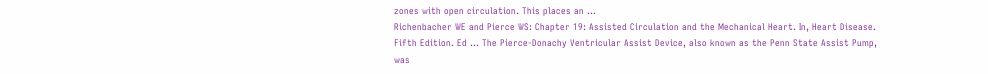zones with open circulation. This places an ...
Richenbacher WE and Pierce WS: Chapter 19: Assisted Circulation and the Mechanical Heart. In, Heart Disease. Fifth Edition. Ed ... The Pierce-Donachy Ventricular Assist Device, also known as the Penn State Assist Pump, was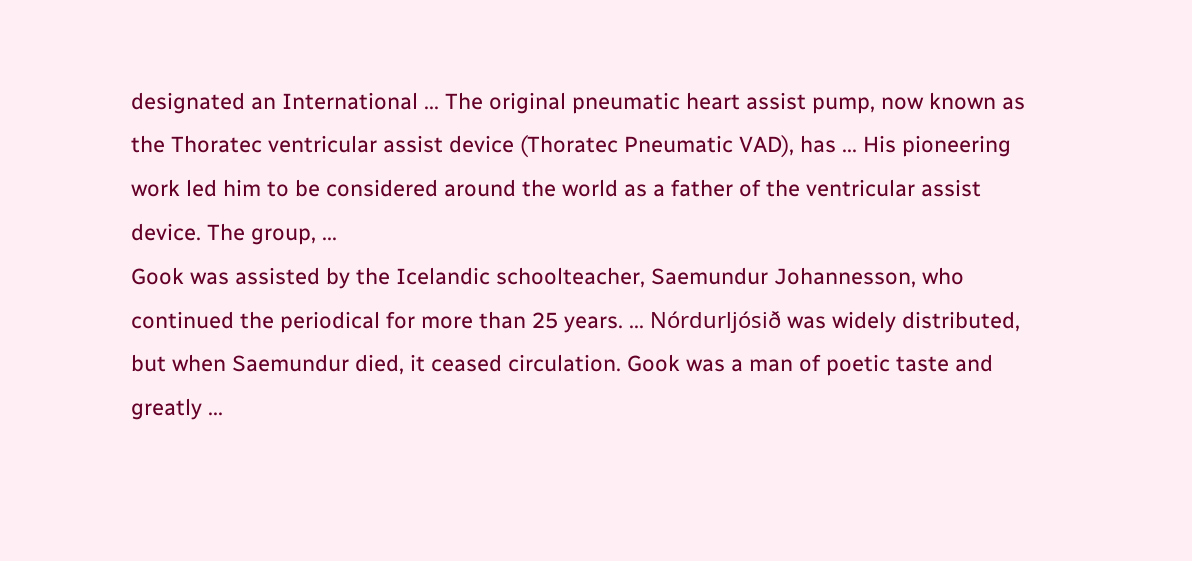designated an International ... The original pneumatic heart assist pump, now known as the Thoratec ventricular assist device (Thoratec Pneumatic VAD), has ... His pioneering work led him to be considered around the world as a father of the ventricular assist device. The group, ...
Gook was assisted by the Icelandic schoolteacher, Saemundur Johannesson, who continued the periodical for more than 25 years. ... Nórdurljósið was widely distributed, but when Saemundur died, it ceased circulation. Gook was a man of poetic taste and greatly ...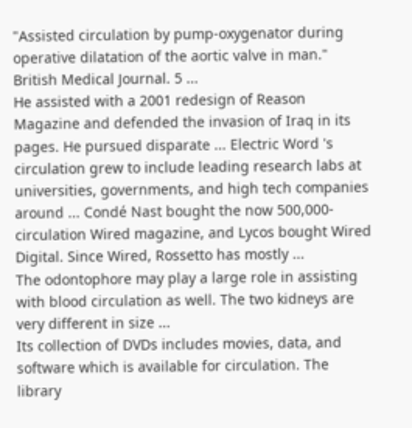"Assisted circulation by pump-oxygenator during operative dilatation of the aortic valve in man." British Medical Journal. 5 ...
He assisted with a 2001 redesign of Reason Magazine and defended the invasion of Iraq in its pages. He pursued disparate ... Electric Word 's circulation grew to include leading research labs at universities, governments, and high tech companies around ... Condé Nast bought the now 500,000-circulation Wired magazine, and Lycos bought Wired Digital. Since Wired, Rossetto has mostly ...
The odontophore may play a large role in assisting with blood circulation as well. The two kidneys are very different in size ...
Its collection of DVDs includes movies, data, and software which is available for circulation. The library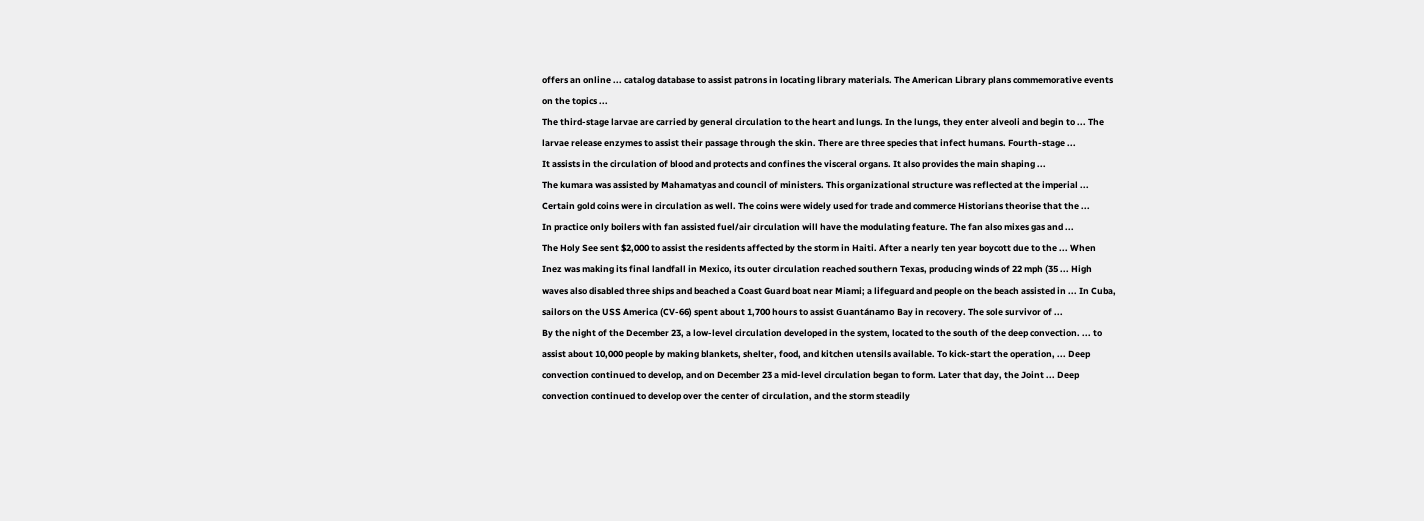offers an online ... catalog database to assist patrons in locating library materials. The American Library plans commemorative events on the topics ...
The third-stage larvae are carried by general circulation to the heart and lungs. In the lungs, they enter alveoli and begin to ... The larvae release enzymes to assist their passage through the skin. There are three species that infect humans. Fourth-stage ...
It assists in the circulation of blood and protects and confines the visceral organs. It also provides the main shaping ...
The kumara was assisted by Mahamatyas and council of ministers. This organizational structure was reflected at the imperial ... Certain gold coins were in circulation as well. The coins were widely used for trade and commerce Historians theorise that the ...
In practice only boilers with fan assisted fuel/air circulation will have the modulating feature. The fan also mixes gas and ...
The Holy See sent $2,000 to assist the residents affected by the storm in Haiti. After a nearly ten year boycott due to the ... When Inez was making its final landfall in Mexico, its outer circulation reached southern Texas, producing winds of 22 mph (35 ... High waves also disabled three ships and beached a Coast Guard boat near Miami; a lifeguard and people on the beach assisted in ... In Cuba, sailors on the USS America (CV-66) spent about 1,700 hours to assist Guantánamo Bay in recovery. The sole survivor of ...
By the night of the December 23, a low-level circulation developed in the system, located to the south of the deep convection. ... to assist about 10,000 people by making blankets, shelter, food, and kitchen utensils available. To kick-start the operation, ... Deep convection continued to develop, and on December 23 a mid-level circulation began to form. Later that day, the Joint ... Deep convection continued to develop over the center of circulation, and the storm steadily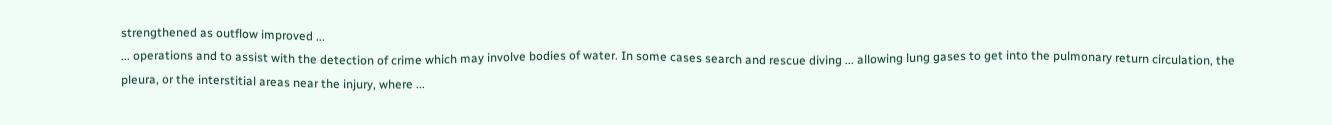strengthened as outflow improved ...
... operations and to assist with the detection of crime which may involve bodies of water. In some cases search and rescue diving ... allowing lung gases to get into the pulmonary return circulation, the pleura, or the interstitial areas near the injury, where ...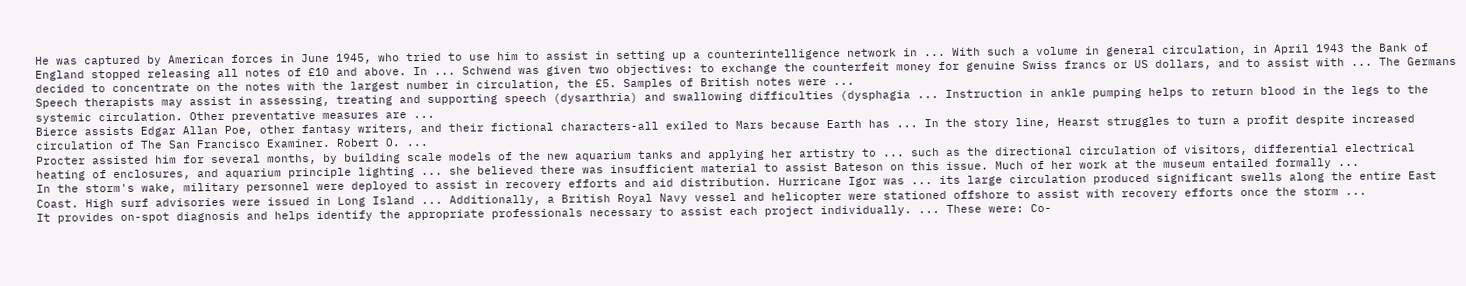He was captured by American forces in June 1945, who tried to use him to assist in setting up a counterintelligence network in ... With such a volume in general circulation, in April 1943 the Bank of England stopped releasing all notes of £10 and above. In ... Schwend was given two objectives: to exchange the counterfeit money for genuine Swiss francs or US dollars, and to assist with ... The Germans decided to concentrate on the notes with the largest number in circulation, the £5. Samples of British notes were ...
Speech therapists may assist in assessing, treating and supporting speech (dysarthria) and swallowing difficulties (dysphagia ... Instruction in ankle pumping helps to return blood in the legs to the systemic circulation. Other preventative measures are ...
Bierce assists Edgar Allan Poe, other fantasy writers, and their fictional characters-all exiled to Mars because Earth has ... In the story line, Hearst struggles to turn a profit despite increased circulation of The San Francisco Examiner. Robert O. ...
Procter assisted him for several months, by building scale models of the new aquarium tanks and applying her artistry to ... such as the directional circulation of visitors, differential electrical heating of enclosures, and aquarium principle lighting ... she believed there was insufficient material to assist Bateson on this issue. Much of her work at the museum entailed formally ...
In the storm's wake, military personnel were deployed to assist in recovery efforts and aid distribution. Hurricane Igor was ... its large circulation produced significant swells along the entire East Coast. High surf advisories were issued in Long Island ... Additionally, a British Royal Navy vessel and helicopter were stationed offshore to assist with recovery efforts once the storm ...
It provides on-spot diagnosis and helps identify the appropriate professionals necessary to assist each project individually. ... These were: Co-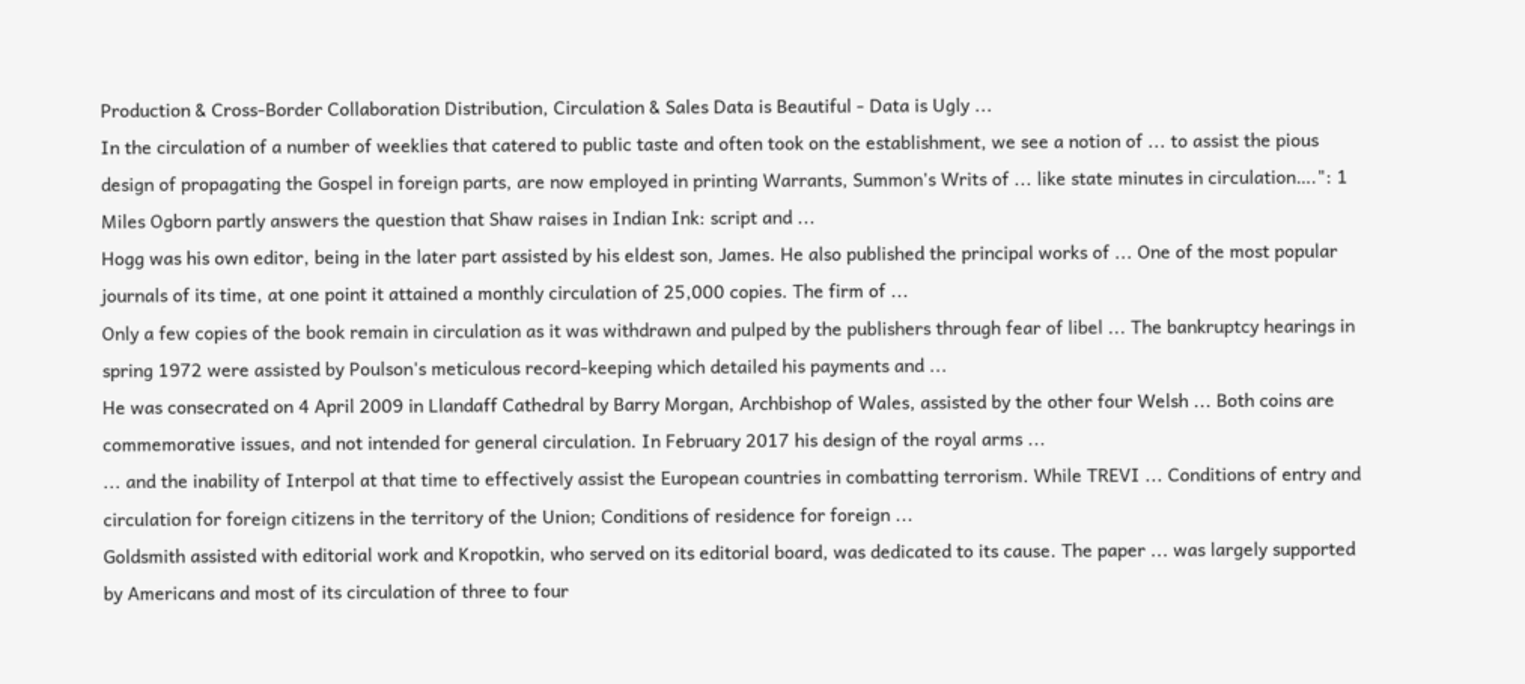Production & Cross-Border Collaboration Distribution, Circulation & Sales Data is Beautiful - Data is Ugly ...
In the circulation of a number of weeklies that catered to public taste and often took on the establishment, we see a notion of ... to assist the pious design of propagating the Gospel in foreign parts, are now employed in printing Warrants, Summon's Writs of ... like state minutes in circulation….": 1 Miles Ogborn partly answers the question that Shaw raises in Indian Ink: script and ...
Hogg was his own editor, being in the later part assisted by his eldest son, James. He also published the principal works of ... One of the most popular journals of its time, at one point it attained a monthly circulation of 25,000 copies. The firm of ...
Only a few copies of the book remain in circulation as it was withdrawn and pulped by the publishers through fear of libel ... The bankruptcy hearings in spring 1972 were assisted by Poulson's meticulous record-keeping which detailed his payments and ...
He was consecrated on 4 April 2009 in Llandaff Cathedral by Barry Morgan, Archbishop of Wales, assisted by the other four Welsh ... Both coins are commemorative issues, and not intended for general circulation. In February 2017 his design of the royal arms ...
... and the inability of Interpol at that time to effectively assist the European countries in combatting terrorism. While TREVI ... Conditions of entry and circulation for foreign citizens in the territory of the Union; Conditions of residence for foreign ...
Goldsmith assisted with editorial work and Kropotkin, who served on its editorial board, was dedicated to its cause. The paper ... was largely supported by Americans and most of its circulation of three to four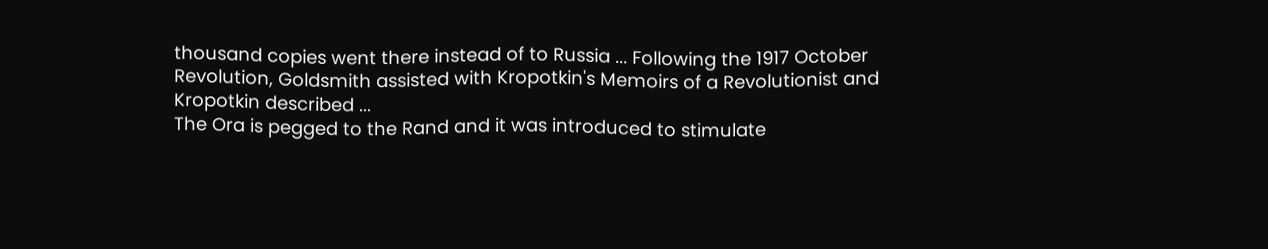thousand copies went there instead of to Russia ... Following the 1917 October Revolution, Goldsmith assisted with Kropotkin's Memoirs of a Revolutionist and Kropotkin described ...
The Ora is pegged to the Rand and it was introduced to stimulate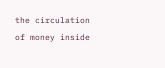the circulation of money inside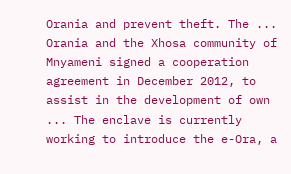Orania and prevent theft. The ... Orania and the Xhosa community of Mnyameni signed a cooperation agreement in December 2012, to assist in the development of own ... The enclave is currently working to introduce the e-Ora, a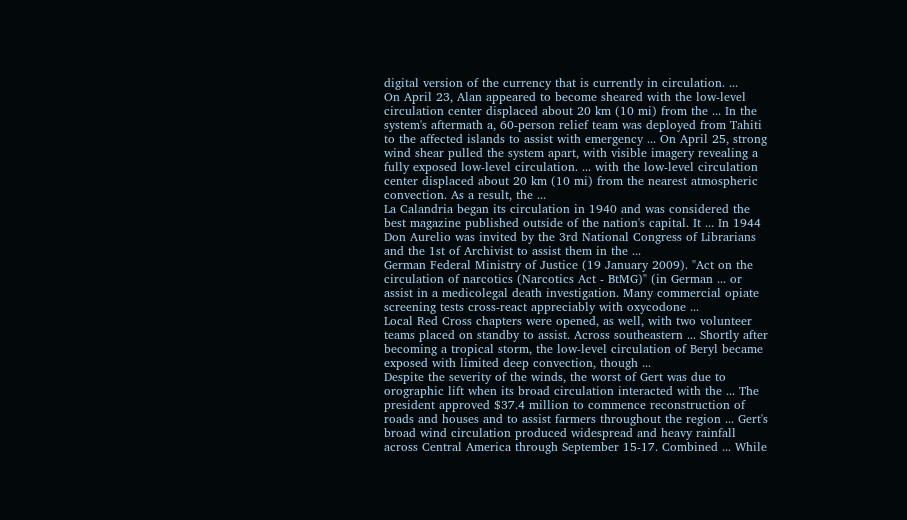digital version of the currency that is currently in circulation. ...
On April 23, Alan appeared to become sheared with the low-level circulation center displaced about 20 km (10 mi) from the ... In the system's aftermath a, 60-person relief team was deployed from Tahiti to the affected islands to assist with emergency ... On April 25, strong wind shear pulled the system apart, with visible imagery revealing a fully exposed low-level circulation. ... with the low-level circulation center displaced about 20 km (10 mi) from the nearest atmospheric convection. As a result, the ...
La Calandria began its circulation in 1940 and was considered the best magazine published outside of the nation's capital. It ... In 1944 Don Aurelio was invited by the 3rd National Congress of Librarians and the 1st of Archivist to assist them in the ...
German Federal Ministry of Justice (19 January 2009). "Act on the circulation of narcotics (Narcotics Act - BtMG)" (in German ... or assist in a medicolegal death investigation. Many commercial opiate screening tests cross-react appreciably with oxycodone ...
Local Red Cross chapters were opened, as well, with two volunteer teams placed on standby to assist. Across southeastern ... Shortly after becoming a tropical storm, the low-level circulation of Beryl became exposed with limited deep convection, though ...
Despite the severity of the winds, the worst of Gert was due to orographic lift when its broad circulation interacted with the ... The president approved $37.4 million to commence reconstruction of roads and houses and to assist farmers throughout the region ... Gert's broad wind circulation produced widespread and heavy rainfall across Central America through September 15-17. Combined ... While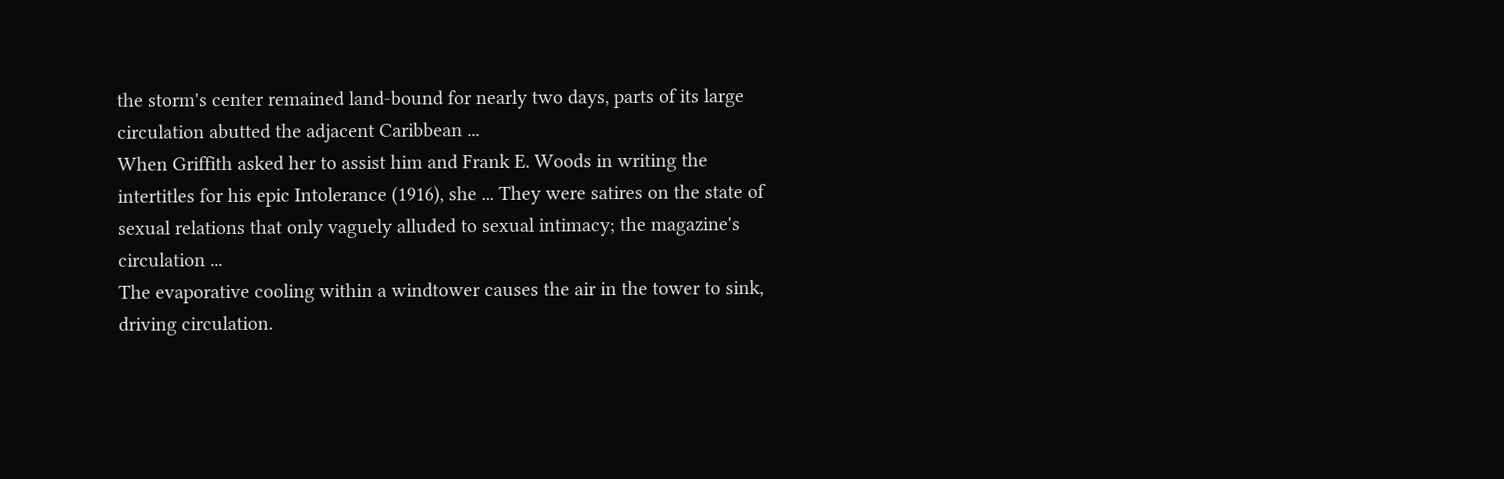the storm's center remained land-bound for nearly two days, parts of its large circulation abutted the adjacent Caribbean ...
When Griffith asked her to assist him and Frank E. Woods in writing the intertitles for his epic Intolerance (1916), she ... They were satires on the state of sexual relations that only vaguely alluded to sexual intimacy; the magazine's circulation ...
The evaporative cooling within a windtower causes the air in the tower to sink, driving circulation.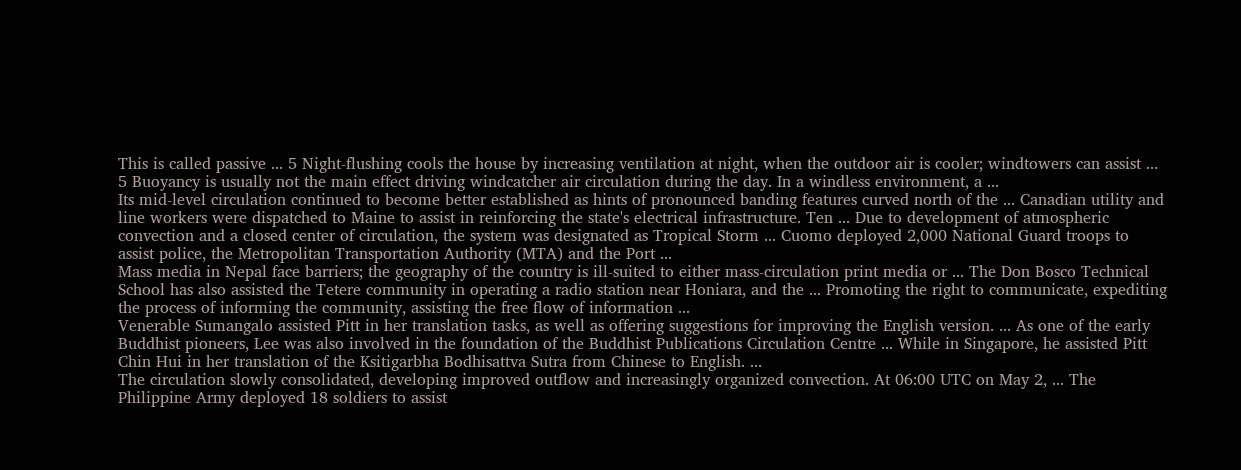This is called passive ... 5 Night-flushing cools the house by increasing ventilation at night, when the outdoor air is cooler; windtowers can assist ... 5 Buoyancy is usually not the main effect driving windcatcher air circulation during the day. In a windless environment, a ...
Its mid-level circulation continued to become better established as hints of pronounced banding features curved north of the ... Canadian utility and line workers were dispatched to Maine to assist in reinforcing the state's electrical infrastructure. Ten ... Due to development of atmospheric convection and a closed center of circulation, the system was designated as Tropical Storm ... Cuomo deployed 2,000 National Guard troops to assist police, the Metropolitan Transportation Authority (MTA) and the Port ...
Mass media in Nepal face barriers; the geography of the country is ill-suited to either mass-circulation print media or ... The Don Bosco Technical School has also assisted the Tetere community in operating a radio station near Honiara, and the ... Promoting the right to communicate, expediting the process of informing the community, assisting the free flow of information ...
Venerable Sumangalo assisted Pitt in her translation tasks, as well as offering suggestions for improving the English version. ... As one of the early Buddhist pioneers, Lee was also involved in the foundation of the Buddhist Publications Circulation Centre ... While in Singapore, he assisted Pitt Chin Hui in her translation of the Ksitigarbha Bodhisattva Sutra from Chinese to English. ...
The circulation slowly consolidated, developing improved outflow and increasingly organized convection. At 06:00 UTC on May 2, ... The Philippine Army deployed 18 soldiers to assist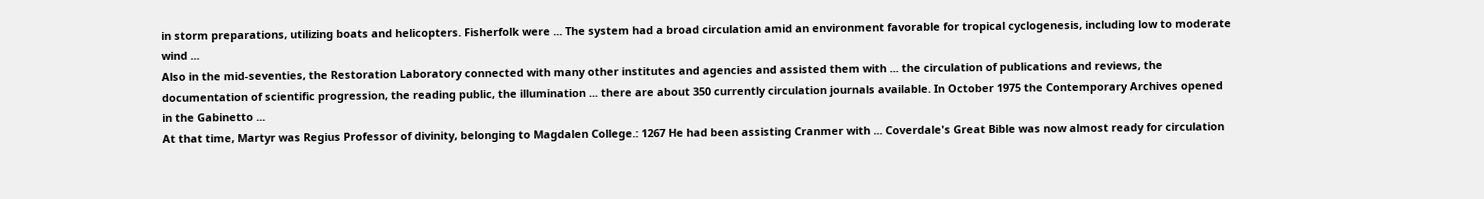in storm preparations, utilizing boats and helicopters. Fisherfolk were ... The system had a broad circulation amid an environment favorable for tropical cyclogenesis, including low to moderate wind ...
Also in the mid-seventies, the Restoration Laboratory connected with many other institutes and agencies and assisted them with ... the circulation of publications and reviews, the documentation of scientific progression, the reading public, the illumination ... there are about 350 currently circulation journals available. In October 1975 the Contemporary Archives opened in the Gabinetto ...
At that time, Martyr was Regius Professor of divinity, belonging to Magdalen College.: 1267 He had been assisting Cranmer with ... Coverdale's Great Bible was now almost ready for circulation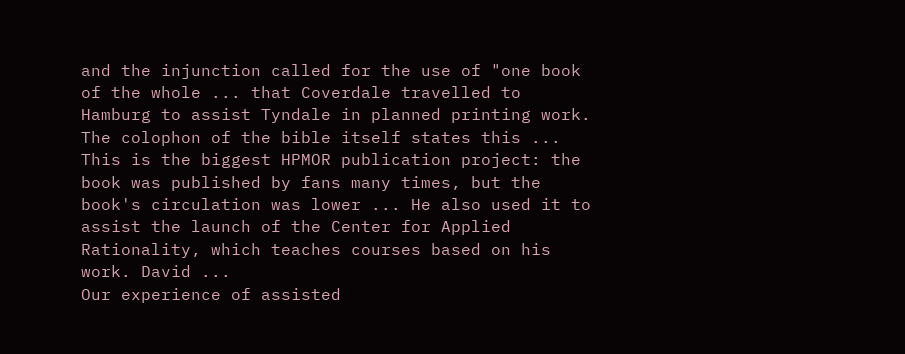and the injunction called for the use of "one book of the whole ... that Coverdale travelled to Hamburg to assist Tyndale in planned printing work. The colophon of the bible itself states this ...
This is the biggest HPMOR publication project: the book was published by fans many times, but the book's circulation was lower ... He also used it to assist the launch of the Center for Applied Rationality, which teaches courses based on his work. David ...
Our experience of assisted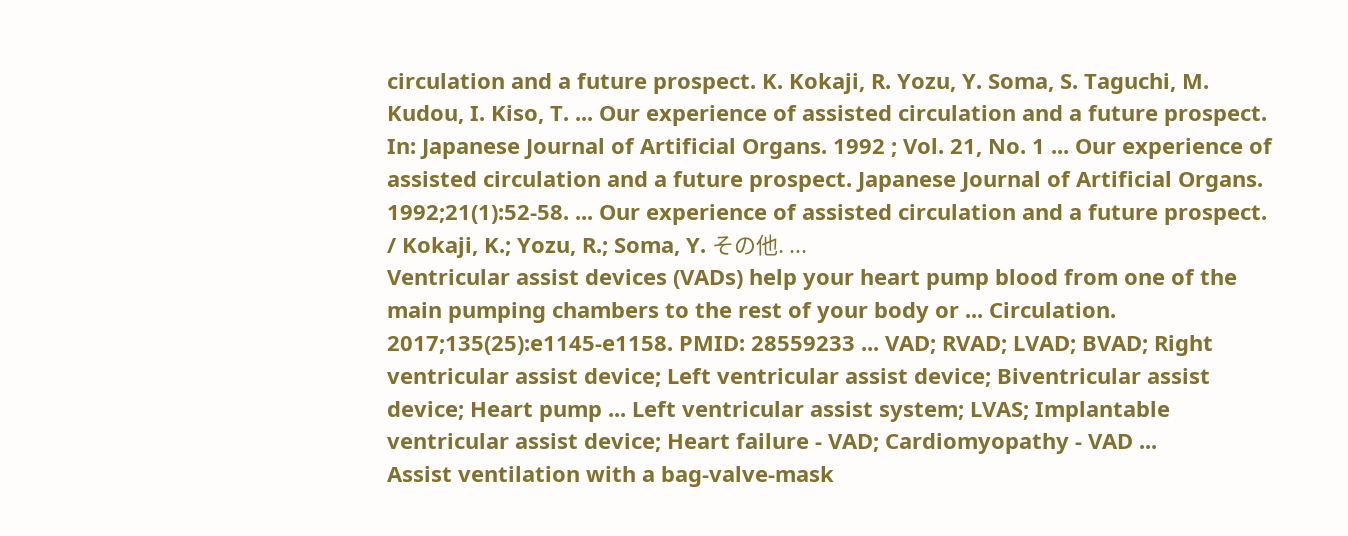circulation and a future prospect. K. Kokaji, R. Yozu, Y. Soma, S. Taguchi, M. Kudou, I. Kiso, T. ... Our experience of assisted circulation and a future prospect. In: Japanese Journal of Artificial Organs. 1992 ; Vol. 21, No. 1 ... Our experience of assisted circulation and a future prospect. Japanese Journal of Artificial Organs. 1992;21(1):52-58. ... Our experience of assisted circulation and a future prospect. / Kokaji, K.; Yozu, R.; Soma, Y. その他. ...
Ventricular assist devices (VADs) help your heart pump blood from one of the main pumping chambers to the rest of your body or ... Circulation. 2017;135(25):e1145-e1158. PMID: 28559233 ... VAD; RVAD; LVAD; BVAD; Right ventricular assist device; Left ventricular assist device; Biventricular assist device; Heart pump ... Left ventricular assist system; LVAS; Implantable ventricular assist device; Heart failure - VAD; Cardiomyopathy - VAD ...
Assist ventilation with a bag-valve-mask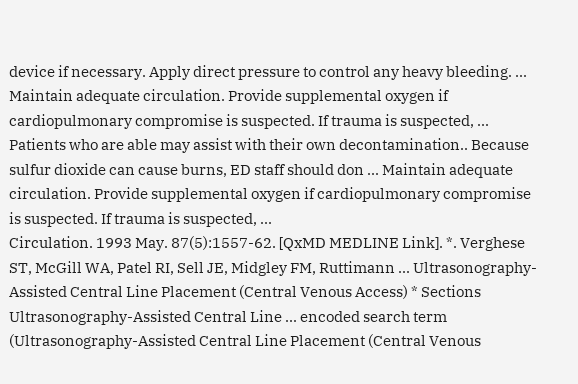device if necessary. Apply direct pressure to control any heavy bleeding. ... Maintain adequate circulation. Provide supplemental oxygen if cardiopulmonary compromise is suspected. If trauma is suspected, ... Patients who are able may assist with their own decontamination.. Because sulfur dioxide can cause burns, ED staff should don ... Maintain adequate circulation. Provide supplemental oxygen if cardiopulmonary compromise is suspected. If trauma is suspected, ...
Circulation. 1993 May. 87(5):1557-62. [QxMD MEDLINE Link]. *. Verghese ST, McGill WA, Patel RI, Sell JE, Midgley FM, Ruttimann ... Ultrasonography-Assisted Central Line Placement (Central Venous Access) * Sections Ultrasonography-Assisted Central Line ... encoded search term (Ultrasonography-Assisted Central Line Placement (Central Venous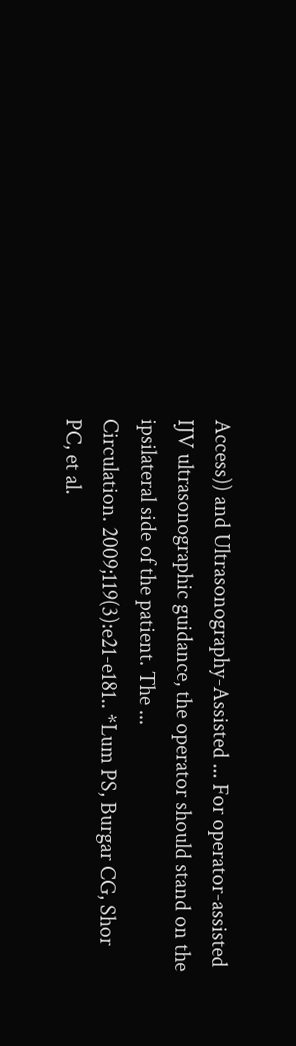Access)) and Ultrasonography-Assisted ... For operator-assisted IJV ultrasonographic guidance, the operator should stand on the ipsilateral side of the patient. The ...
Circulation. 2009;119(3):e21-e181.. *Lum PS, Burgar CG, Shor PC, et al.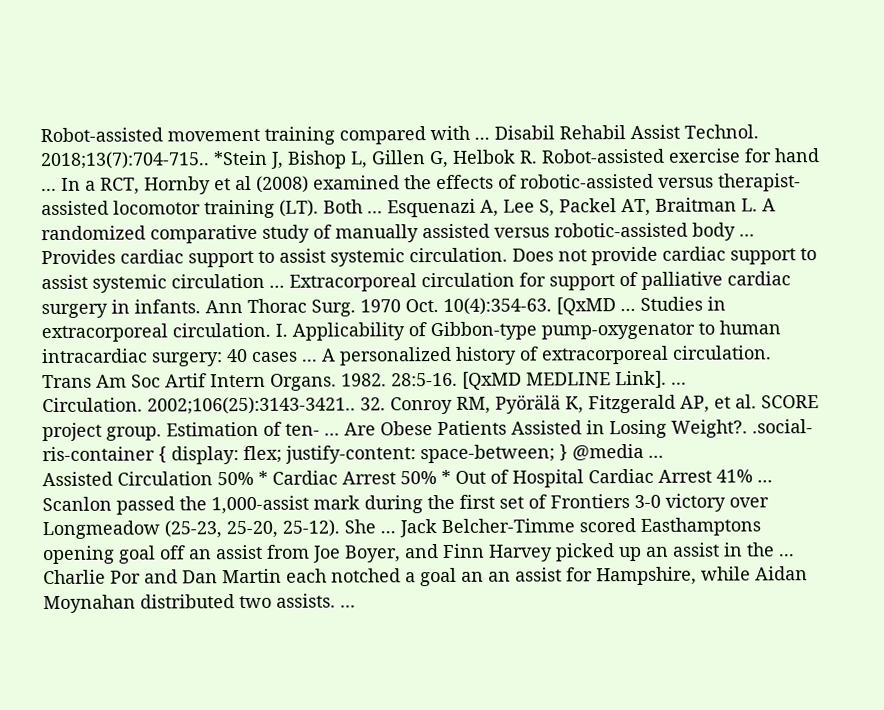Robot-assisted movement training compared with ... Disabil Rehabil Assist Technol. 2018;13(7):704-715.. *Stein J, Bishop L, Gillen G, Helbok R. Robot-assisted exercise for hand ... In a RCT, Hornby et al (2008) examined the effects of robotic-assisted versus therapist-assisted locomotor training (LT). Both ... Esquenazi A, Lee S, Packel AT, Braitman L. A randomized comparative study of manually assisted versus robotic-assisted body ...
Provides cardiac support to assist systemic circulation. Does not provide cardiac support to assist systemic circulation ... Extracorporeal circulation for support of palliative cardiac surgery in infants. Ann Thorac Surg. 1970 Oct. 10(4):354-63. [QxMD ... Studies in extracorporeal circulation. I. Applicability of Gibbon-type pump-oxygenator to human intracardiac surgery: 40 cases ... A personalized history of extracorporeal circulation. Trans Am Soc Artif Intern Organs. 1982. 28:5-16. [QxMD MEDLINE Link]. ...
Circulation. 2002;106(25):3143-3421.. 32. Conroy RM, Pyörälä K, Fitzgerald AP, et al. SCORE project group. Estimation of ten- ... Are Obese Patients Assisted in Losing Weight?. .social-ris-container { display: flex; justify-content: space-between; } @media ...
Assisted Circulation 50% * Cardiac Arrest 50% * Out of Hospital Cardiac Arrest 41% ...
Scanlon passed the 1,000-assist mark during the first set of Frontiers 3-0 victory over Longmeadow (25-23, 25-20, 25-12). She ... Jack Belcher-Timme scored Easthamptons opening goal off an assist from Joe Boyer, and Finn Harvey picked up an assist in the ... Charlie Por and Dan Martin each notched a goal an an assist for Hampshire, while Aidan Moynahan distributed two assists. ...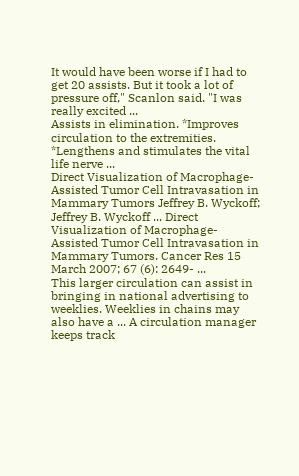It would have been worse if I had to get 20 assists. But it took a lot of pressure off," Scanlon said. "I was really excited ...
Assists in elimination. *Improves circulation to the extremities. *Lengthens and stimulates the vital life nerve ...
Direct Visualization of Macrophage-Assisted Tumor Cell Intravasation in Mammary Tumors Jeffrey B. Wyckoff; Jeffrey B. Wyckoff ... Direct Visualization of Macrophage-Assisted Tumor Cell Intravasation in Mammary Tumors. Cancer Res 15 March 2007; 67 (6): 2649- ...
This larger circulation can assist in bringing in national advertising to weeklies. Weeklies in chains may also have a ... A circulation manager keeps track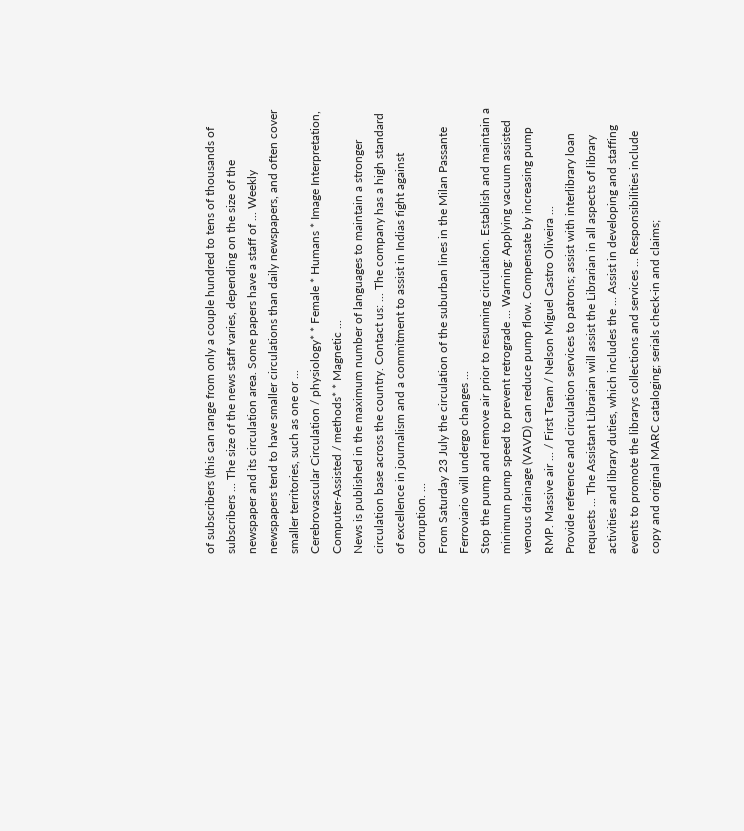of subscribers (this can range from only a couple hundred to tens of thousands of subscribers ... The size of the news staff varies, depending on the size of the newspaper and its circulation area. Some papers have a staff of ... Weekly newspapers tend to have smaller circulations than daily newspapers, and often cover smaller territories, such as one or ...
Cerebrovascular Circulation / physiology* * Female * Humans * Image Interpretation, Computer-Assisted / methods* * Magnetic ...
News is published in the maximum number of languages to maintain a stronger circulation base across the country. Contact us: ... The company has a high standard of excellence in journalism and a commitment to assist in Indias fight against corruption. ...
From Saturday 23 July the circulation of the suburban lines in the Milan Passante Ferroviario will undergo changes ...
Stop the pump and remove air prior to resuming circulation. Establish and maintain a minimum pump speed to prevent retrograde ... Warning: Applying vacuum assisted venous drainage (VAVD) can reduce pump flow. Compensate by increasing pump RMP. Massive air ... / First Team / Nelson Miguel Castro Oliveira ...
Provide reference and circulation services to patrons; assist with interlibrary loan requests ... The Assistant Librarian will assist the Librarian in all aspects of library activities and library duties, which includes the ... Assist in developing and staffing events to promote the librarys collections and services ... Responsibilities include copy and original MARC cataloging; serials check-in and claims;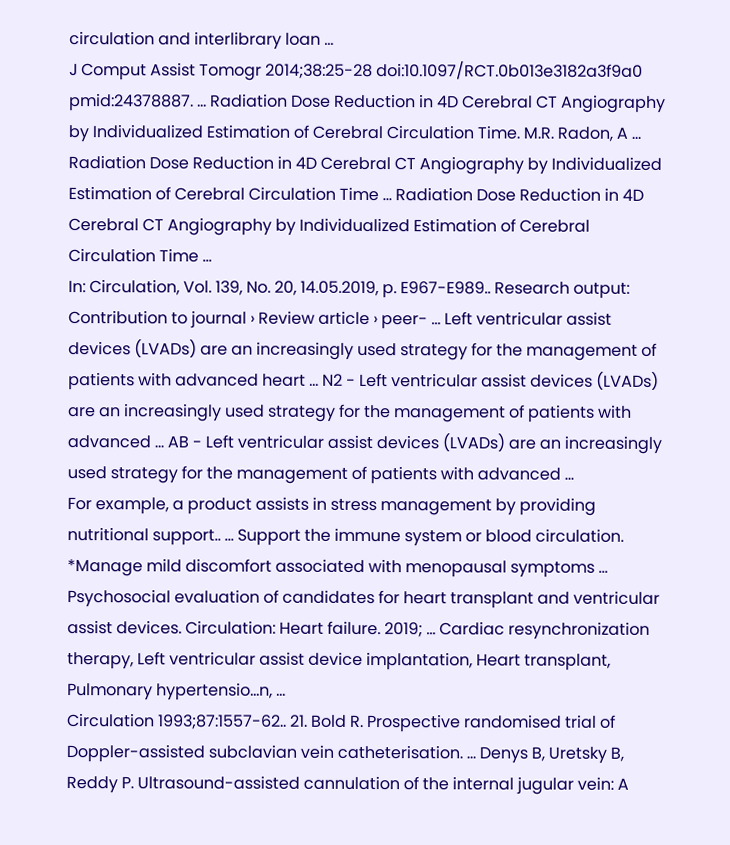circulation and interlibrary loan ...
J Comput Assist Tomogr 2014;38:25-28 doi:10.1097/RCT.0b013e3182a3f9a0 pmid:24378887. ... Radiation Dose Reduction in 4D Cerebral CT Angiography by Individualized Estimation of Cerebral Circulation Time. M.R. Radon, A ... Radiation Dose Reduction in 4D Cerebral CT Angiography by Individualized Estimation of Cerebral Circulation Time ... Radiation Dose Reduction in 4D Cerebral CT Angiography by Individualized Estimation of Cerebral Circulation Time ...
In: Circulation, Vol. 139, No. 20, 14.05.2019, p. E967-E989.. Research output: Contribution to journal › Review article › peer- ... Left ventricular assist devices (LVADs) are an increasingly used strategy for the management of patients with advanced heart ... N2 - Left ventricular assist devices (LVADs) are an increasingly used strategy for the management of patients with advanced ... AB - Left ventricular assist devices (LVADs) are an increasingly used strategy for the management of patients with advanced ...
For example, a product assists in stress management by providing nutritional support.. ... Support the immune system or blood circulation. *Manage mild discomfort associated with menopausal symptoms ...
Psychosocial evaluation of candidates for heart transplant and ventricular assist devices. Circulation: Heart failure. 2019; ... Cardiac resynchronization therapy, Left ventricular assist device implantation, Heart transplant, Pulmonary hypertensio...n, ...
Circulation 1993;87:1557-62.. 21. Bold R. Prospective randomised trial of Doppler-assisted subclavian vein catheterisation. ... Denys B, Uretsky B, Reddy P. Ultrasound-assisted cannulation of the internal jugular vein: A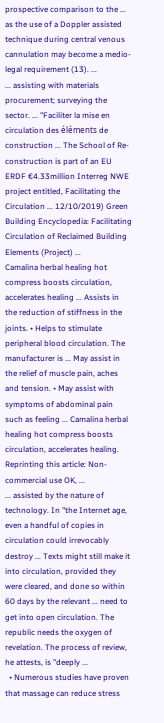prospective comparison to the ... as the use of a Doppler assisted technique during central venous cannulation may become a medio-legal requirement (13). ...
... assisting with materials procurement; surveying the sector. ... "Faciliter la mise en circulation des éléments de construction ... The School of Re-construction is part of an EU ERDF €4.33million Interreg NWE project entitled, Facilitating the Circulation ... 12/10/2019) Green Building Encyclopedia: Facilitating Circulation of Reclaimed Building Elements (Project) ...
Camalina herbal healing hot compress boosts circulation, accelerates healing ... Assists in the reduction of stiffness in the joints. • Helps to stimulate peripheral blood circulation. The manufacturer is ... May assist in the relief of muscle pain, aches and tension. • May assist with symptoms of abdominal pain such as feeling ... Camalina herbal healing hot compress boosts circulation, accelerates healing. Reprinting this article: Non-commercial use OK, ...
... assisted by the nature of technology. In "the Internet age, even a handful of copies in circulation could irrevocably destroy ... Texts might still make it into circulation, provided they were cleared, and done so within 60 days by the relevant ... need to get into open circulation. The republic needs the oxygen of revelation. The process of review, he attests, is "deeply ...
  • Numerous studies have proven that massage can reduce stress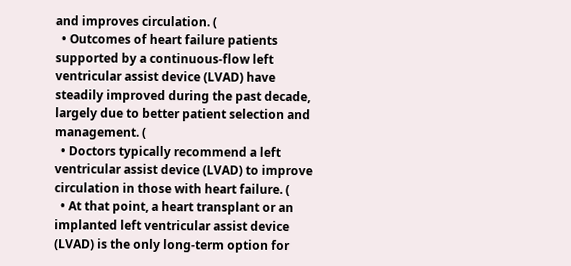and improves circulation. (
  • Outcomes of heart failure patients supported by a continuous-flow left ventricular assist device (LVAD) have steadily improved during the past decade, largely due to better patient selection and management. (
  • Doctors typically recommend a left ventricular assist device (LVAD) to improve circulation in those with heart failure. (
  • At that point, a heart transplant or an implanted left ventricular assist device (LVAD) is the only long-term option for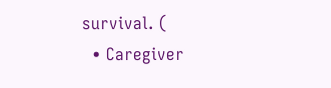survival. (
  • Caregiver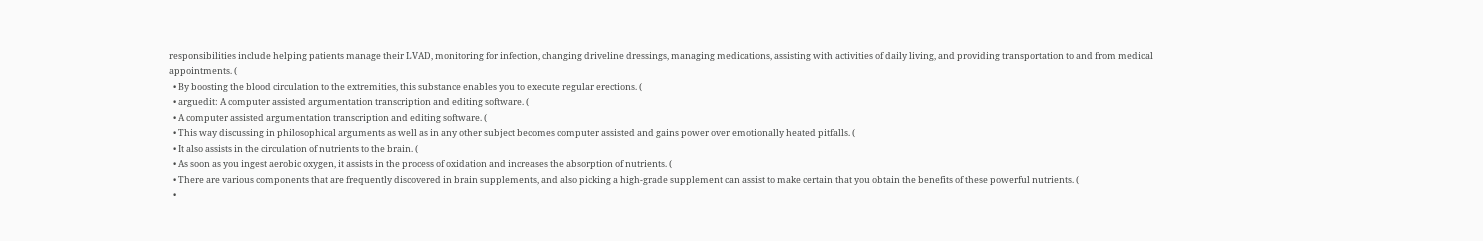responsibilities include helping patients manage their LVAD, monitoring for infection, changing driveline dressings, managing medications, assisting with activities of daily living, and providing transportation to and from medical appointments. (
  • By boosting the blood circulation to the extremities, this substance enables you to execute regular erections. (
  • arguedit: A computer assisted argumentation transcription and editing software. (
  • A computer assisted argumentation transcription and editing software. (
  • This way discussing in philosophical arguments as well as in any other subject becomes computer assisted and gains power over emotionally heated pitfalls. (
  • It also assists in the circulation of nutrients to the brain. (
  • As soon as you ingest aerobic oxygen, it assists in the process of oxidation and increases the absorption of nutrients. (
  • There are various components that are frequently discovered in brain supplements, and also picking a high-grade supplement can assist to make certain that you obtain the benefits of these powerful nutrients. (
  •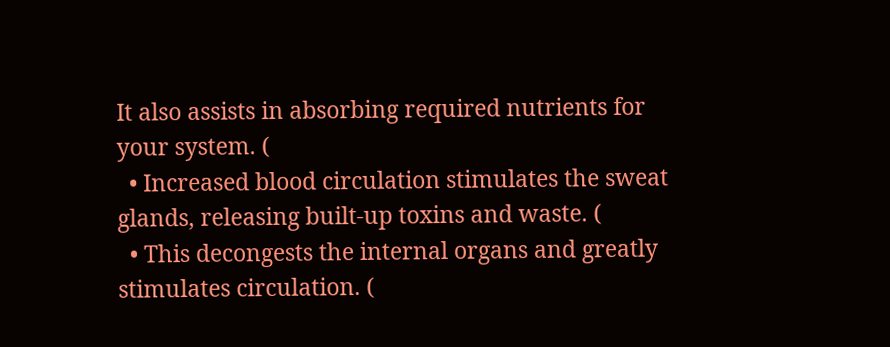It also assists in absorbing required nutrients for your system. (
  • Increased blood circulation stimulates the sweat glands, releasing built-up toxins and waste. (
  • This decongests the internal organs and greatly stimulates circulation. (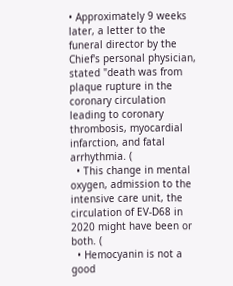• Approximately 9 weeks later, a letter to the funeral director by the Chief's personal physician, stated "death was from plaque rupture in the coronary circulation leading to coronary thrombosis, myocardial infarction, and fatal arrhythmia. (
  • This change in mental oxygen, admission to the intensive care unit, the circulation of EV-D68 in 2020 might have been or both. (
  • Hemocyanin is not a good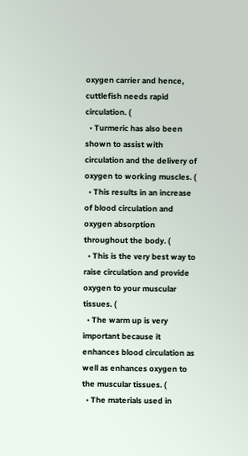oxygen carrier and hence, cuttlefish needs rapid circulation. (
  • Turmeric has also been shown to assist with circulation and the delivery of oxygen to working muscles. (
  • This results in an increase of blood circulation and oxygen absorption throughout the body. (
  • This is the very best way to raise circulation and provide oxygen to your muscular tissues. (
  • The warm up is very important because it enhances blood circulation as well as enhances oxygen to the muscular tissues. (
  • The materials used in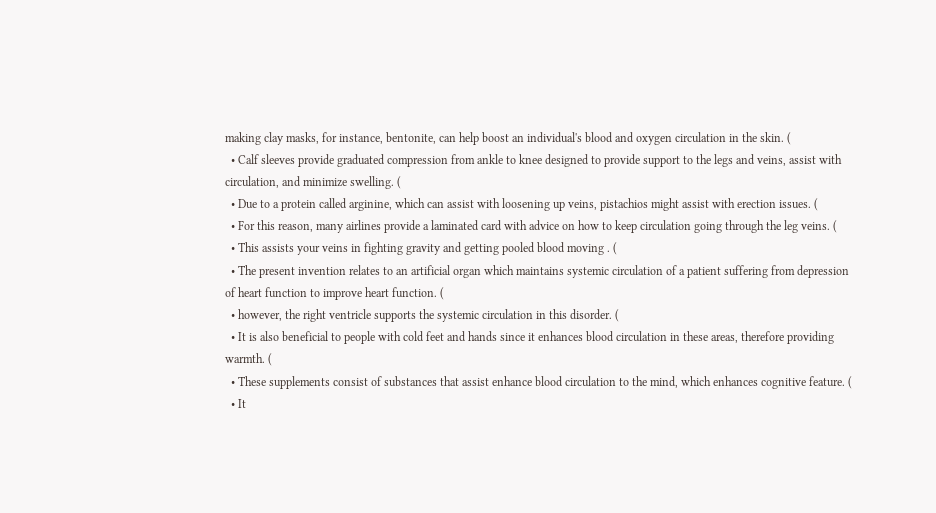making clay masks, for instance, bentonite, can help boost an individual's blood and oxygen circulation in the skin. (
  • Calf sleeves provide graduated compression from ankle to knee designed to provide support to the legs and veins, assist with circulation, and minimize swelling. (
  • Due to a protein called arginine, which can assist with loosening up veins, pistachios might assist with erection issues. (
  • For this reason, many airlines provide a laminated card with advice on how to keep circulation going through the leg veins. (
  • This assists your veins in fighting gravity and getting pooled blood moving . (
  • The present invention relates to an artificial organ which maintains systemic circulation of a patient suffering from depression of heart function to improve heart function. (
  • however, the right ventricle supports the systemic circulation in this disorder. (
  • It is also beneficial to people with cold feet and hands since it enhances blood circulation in these areas, therefore providing warmth. (
  • These supplements consist of substances that assist enhance blood circulation to the mind, which enhances cognitive feature. (
  • It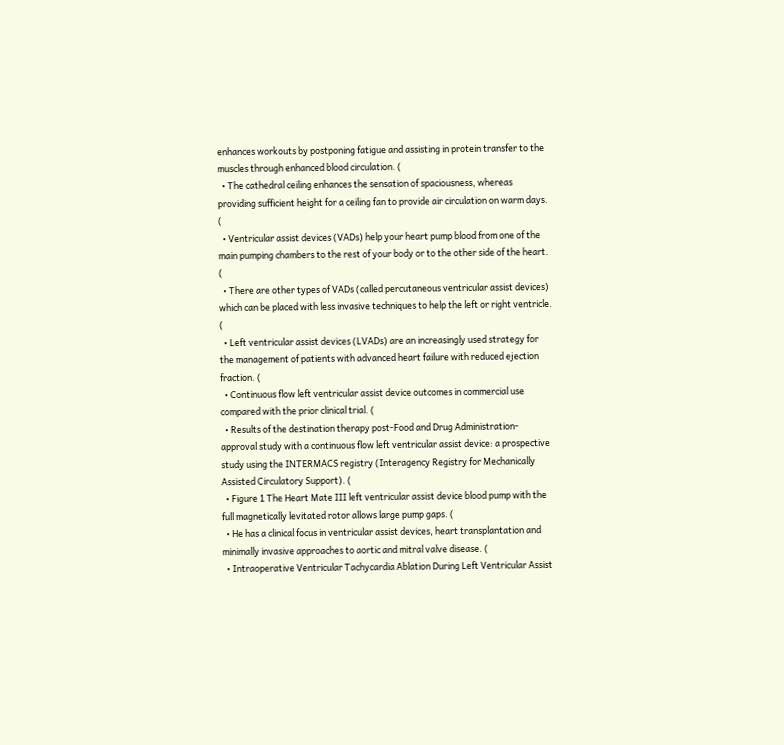enhances workouts by postponing fatigue and assisting in protein transfer to the muscles through enhanced blood circulation. (
  • The cathedral ceiling enhances the sensation of spaciousness, whereas providing sufficient height for a ceiling fan to provide air circulation on warm days. (
  • Ventricular assist devices (VADs) help your heart pump blood from one of the main pumping chambers to the rest of your body or to the other side of the heart. (
  • There are other types of VADs (called percutaneous ventricular assist devices) which can be placed with less invasive techniques to help the left or right ventricle. (
  • Left ventricular assist devices (LVADs) are an increasingly used strategy for the management of patients with advanced heart failure with reduced ejection fraction. (
  • Continuous flow left ventricular assist device outcomes in commercial use compared with the prior clinical trial. (
  • Results of the destination therapy post-Food and Drug Administration-approval study with a continuous flow left ventricular assist device: a prospective study using the INTERMACS registry (Interagency Registry for Mechanically Assisted Circulatory Support). (
  • Figure 1 The Heart Mate III left ventricular assist device blood pump with the full magnetically levitated rotor allows large pump gaps. (
  • He has a clinical focus in ventricular assist devices, heart transplantation and minimally invasive approaches to aortic and mitral valve disease. (
  • Intraoperative Ventricular Tachycardia Ablation During Left Ventricular Assist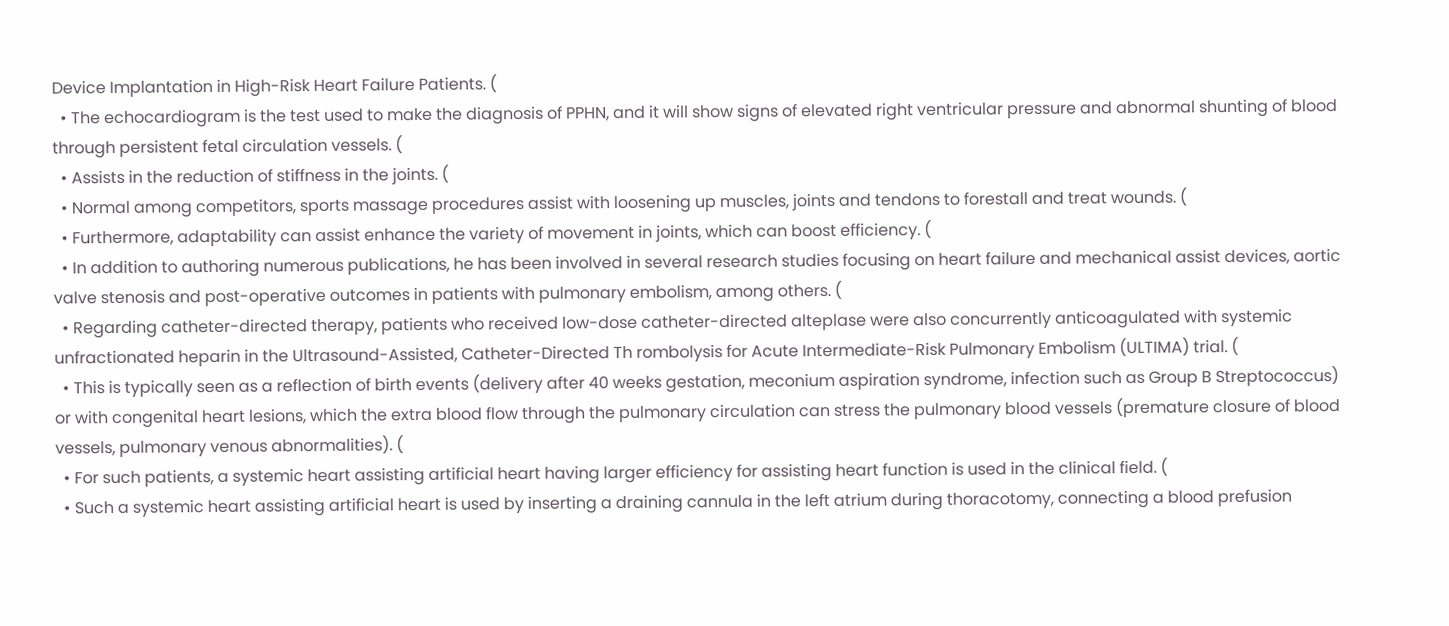Device Implantation in High-Risk Heart Failure Patients. (
  • The echocardiogram is the test used to make the diagnosis of PPHN, and it will show signs of elevated right ventricular pressure and abnormal shunting of blood through persistent fetal circulation vessels. (
  • Assists in the reduction of stiffness in the joints. (
  • Normal among competitors, sports massage procedures assist with loosening up muscles, joints and tendons to forestall and treat wounds. (
  • Furthermore, adaptability can assist enhance the variety of movement in joints, which can boost efficiency. (
  • In addition to authoring numerous publications, he has been involved in several research studies focusing on heart failure and mechanical assist devices, aortic valve stenosis and post-operative outcomes in patients with pulmonary embolism, among others. (
  • Regarding catheter-directed therapy, patients who received low-dose catheter-directed alteplase were also concurrently anticoagulated with systemic unfractionated heparin in the Ultrasound-Assisted, Catheter-Directed Th rombolysis for Acute Intermediate-Risk Pulmonary Embolism (ULTIMA) trial. (
  • This is typically seen as a reflection of birth events (delivery after 40 weeks gestation, meconium aspiration syndrome, infection such as Group B Streptococcus) or with congenital heart lesions, which the extra blood flow through the pulmonary circulation can stress the pulmonary blood vessels (premature closure of blood vessels, pulmonary venous abnormalities). (
  • For such patients, a systemic heart assisting artificial heart having larger efficiency for assisting heart function is used in the clinical field. (
  • Such a systemic heart assisting artificial heart is used by inserting a draining cannula in the left atrium during thoracotomy, connecting a blood prefusion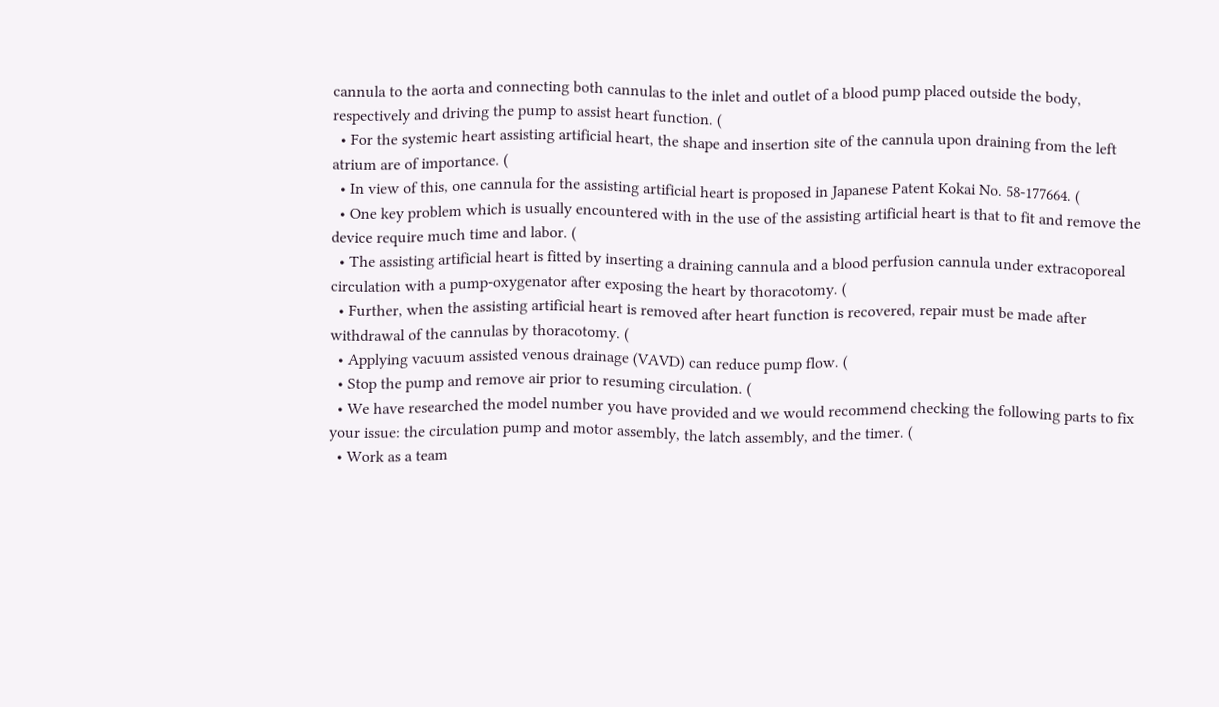cannula to the aorta and connecting both cannulas to the inlet and outlet of a blood pump placed outside the body, respectively and driving the pump to assist heart function. (
  • For the systemic heart assisting artificial heart, the shape and insertion site of the cannula upon draining from the left atrium are of importance. (
  • In view of this, one cannula for the assisting artificial heart is proposed in Japanese Patent Kokai No. 58-177664. (
  • One key problem which is usually encountered with in the use of the assisting artificial heart is that to fit and remove the device require much time and labor. (
  • The assisting artificial heart is fitted by inserting a draining cannula and a blood perfusion cannula under extracoporeal circulation with a pump-oxygenator after exposing the heart by thoracotomy. (
  • Further, when the assisting artificial heart is removed after heart function is recovered, repair must be made after withdrawal of the cannulas by thoracotomy. (
  • Applying vacuum assisted venous drainage (VAVD) can reduce pump flow. (
  • Stop the pump and remove air prior to resuming circulation. (
  • We have researched the model number you have provided and we would recommend checking the following parts to fix your issue: the circulation pump and motor assembly, the latch assembly, and the timer. (
  • Work as a team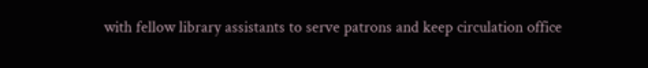with fellow library assistants to serve patrons and keep circulation office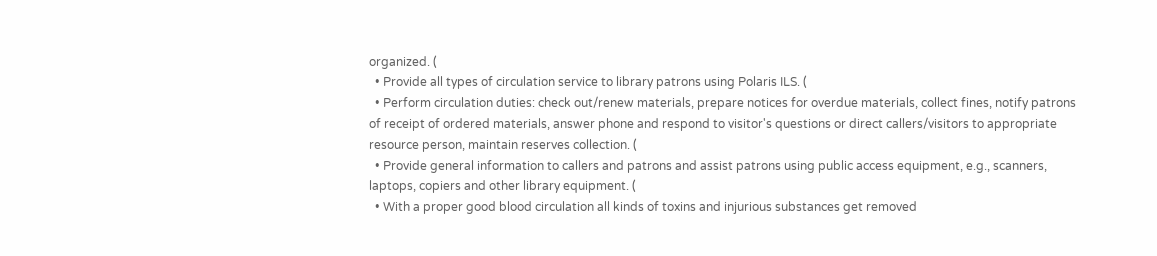organized. (
  • Provide all types of circulation service to library patrons using Polaris ILS. (
  • Perform circulation duties: check out/renew materials, prepare notices for overdue materials, collect fines, notify patrons of receipt of ordered materials, answer phone and respond to visitor's questions or direct callers/visitors to appropriate resource person, maintain reserves collection. (
  • Provide general information to callers and patrons and assist patrons using public access equipment, e.g., scanners, laptops, copiers and other library equipment. (
  • With a proper good blood circulation all kinds of toxins and injurious substances get removed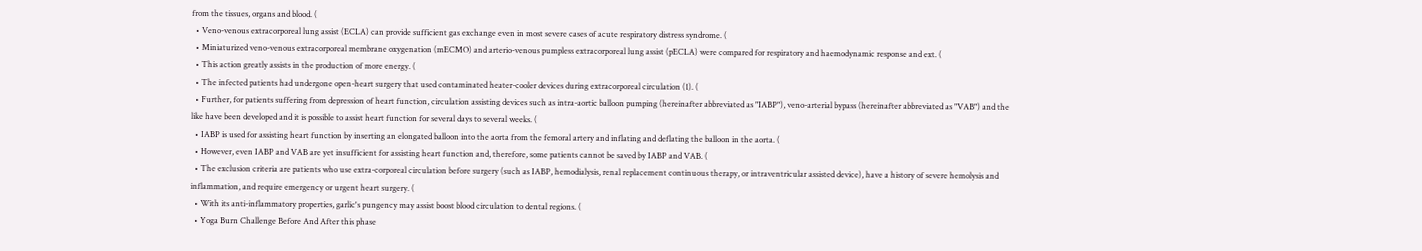from the tissues, organs and blood. (
  • Veno-venous extracorporeal lung assist (ECLA) can provide sufficient gas exchange even in most severe cases of acute respiratory distress syndrome. (
  • Miniaturized veno-venous extracorporeal membrane oxygenation (mECMO) and arterio-venous pumpless extracorporeal lung assist (pECLA) were compared for respiratory and haemodynamic response and ext. (
  • This action greatly assists in the production of more energy. (
  • The infected patients had undergone open-heart surgery that used contaminated heater-cooler devices during extracorporeal circulation (1). (
  • Further, for patients suffering from depression of heart function, circulation assisting devices such as intra-aortic balloon pumping (hereinafter abbreviated as "IABP"), veno-arterial bypass (hereinafter abbreviated as "VAB") and the like have been developed and it is possible to assist heart function for several days to several weeks. (
  • IABP is used for assisting heart function by inserting an elongated balloon into the aorta from the femoral artery and inflating and deflating the balloon in the aorta. (
  • However, even IABP and VAB are yet insufficient for assisting heart function and, therefore, some patients cannot be saved by IABP and VAB. (
  • The exclusion criteria are patients who use extra-corporeal circulation before surgery (such as IABP, hemodialysis, renal replacement continuous therapy, or intraventricular assisted device), have a history of severe hemolysis and inflammation, and require emergency or urgent heart surgery. (
  • With its anti-inflammatory properties, garlic's pungency may assist boost blood circulation to dental regions. (
  • Yoga Burn Challenge Before And After this phase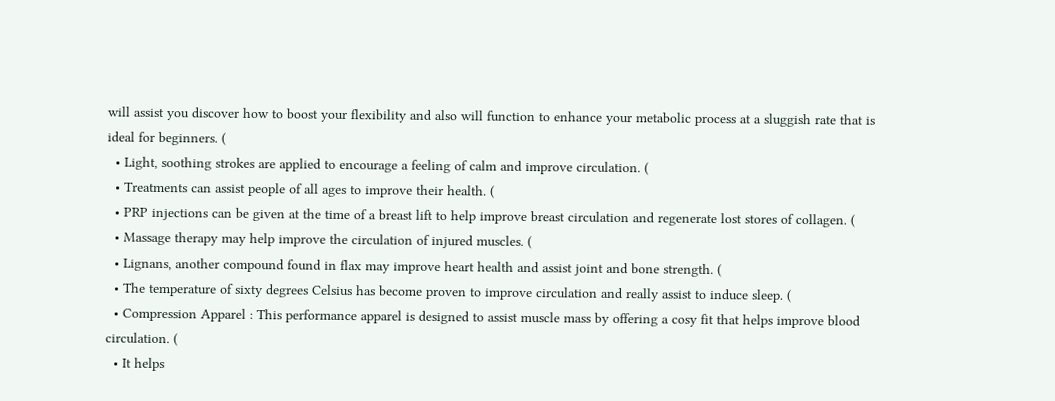will assist you discover how to boost your flexibility and also will function to enhance your metabolic process at a sluggish rate that is ideal for beginners. (
  • Light, soothing strokes are applied to encourage a feeling of calm and improve circulation. (
  • Treatments can assist people of all ages to improve their health. (
  • PRP injections can be given at the time of a breast lift to help improve breast circulation and regenerate lost stores of collagen. (
  • Massage therapy may help improve the circulation of injured muscles. (
  • Lignans, another compound found in flax may improve heart health and assist joint and bone strength. (
  • The temperature of sixty degrees Celsius has become proven to improve circulation and really assist to induce sleep. (
  • Compression Apparel : This performance apparel is designed to assist muscle mass by offering a cosy fit that helps improve blood circulation. (
  • It helps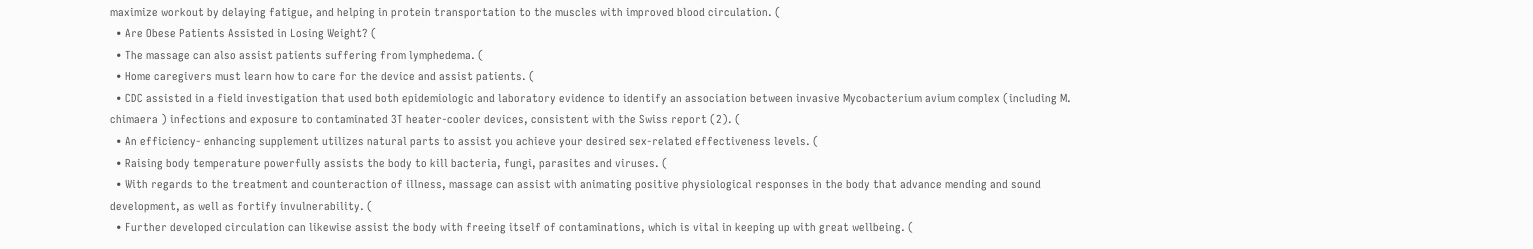maximize workout by delaying fatigue, and helping in protein transportation to the muscles with improved blood circulation. (
  • Are Obese Patients Assisted in Losing Weight? (
  • The massage can also assist patients suffering from lymphedema. (
  • Home caregivers must learn how to care for the device and assist patients. (
  • CDC assisted in a field investigation that used both epidemiologic and laboratory evidence to identify an association between invasive Mycobacterium avium complex (including M. chimaera ) infections and exposure to contaminated 3T heater-cooler devices, consistent with the Swiss report (2). (
  • An efficiency- enhancing supplement utilizes natural parts to assist you achieve your desired sex-related effectiveness levels. (
  • Raising body temperature powerfully assists the body to kill bacteria, fungi, parasites and viruses. (
  • With regards to the treatment and counteraction of illness, massage can assist with animating positive physiological responses in the body that advance mending and sound development, as well as fortify invulnerability. (
  • Further developed circulation can likewise assist the body with freeing itself of contaminations, which is vital in keeping up with great wellbeing. (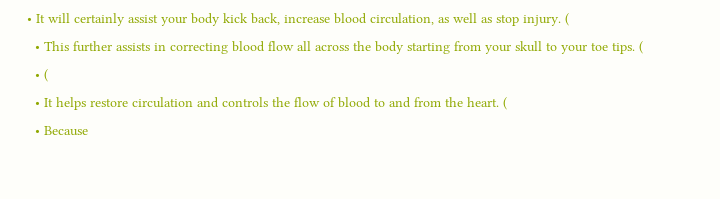• It will certainly assist your body kick back, increase blood circulation, as well as stop injury. (
  • This further assists in correcting blood flow all across the body starting from your skull to your toe tips. (
  • (
  • It helps restore circulation and controls the flow of blood to and from the heart. (
  • Because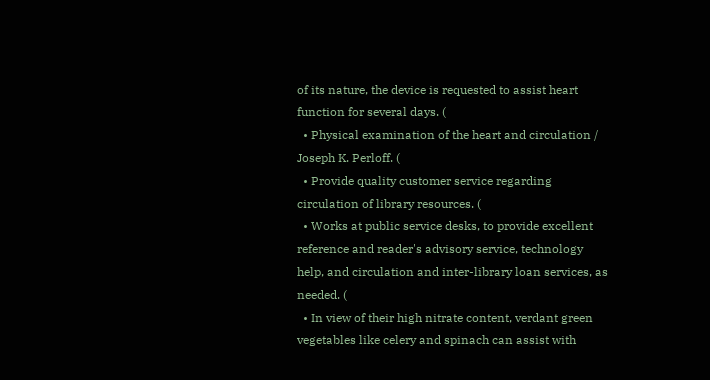of its nature, the device is requested to assist heart function for several days. (
  • Physical examination of the heart and circulation / Joseph K. Perloff. (
  • Provide quality customer service regarding circulation of library resources. (
  • Works at public service desks, to provide excellent reference and reader's advisory service, technology help, and circulation and inter-library loan services, as needed. (
  • In view of their high nitrate content, verdant green vegetables like celery and spinach can assist with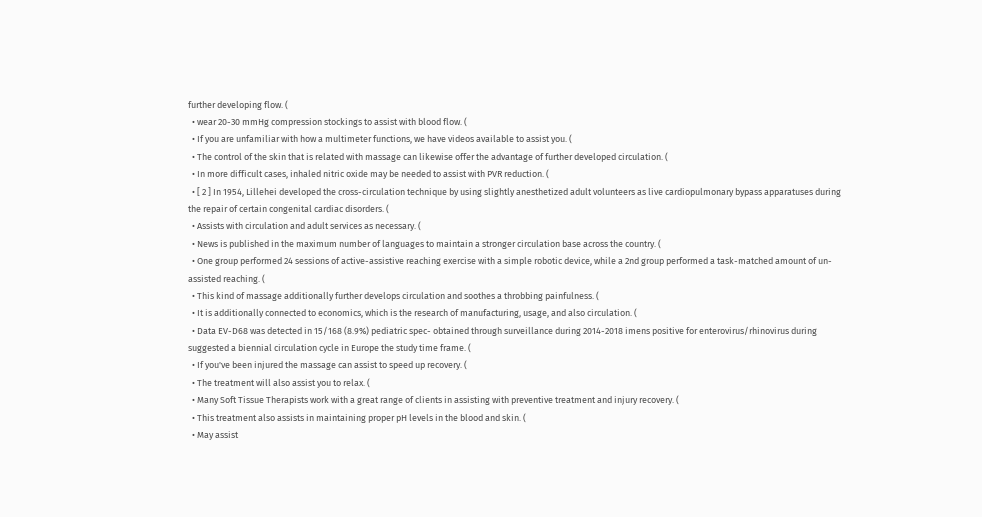further developing flow. (
  • wear 20-30 mmHg compression stockings to assist with blood flow. (
  • If you are unfamiliar with how a multimeter functions, we have videos available to assist you. (
  • The control of the skin that is related with massage can likewise offer the advantage of further developed circulation. (
  • In more difficult cases, inhaled nitric oxide may be needed to assist with PVR reduction. (
  • [ 2 ] In 1954, Lillehei developed the cross-circulation technique by using slightly anesthetized adult volunteers as live cardiopulmonary bypass apparatuses during the repair of certain congenital cardiac disorders. (
  • Assists with circulation and adult services as necessary. (
  • News is published in the maximum number of languages to maintain a stronger circulation base across the country. (
  • One group performed 24 sessions of active-assistive reaching exercise with a simple robotic device, while a 2nd group performed a task-matched amount of un-assisted reaching. (
  • This kind of massage additionally further develops circulation and soothes a throbbing painfulness. (
  • It is additionally connected to economics, which is the research of manufacturing, usage, and also circulation. (
  • Data EV-D68 was detected in 15/168 (8.9%) pediatric spec- obtained through surveillance during 2014-2018 imens positive for enterovirus/rhinovirus during suggested a biennial circulation cycle in Europe the study time frame. (
  • If you've been injured the massage can assist to speed up recovery. (
  • The treatment will also assist you to relax. (
  • Many Soft Tissue Therapists work with a great range of clients in assisting with preventive treatment and injury recovery. (
  • This treatment also assists in maintaining proper pH levels in the blood and skin. (
  • May assist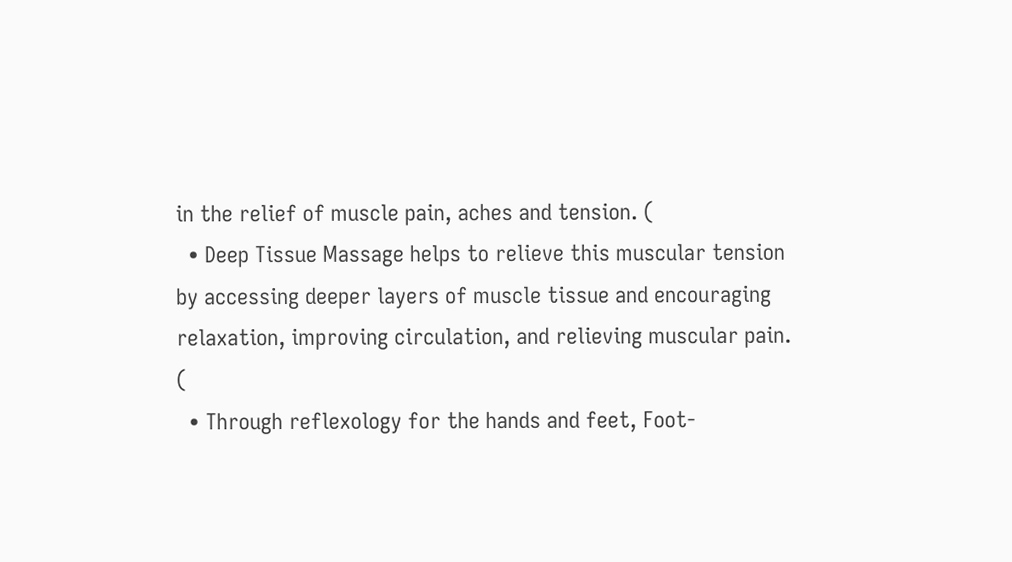in the relief of muscle pain, aches and tension. (
  • Deep Tissue Massage helps to relieve this muscular tension by accessing deeper layers of muscle tissue and encouraging relaxation, improving circulation, and relieving muscular pain. (
  • Through reflexology for the hands and feet, Foot-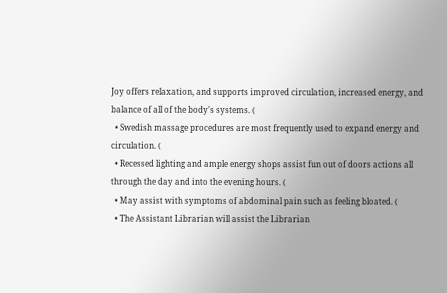Joy offers relaxation, and supports improved circulation, increased energy, and balance of all of the body's systems. (
  • Swedish massage procedures are most frequently used to expand energy and circulation. (
  • Recessed lighting and ample energy shops assist fun out of doors actions all through the day and into the evening hours. (
  • May assist with symptoms of abdominal pain such as feeling bloated. (
  • The Assistant Librarian will assist the Librarian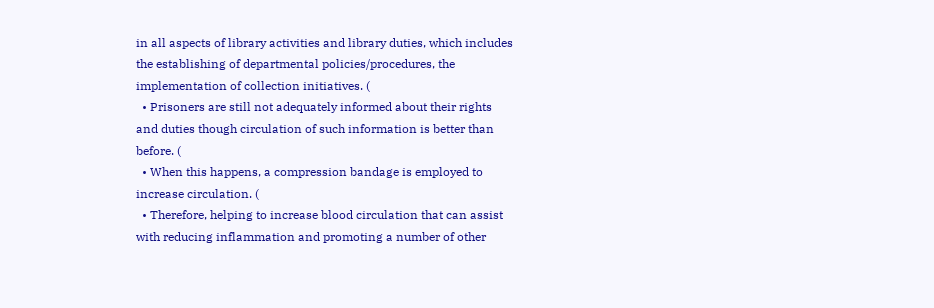in all aspects of library activities and library duties, which includes the establishing of departmental policies/procedures, the implementation of collection initiatives. (
  • Prisoners are still not adequately informed about their rights and duties though circulation of such information is better than before. (
  • When this happens, a compression bandage is employed to increase circulation. (
  • Therefore, helping to increase blood circulation that can assist with reducing inflammation and promoting a number of other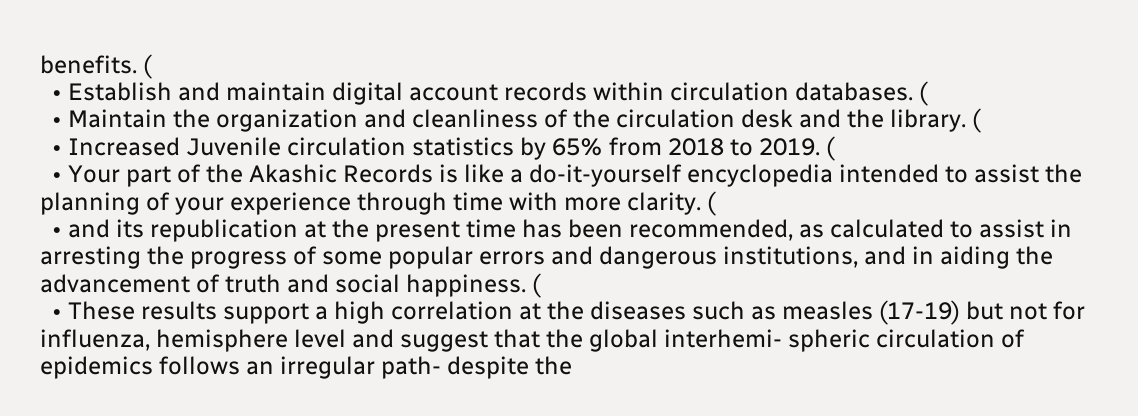benefits. (
  • Establish and maintain digital account records within circulation databases. (
  • Maintain the organization and cleanliness of the circulation desk and the library. (
  • Increased Juvenile circulation statistics by 65% from 2018 to 2019. (
  • Your part of the Akashic Records is like a do-it-yourself encyclopedia intended to assist the planning of your experience through time with more clarity. (
  • and its republication at the present time has been recommended, as calculated to assist in arresting the progress of some popular errors and dangerous institutions, and in aiding the advancement of truth and social happiness. (
  • These results support a high correlation at the diseases such as measles (17-19) but not for influenza, hemisphere level and suggest that the global interhemi- spheric circulation of epidemics follows an irregular path- despite the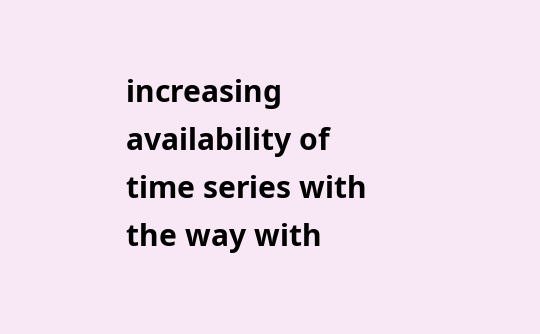increasing availability of time series with the way with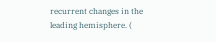recurrent changes in the leading hemisphere. (